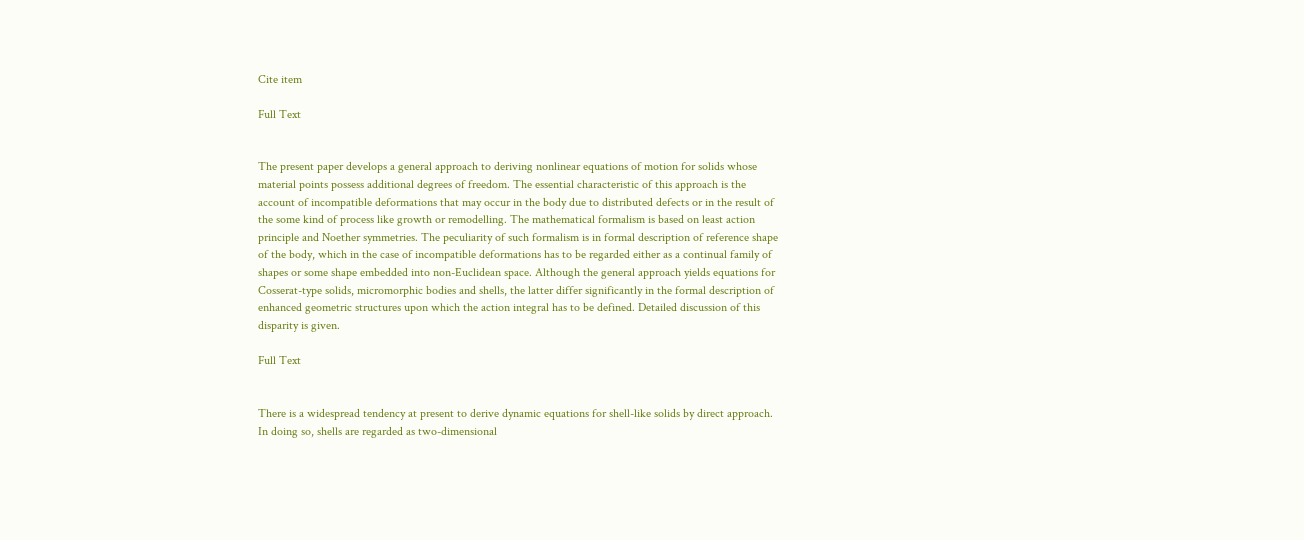Cite item

Full Text


The present paper develops a general approach to deriving nonlinear equations of motion for solids whose material points possess additional degrees of freedom. The essential characteristic of this approach is the
account of incompatible deformations that may occur in the body due to distributed defects or in the result of the some kind of process like growth or remodelling. The mathematical formalism is based on least action principle and Noether symmetries. The peculiarity of such formalism is in formal description of reference shape of the body, which in the case of incompatible deformations has to be regarded either as a continual family of shapes or some shape embedded into non-Euclidean space. Although the general approach yields equations for Cosserat-type solids, micromorphic bodies and shells, the latter differ significantly in the formal description of enhanced geometric structures upon which the action integral has to be defined. Detailed discussion of this disparity is given.

Full Text


There is a widespread tendency at present to derive dynamic equations for shell-like solids by direct approach. In doing so, shells are regarded as two-dimensional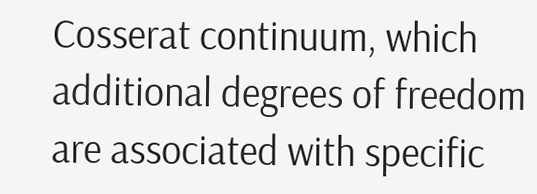Cosserat continuum, which additional degrees of freedom are associated with specific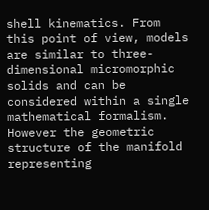shell kinematics. From this point of view, models are similar to three-dimensional micromorphic solids and can be considered within a single mathematical formalism. However the geometric structure of the manifold representing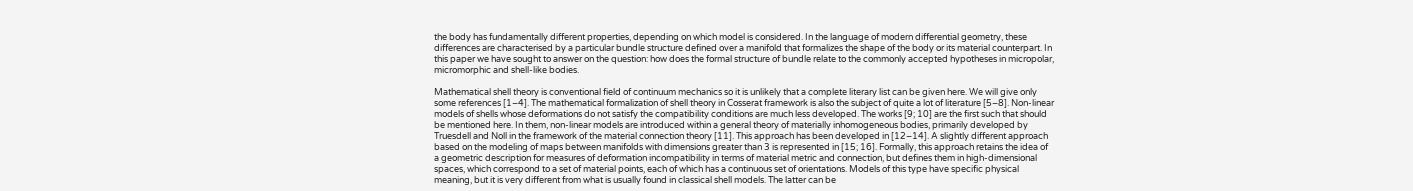the body has fundamentally different properties, depending on which model is considered. In the language of modern differential geometry, these differences are characterised by a particular bundle structure defined over a manifold that formalizes the shape of the body or its material counterpart. In this paper we have sought to answer on the question: how does the formal structure of bundle relate to the commonly accepted hypotheses in micropolar, micromorphic and shell-like bodies.

Mathematical shell theory is conventional field of continuum mechanics so it is unlikely that a complete literary list can be given here. We will give only some references [1–4]. The mathematical formalization of shell theory in Cosserat framework is also the subject of quite a lot of literature [5–8]. Non-linear models of shells whose deformations do not satisfy the compatibility conditions are much less developed. The works [9; 10] are the first such that should be mentioned here. In them, non-linear models are introduced within a general theory of materially inhomogeneous bodies, primarily developed by Truesdell and Noll in the framework of the material connection theory [11]. This approach has been developed in [12–14]. A slightly different approach based on the modeling of maps between manifolds with dimensions greater than 3 is represented in [15; 16]. Formally, this approach retains the idea of a geometric description for measures of deformation incompatibility in terms of material metric and connection, but defines them in high-dimensional spaces, which correspond to a set of material points, each of which has a continuous set of orientations. Models of this type have specific physical meaning, but it is very different from what is usually found in classical shell models. The latter can be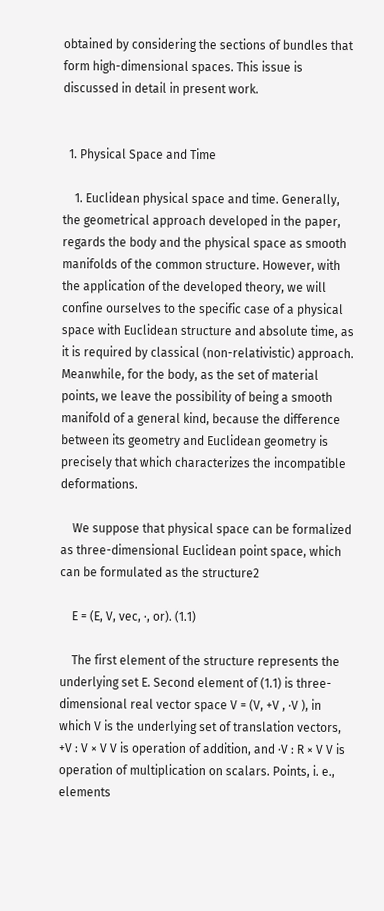obtained by considering the sections of bundles that form high-dimensional spaces. This issue is discussed in detail in present work.


  1. Physical Space and Time

    1. Euclidean physical space and time. Generally, the geometrical approach developed in the paper, regards the body and the physical space as smooth manifolds of the common structure. However, with the application of the developed theory, we will confine ourselves to the specific case of a physical space with Euclidean structure and absolute time, as it is required by classical (non-relativistic) approach. Meanwhile, for the body, as the set of material points, we leave the possibility of being a smooth manifold of a general kind, because the difference between its geometry and Euclidean geometry is precisely that which characterizes the incompatible deformations.

    We suppose that physical space can be formalized as three-dimensional Euclidean point space, which can be formulated as the structure2

    E = (E, V, vec, ·, or). (1.1)

    The first element of the structure represents the underlying set E. Second element of (1.1) is three-dimensional real vector space V = (V, +V , ·V ), in which V is the underlying set of translation vectors, +V : V × V V is operation of addition, and ·V : R × V V is operation of multiplication on scalars. Points, i. e., elements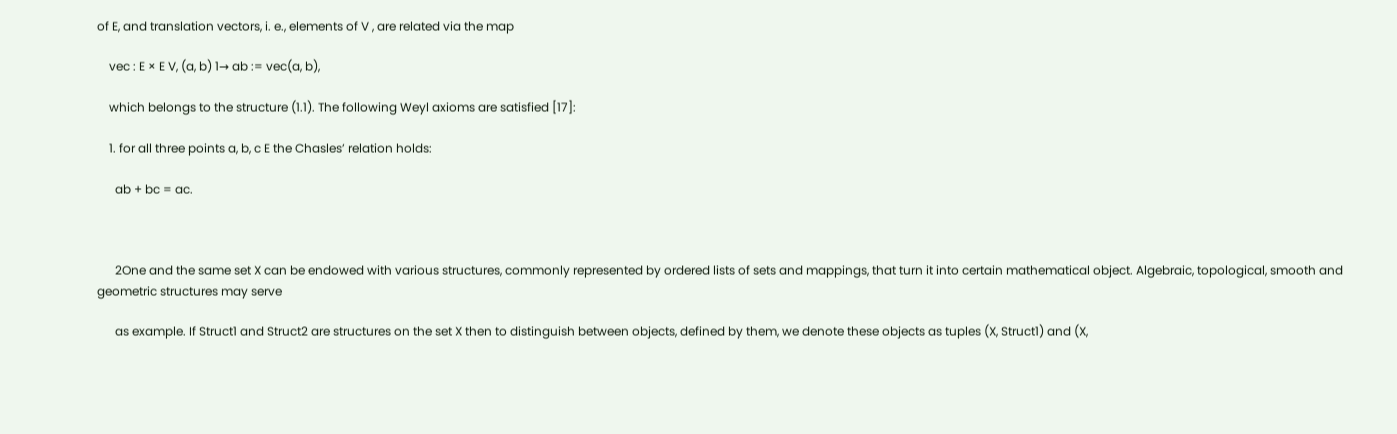of E, and translation vectors, i. e., elements of V , are related via the map

    vec : E × E V, (a, b) 1→ ab := vec(a, b),

    which belongs to the structure (1.1). The following Weyl axioms are satisfied [17]:

    1. for all three points a, b, c E the Chasles’ relation holds:

      ab + bc = ac.



      2One and the same set X can be endowed with various structures, commonly represented by ordered lists of sets and mappings, that turn it into certain mathematical object. Algebraic, topological, smooth and geometric structures may serve

      as example. If Struct1 and Struct2 are structures on the set X then to distinguish between objects, defined by them, we denote these objects as tuples (X, Struct1) and (X,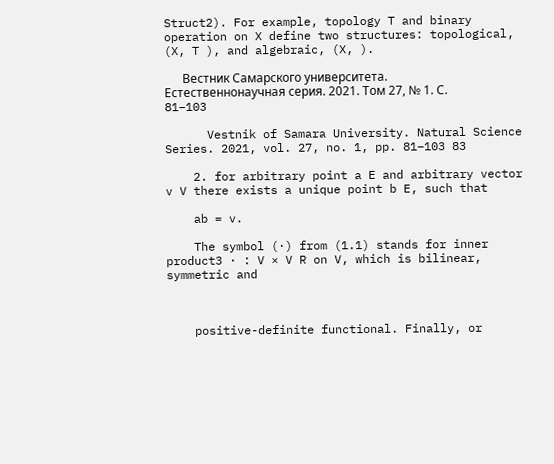Struct2). For example, topology T and binary operation on X define two structures: topological, (X, T ), and algebraic, (X, ).

      Вестник Самарского университета. Естественнонаучная серия. 2021. Том 27, № 1. С. 81–103

      Vestnik of Samara University. Natural Science Series. 2021, vol. 27, no. 1, pp. 81–103 83

    2. for arbitrary point a E and arbitrary vector v V there exists a unique point b E, such that

    ab = v.

    The symbol (·) from (1.1) stands for inner product3 · : V × V R on V, which is bilinear, symmetric and



    positive-definite functional. Finally, or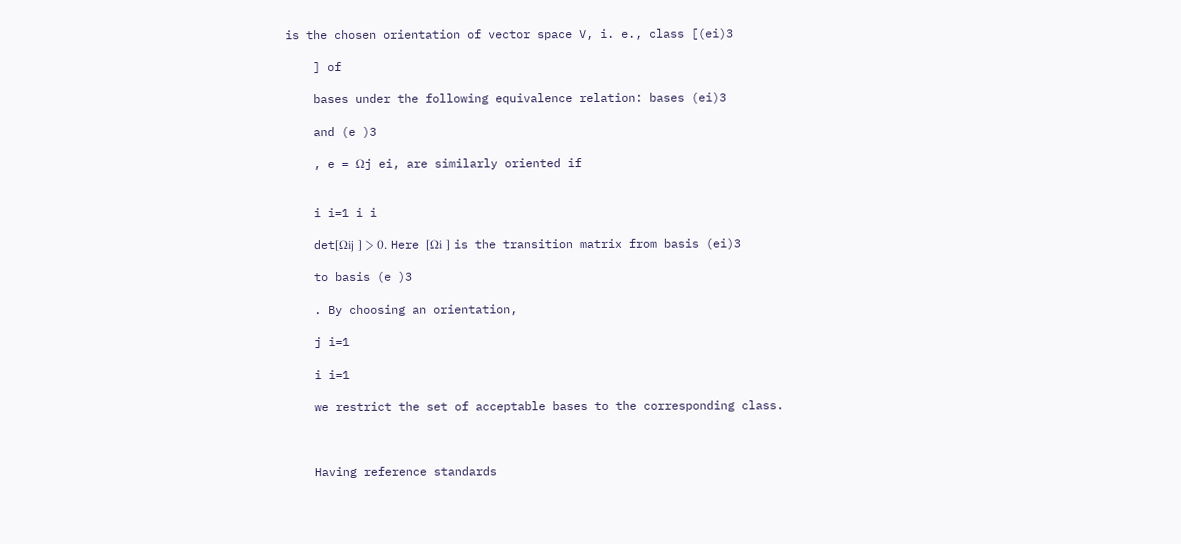is the chosen orientation of vector space V, i. e., class [(ei)3

    ] of

    bases under the following equivalence relation: bases (ei)3

    and (e )3

    , e = Ωj ei, are similarly oriented if


    i i=1 i i

    det[Ωij ] > 0. Here [Ωi ] is the transition matrix from basis (ei)3

    to basis (e )3

    . By choosing an orientation,

    j i=1

    i i=1

    we restrict the set of acceptable bases to the corresponding class.



    Having reference standards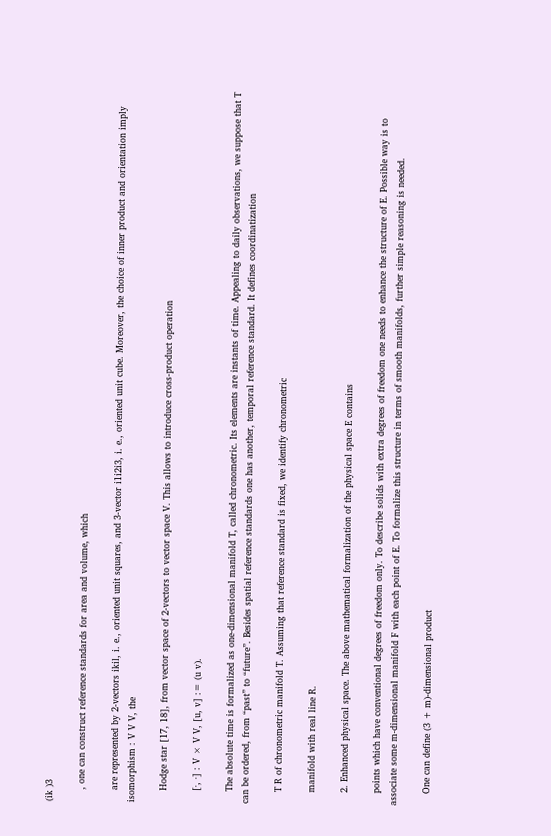(ik )3

    , one can construct reference standards for area and volume, which

    are represented by 2-vectors ikil, i. e., oriented unit squares, and 3-vector i1i2i3, i. e., oriented unit cube. Moreover, the choice of inner product and orientation imply isomorphism : V V V, the

    Hodge star [17, 18], from vector space of 2-vectors to vector space V. This allows to introduce cross-product operation

    [·, ·] : V × V V, [u, v] := (u v).

    The absolute time is formalized as one-dimensional manifold T, called chronometric. Its elements are instants of time. Appealing to daily observations, we suppose that T can be ordered, from “past” to “future”. Besides spatial reference standards one has another, temporal reference standard. It defines coordinatization

    T R of chronometric manifold T. Assuming that reference standard is fixed, we identify chronometric

    manifold with real line R.

    2. Enhanced physical space. The above mathematical formalization of the physical space E contains

    points which have conventional degrees of freedom only. To describe solids with extra degrees of freedom one needs to enhance the structure of E. Possible way is to associate some m-dimensional manifold F with each point of E. To formalize this structure in terms of smooth manifolds, further simple reasoning is needed.

    One can define (3 + m)-dimensional product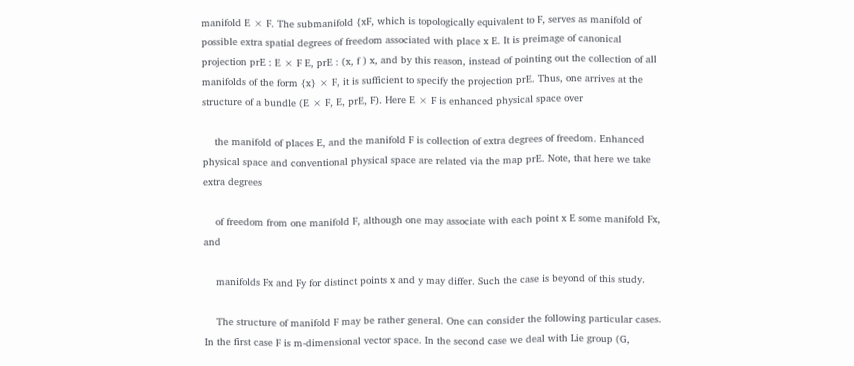manifold E × F. The submanifold {xF, which is topologically equivalent to F, serves as manifold of possible extra spatial degrees of freedom associated with place x E. It is preimage of canonical projection prE : E × F E, prE : (x, f ) x, and by this reason, instead of pointing out the collection of all manifolds of the form {x} × F, it is sufficient to specify the projection prE. Thus, one arrives at the structure of a bundle (E × F, E, prE, F). Here E × F is enhanced physical space over

    the manifold of places E, and the manifold F is collection of extra degrees of freedom. Enhanced physical space and conventional physical space are related via the map prE. Note, that here we take extra degrees

    of freedom from one manifold F, although one may associate with each point x E some manifold Fx, and

    manifolds Fx and Fy for distinct points x and y may differ. Such the case is beyond of this study.

    The structure of manifold F may be rather general. One can consider the following particular cases. In the first case F is m-dimensional vector space. In the second case we deal with Lie group (G,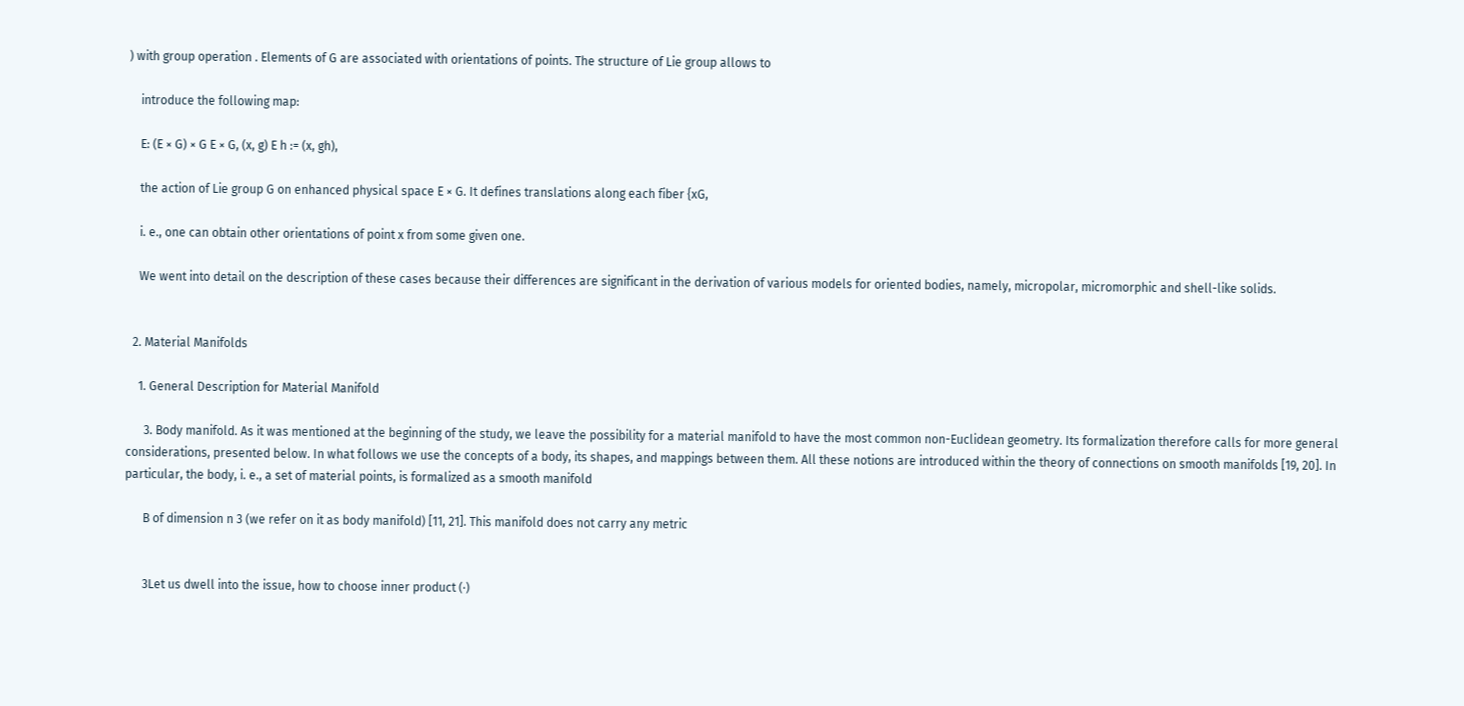) with group operation . Elements of G are associated with orientations of points. The structure of Lie group allows to

    introduce the following map:

    E: (E × G) × G E × G, (x, g) E h := (x, gh),

    the action of Lie group G on enhanced physical space E × G. It defines translations along each fiber {xG,

    i. e., one can obtain other orientations of point x from some given one.

    We went into detail on the description of these cases because their differences are significant in the derivation of various models for oriented bodies, namely, micropolar, micromorphic and shell-like solids.


  2. Material Manifolds

    1. General Description for Material Manifold

      3. Body manifold. As it was mentioned at the beginning of the study, we leave the possibility for a material manifold to have the most common non-Euclidean geometry. Its formalization therefore calls for more general considerations, presented below. In what follows we use the concepts of a body, its shapes, and mappings between them. All these notions are introduced within the theory of connections on smooth manifolds [19, 20]. In particular, the body, i. e., a set of material points, is formalized as a smooth manifold

      B of dimension n 3 (we refer on it as body manifold) [11, 21]. This manifold does not carry any metric


      3Let us dwell into the issue, how to choose inner product (·)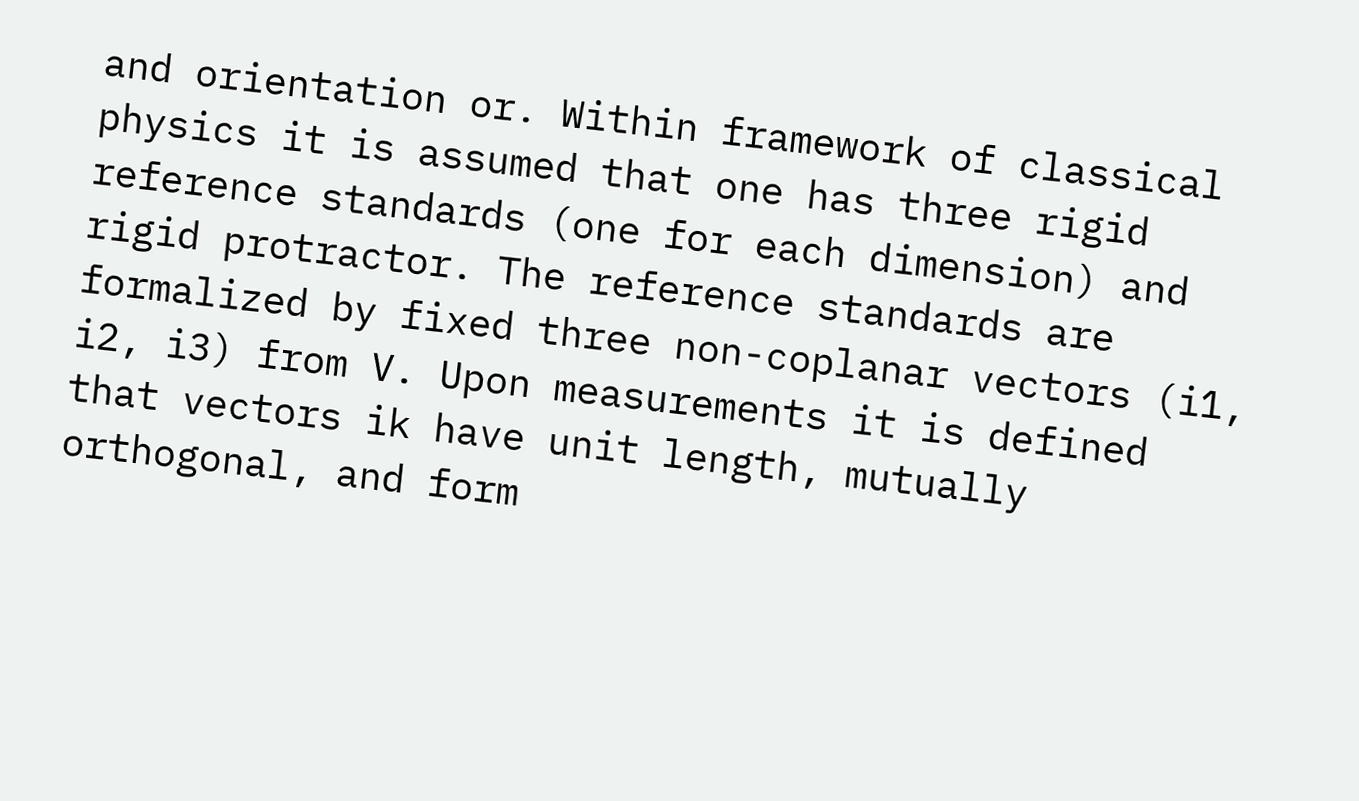and orientation or. Within framework of classical physics it is assumed that one has three rigid reference standards (one for each dimension) and rigid protractor. The reference standards are formalized by fixed three non-coplanar vectors (i1, i2, i3) from V. Upon measurements it is defined that vectors ik have unit length, mutually orthogonal, and form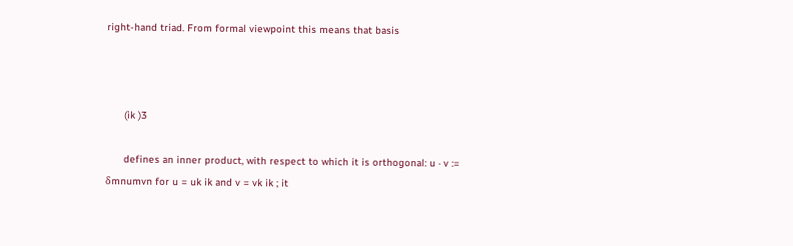right-hand triad. From formal viewpoint this means that basis



      (ik )3

      defines an inner product, with respect to which it is orthogonal: u · v := δmnumvn for u = uk ik and v = vk ik ; it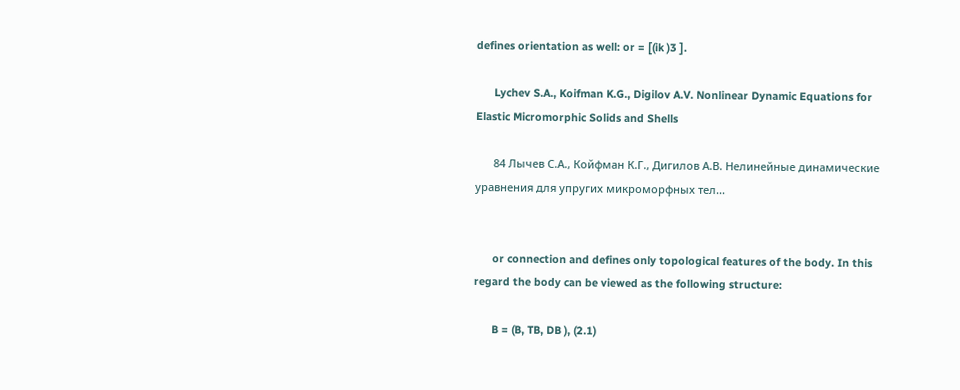defines orientation as well: or = [(ik )3 ].

      Lychev S.A., Koifman K.G., Digilov A.V. Nonlinear Dynamic Equations for Elastic Micromorphic Solids and Shells

      84 Лычев С.А., Койфман К.Г., Дигилов А.В. Нелинейные динамические уравнения для упругих микроморфных тел...


      or connection and defines only topological features of the body. In this regard the body can be viewed as the following structure:

      B = (B, TB, DB ), (2.1)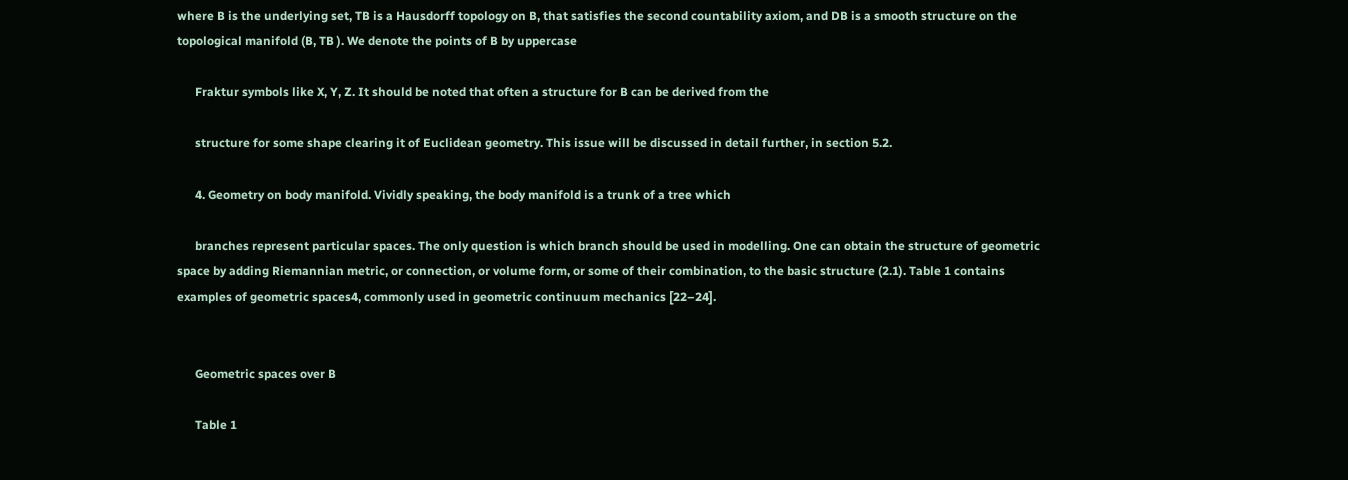where B is the underlying set, TB is a Hausdorff topology on B, that satisfies the second countability axiom, and DB is a smooth structure on the topological manifold (B, TB ). We denote the points of B by uppercase

      Fraktur symbols like X, Y, Z. It should be noted that often a structure for B can be derived from the

      structure for some shape clearing it of Euclidean geometry. This issue will be discussed in detail further, in section 5.2.

      4. Geometry on body manifold. Vividly speaking, the body manifold is a trunk of a tree which

      branches represent particular spaces. The only question is which branch should be used in modelling. One can obtain the structure of geometric space by adding Riemannian metric, or connection, or volume form, or some of their combination, to the basic structure (2.1). Table 1 contains examples of geometric spaces4, commonly used in geometric continuum mechanics [22–24].


      Geometric spaces over B

      Table 1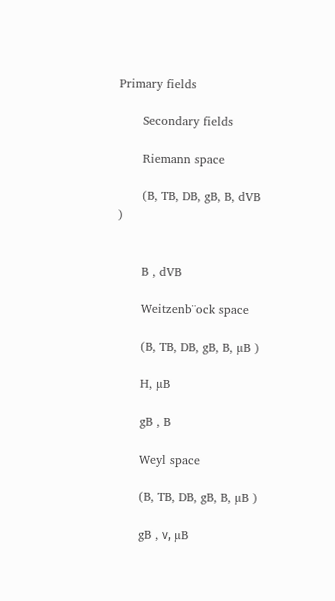Primary fields

      Secondary fields

      Riemann space

      (B, TB, DB, gB, B, dVB )


      B , dVB

      Weitzenb¨ock space

      (B, TB, DB, gB, B, µB )

      H, µB

      gB , B

      Weyl space

      (B, TB, DB, gB, B, µB )

      gB , ν, µB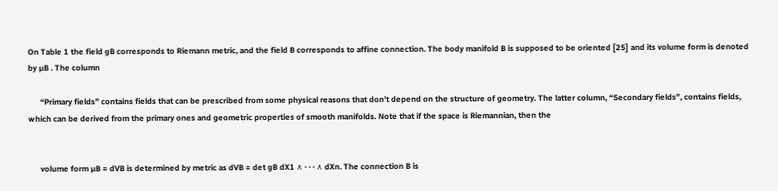On Table 1 the field gB corresponds to Riemann metric, and the field B corresponds to affine connection. The body manifold B is supposed to be oriented [25] and its volume form is denoted by µB . The column

      “Primary fields” contains fields that can be prescribed from some physical reasons that don’t depend on the structure of geometry. The latter column, “Secondary fields”, contains fields, which can be derived from the primary ones and geometric properties of smooth manifolds. Note that if the space is Riemannian, then the


      volume form µB = dVB is determined by metric as dVB = det gB dX1 ∧ · · · ∧ dXn. The connection B is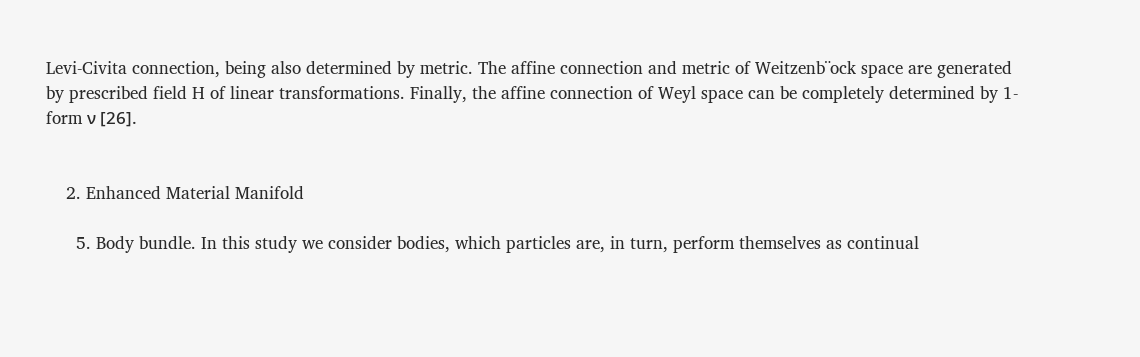Levi-Civita connection, being also determined by metric. The affine connection and metric of Weitzenb¨ock space are generated by prescribed field H of linear transformations. Finally, the affine connection of Weyl space can be completely determined by 1-form ν [26].


    2. Enhanced Material Manifold

      5. Body bundle. In this study we consider bodies, which particles are, in turn, perform themselves as continual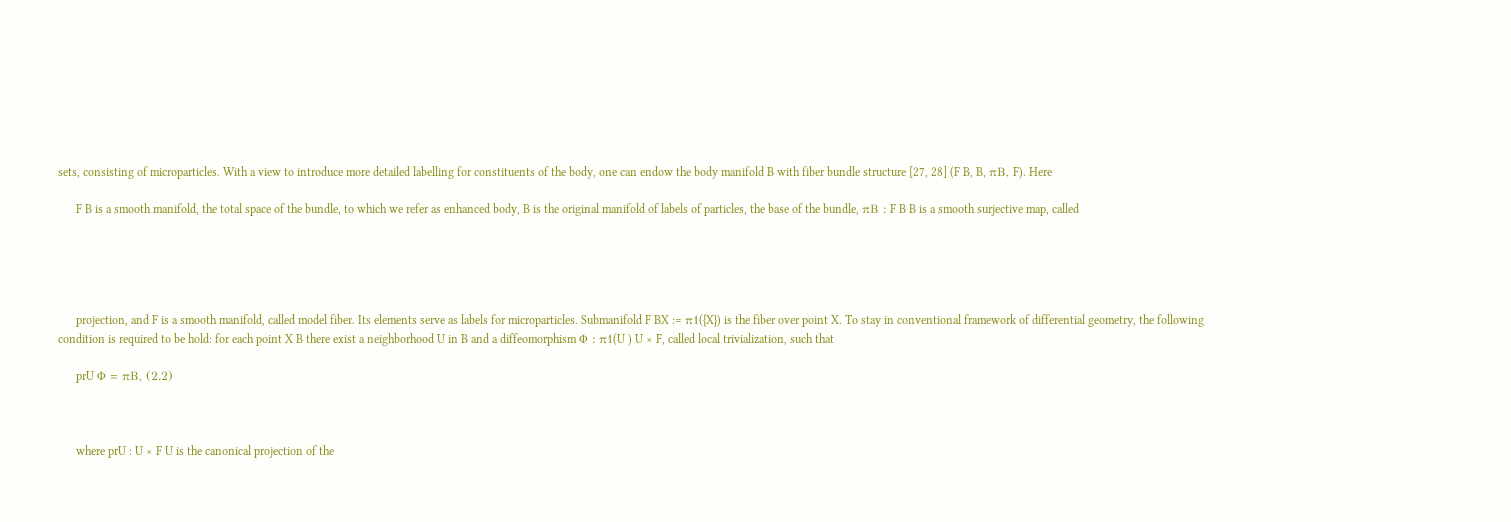sets, consisting of microparticles. With a view to introduce more detailed labelling for constituents of the body, one can endow the body manifold B with fiber bundle structure [27, 28] (F B, B, πB, F). Here

      F B is a smooth manifold, the total space of the bundle, to which we refer as enhanced body, B is the original manifold of labels of particles, the base of the bundle, πB : F B B is a smooth surjective map, called





      projection, and F is a smooth manifold, called model fiber. Its elements serve as labels for microparticles. Submanifold F BX := π1({X}) is the fiber over point X. To stay in conventional framework of differential geometry, the following condition is required to be hold: for each point X B there exist a neighborhood U in B and a diffeomorphism Φ : π1(U ) U × F, called local trivialization, such that

      prU Φ = πB, (2.2)



      where prU : U × F U is the canonical projection of the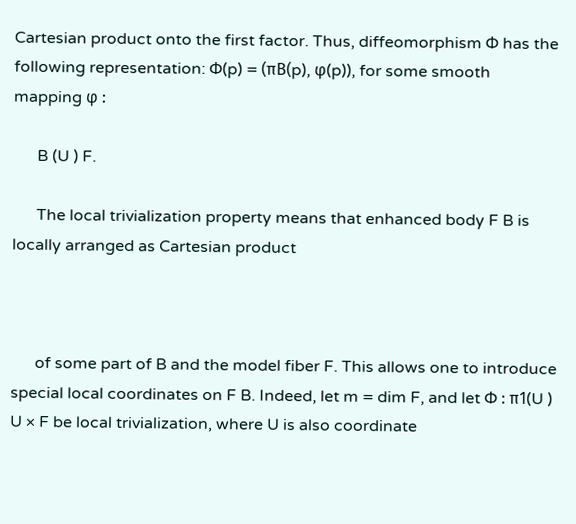Cartesian product onto the first factor. Thus, diffeomorphism Φ has the following representation: Φ(p) = (πB(p), φ(p)), for some smooth mapping φ :

      B (U ) F.

      The local trivialization property means that enhanced body F B is locally arranged as Cartesian product



      of some part of B and the model fiber F. This allows one to introduce special local coordinates on F B. Indeed, let m = dim F, and let Φ : π1(U ) U × F be local trivialization, where U is also coordinate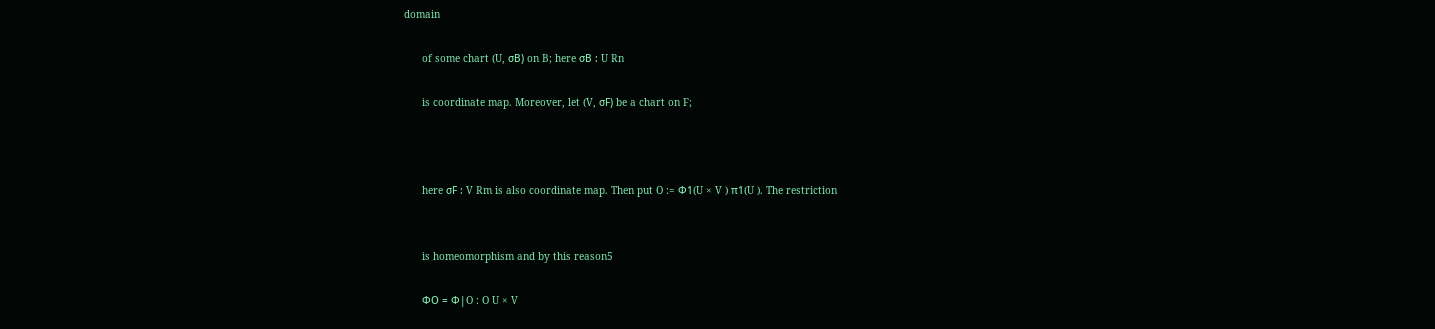domain

      of some chart (U, σB) on B; here σB : U Rn

      is coordinate map. Moreover, let (V, σF) be a chart on F;



      here σF : V Rm is also coordinate map. Then put O := Φ1(U × V ) π1(U ). The restriction


      is homeomorphism and by this reason5

      ΦO = Φ|O : O U × V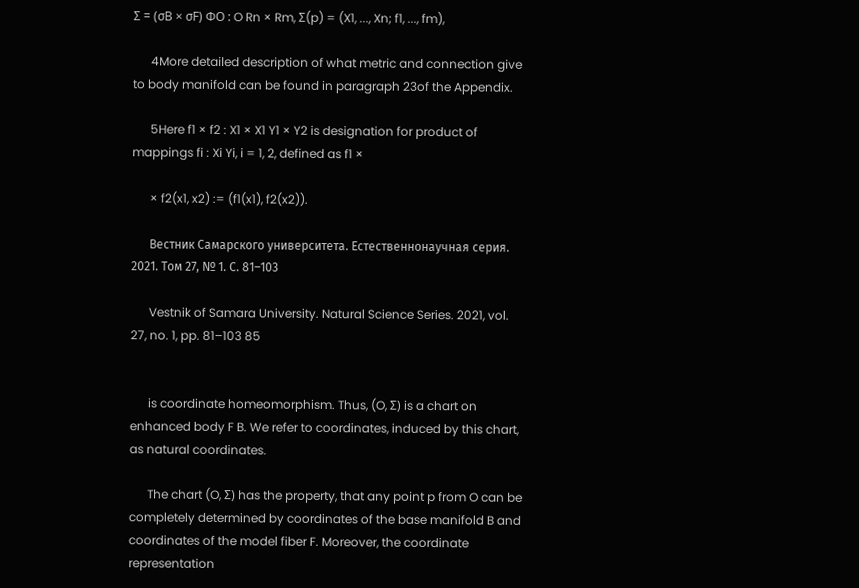Σ = (σB × σF) ΦO : O Rn × Rm, Σ(p) = (X1, ..., Xn; f1, ..., fm),

      4More detailed description of what metric and connection give to body manifold can be found in paragraph 23of the Appendix.

      5Here f1 × f2 : X1 × X1 Y1 × Y2 is designation for product of mappings fi : Xi Yi, i = 1, 2, defined as f1 ×

      × f2(x1, x2) := (f1(x1), f2(x2)).

      Вестник Самарского университета. Естественнонаучная серия. 2021. Том 27, № 1. С. 81–103

      Vestnik of Samara University. Natural Science Series. 2021, vol. 27, no. 1, pp. 81–103 85


      is coordinate homeomorphism. Thus, (O, Σ) is a chart on enhanced body F B. We refer to coordinates, induced by this chart, as natural coordinates.

      The chart (O, Σ) has the property, that any point p from O can be completely determined by coordinates of the base manifold B and coordinates of the model fiber F. Moreover, the coordinate representation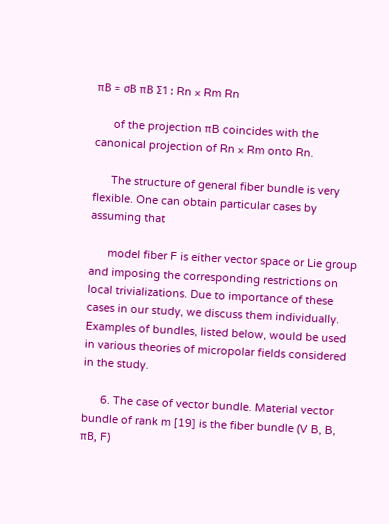πB = σB πB Σ1 : Rn × Rm Rn

      of the projection πB coincides with the canonical projection of Rn × Rm onto Rn.

      The structure of general fiber bundle is very flexible. One can obtain particular cases by assuming that

      model fiber F is either vector space or Lie group and imposing the corresponding restrictions on local trivializations. Due to importance of these cases in our study, we discuss them individually. Examples of bundles, listed below, would be used in various theories of micropolar fields considered in the study.

      6. The case of vector bundle. Material vector bundle of rank m [19] is the fiber bundle (V B, B, πB, F)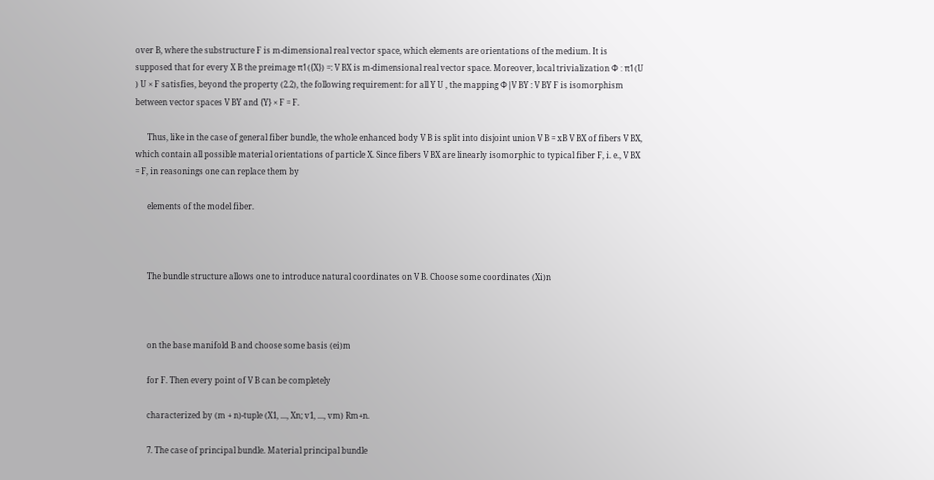over B, where the substructure F is m-dimensional real vector space, which elements are orientations of the medium. It is supposed that for every X B the preimage π1({X}) =: V BX is m-dimensional real vector space. Moreover, local trivialization Φ : π1(U ) U × F satisfies, beyond the property (2.2), the following requirement: for all Y U , the mapping Φ|V BY : V BY F is isomorphism between vector spaces V BY and {Y} × F = F.

      Thus, like in the case of general fiber bundle, the whole enhanced body V B is split into disjoint union V B = xB V BX of fibers V BX, which contain all possible material orientations of particle X. Since fibers V BX are linearly isomorphic to typical fiber F, i. e., V BX = F, in reasonings one can replace them by

      elements of the model fiber.



      The bundle structure allows one to introduce natural coordinates on V B. Choose some coordinates (Xi)n



      on the base manifold B and choose some basis (ei)m

      for F. Then every point of V B can be completely

      characterized by (m + n)-tuple (X1, ..., Xn; v1, ..., vm) Rm+n.

      7. The case of principal bundle. Material principal bundle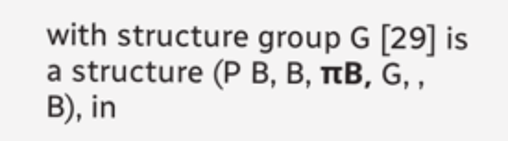with structure group G [29] is a structure (P B, B, πB, G, , B), in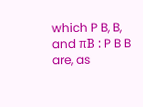which P B, B, and πB : P B B are, as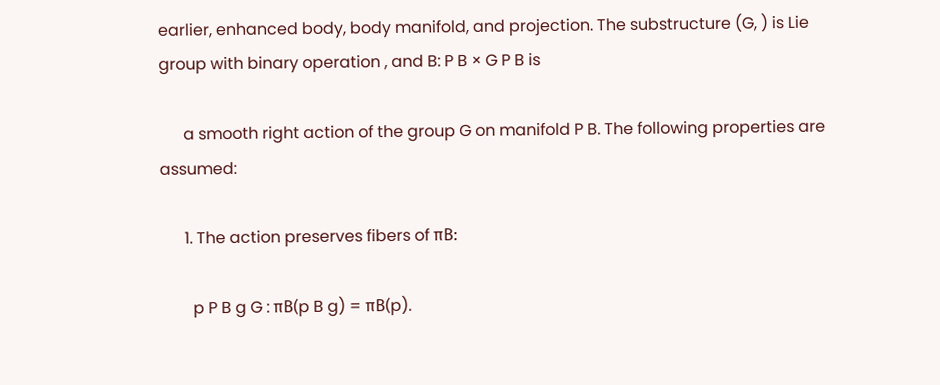earlier, enhanced body, body manifold, and projection. The substructure (G, ) is Lie group with binary operation , and B: P B × G P B is

      a smooth right action of the group G on manifold P B. The following properties are assumed:

      1. The action preserves fibers of πB:

        p P B g G : πB(p B g) = πB(p).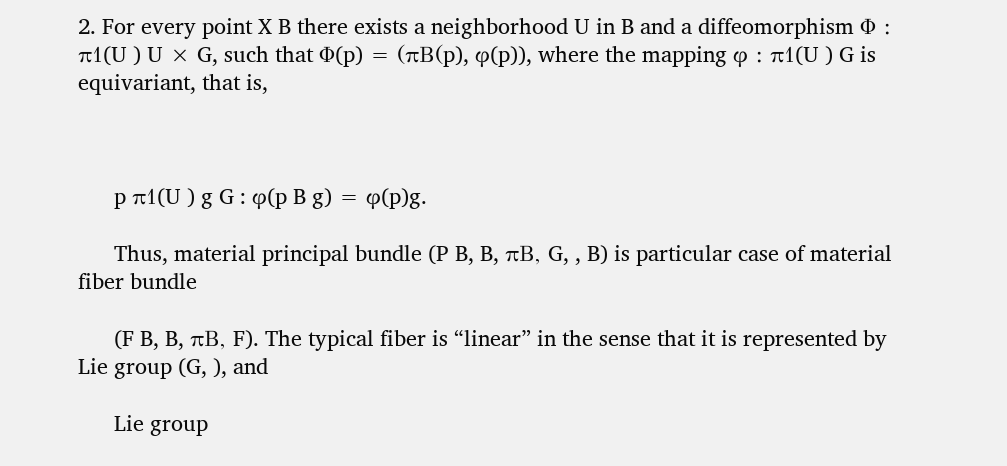2. For every point X B there exists a neighborhood U in B and a diffeomorphism Φ : π1(U ) U × G, such that Φ(p) = (πB(p), φ(p)), where the mapping φ : π1(U ) G is equivariant, that is,



      p π1(U ) g G : φ(p B g) = φ(p)g.

      Thus, material principal bundle (P B, B, πB, G, , B) is particular case of material fiber bundle

      (F B, B, πB, F). The typical fiber is “linear” in the sense that it is represented by Lie group (G, ), and

      Lie group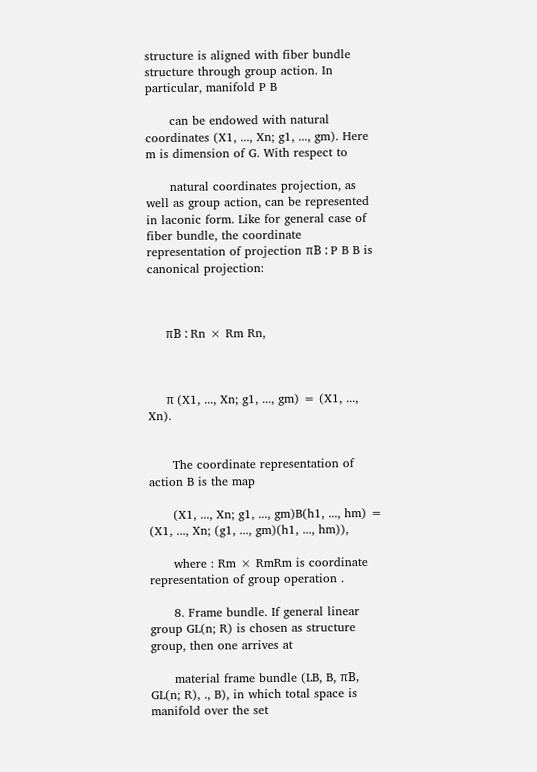structure is aligned with fiber bundle structure through group action. In particular, manifold P B

      can be endowed with natural coordinates (X1, ..., Xn; g1, ..., gm). Here m is dimension of G. With respect to

      natural coordinates projection, as well as group action, can be represented in laconic form. Like for general case of fiber bundle, the coordinate representation of projection πB : P B B is canonical projection:



      πB : Rn × Rm Rn,



      π (X1, ..., Xn; g1, ..., gm) = (X1, ..., Xn).


      The coordinate representation of action B is the map

      (X1, ..., Xn; g1, ..., gm)B(h1, ..., hm) = (X1, ..., Xn; (g1, ..., gm)(h1, ..., hm)),

      where : Rm × RmRm is coordinate representation of group operation .

      8. Frame bundle. If general linear group GL(n; R) is chosen as structure group, then one arrives at

      material frame bundle (LB, B, πB, GL(n; R), ., B), in which total space is manifold over the set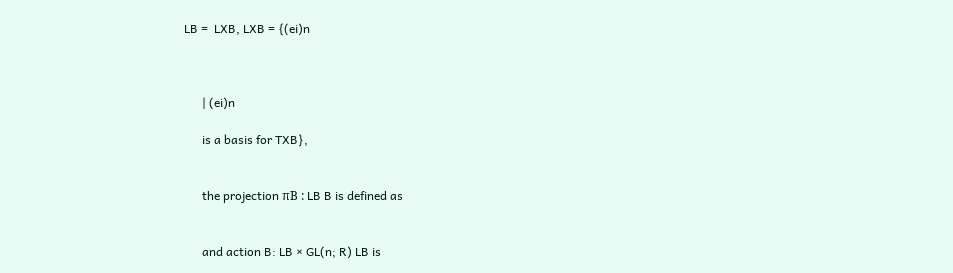LB =  LXB, LXB = {(ei)n



      | (ei)n

      is a basis for TXB},


      the projection πB : LB B is defined as


      and action B: LB × GL(n; R) LB is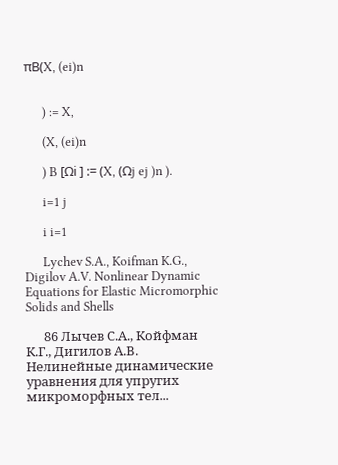πB(X, (ei)n


      ) := X,

      (X, (ei)n

      ) B [Ωi ] := (X, (Ωj ej )n ).

      i=1 j

      i i=1

      Lychev S.A., Koifman K.G., Digilov A.V. Nonlinear Dynamic Equations for Elastic Micromorphic Solids and Shells

      86 Лычев С.А., Койфман К.Г., Дигилов А.В. Нелинейные динамические уравнения для упругих микроморфных тел...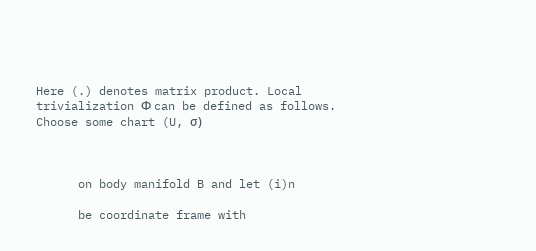Here (.) denotes matrix product. Local trivialization Φ can be defined as follows. Choose some chart (U, σ)



      on body manifold B and let (i)n

      be coordinate frame with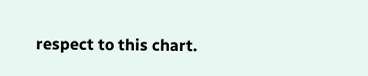respect to this chart.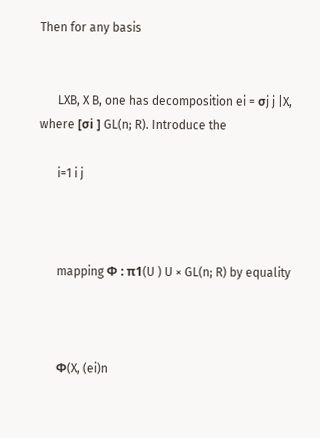Then for any basis


      LXB, X B, one has decomposition ei = σj j |X, where [σi ] GL(n; R). Introduce the

      i=1 i j



      mapping Φ : π1(U ) U × GL(n; R) by equality



      Φ(X, (ei)n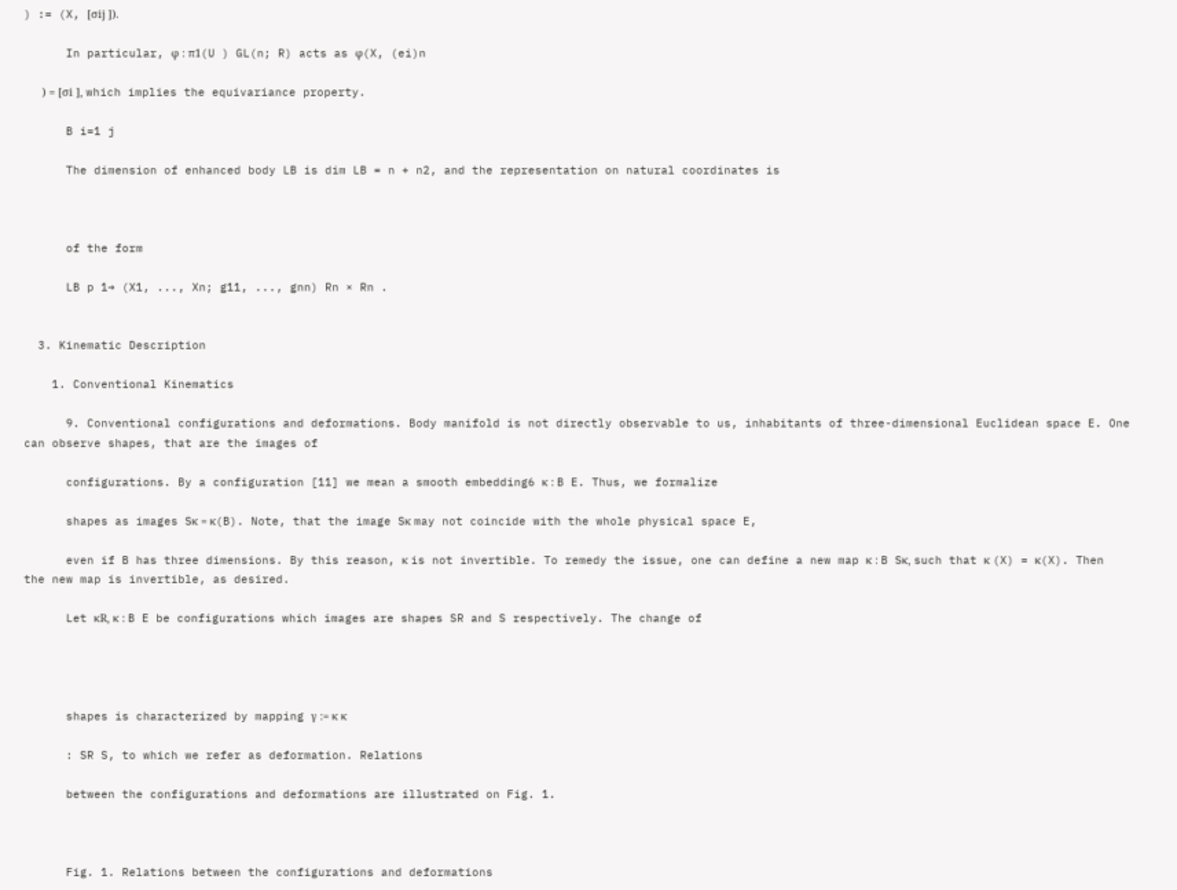) := (X, [σij ]).

      In particular, φ : π1(U ) GL(n; R) acts as φ(X, (ei)n

      ) = [σi ], which implies the equivariance property.

      B i=1 j

      The dimension of enhanced body LB is dim LB = n + n2, and the representation on natural coordinates is



      of the form

      LB p 1→ (X1, ..., Xn; g11, ..., gnn) Rn × Rn .


  3. Kinematic Description

    1. Conventional Kinematics

      9. Conventional configurations and deformations. Body manifold is not directly observable to us, inhabitants of three-dimensional Euclidean space E. One can observe shapes, that are the images of

      configurations. By a configuration [11] we mean a smooth embedding6 κ : B E. Thus, we formalize

      shapes as images Sκ = κ(B). Note, that the image Sκ may not coincide with the whole physical space E,

      even if B has three dimensions. By this reason, κ is not invertible. To remedy the issue, one can define a new map κ : B Sκ, such that κ (X) = κ(X). Then the new map is invertible, as desired.

      Let κR, κ : B E be configurations which images are shapes SR and S respectively. The change of




      shapes is characterized by mapping γ := κ κ

      : SR S, to which we refer as deformation. Relations

      between the configurations and deformations are illustrated on Fig. 1.



      Fig. 1. Relations between the configurations and deformations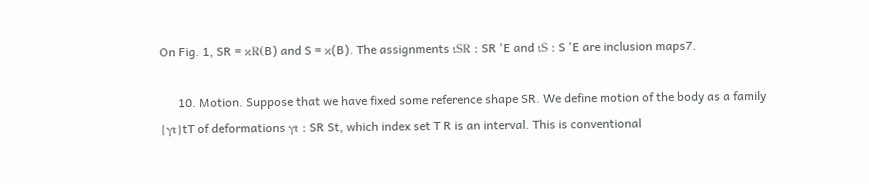On Fig. 1, SR = κR(B) and S = κ(B). The assignments ιSR : SR 'E and ιS : S 'E are inclusion maps7.

      10. Motion. Suppose that we have fixed some reference shape SR. We define motion of the body as a family {γt}tT of deformations γt : SR St, which index set T R is an interval. This is conventional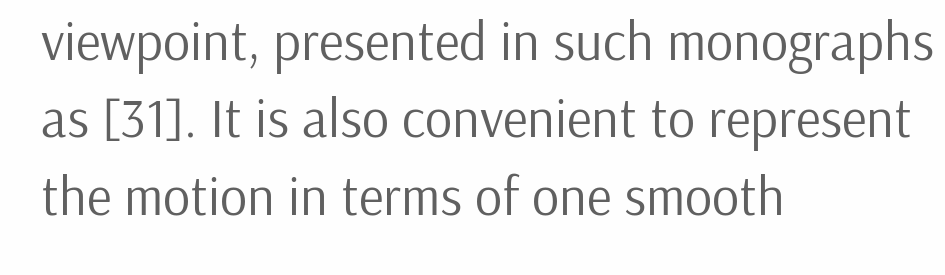viewpoint, presented in such monographs as [31]. It is also convenient to represent the motion in terms of one smooth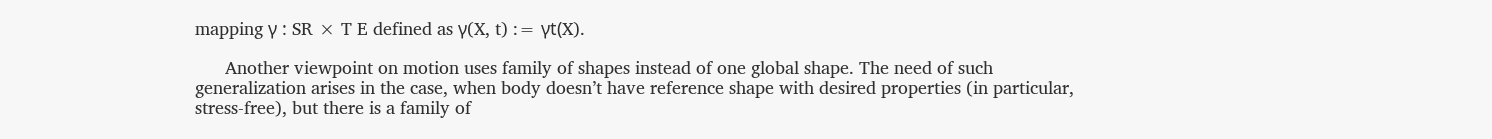mapping γ : SR × T E defined as γ(X, t) := γt(X).

      Another viewpoint on motion uses family of shapes instead of one global shape. The need of such generalization arises in the case, when body doesn’t have reference shape with desired properties (in particular, stress-free), but there is a family of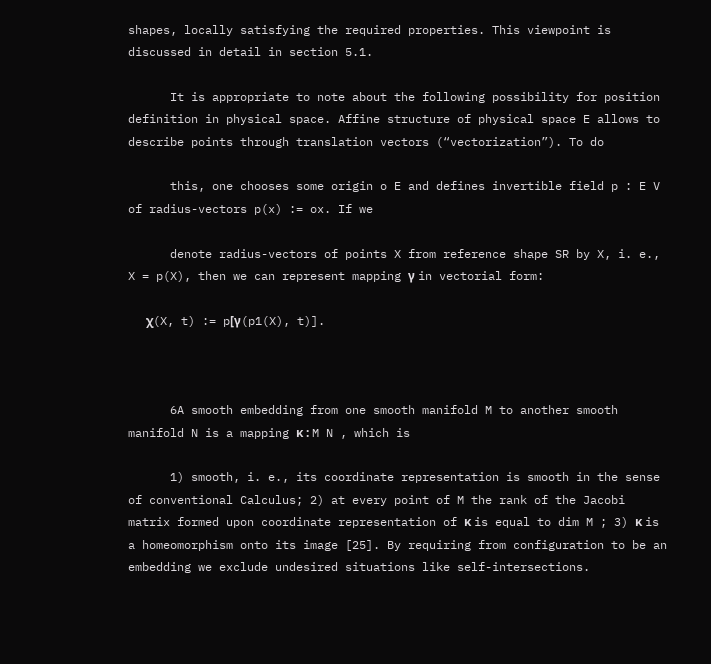shapes, locally satisfying the required properties. This viewpoint is discussed in detail in section 5.1.

      It is appropriate to note about the following possibility for position definition in physical space. Affine structure of physical space E allows to describe points through translation vectors (“vectorization”). To do

      this, one chooses some origin o E and defines invertible field p : E V of radius-vectors p(x) := ox. If we

      denote radius-vectors of points X from reference shape SR by X, i. e., X = p(X), then we can represent mapping γ in vectorial form:

      χ(X, t) := p[γ(p1(X), t)].



      6A smooth embedding from one smooth manifold M to another smooth manifold N is a mapping κ : M N , which is

      1) smooth, i. e., its coordinate representation is smooth in the sense of conventional Calculus; 2) at every point of M the rank of the Jacobi matrix formed upon coordinate representation of κ is equal to dim M ; 3) κ is a homeomorphism onto its image [25]. By requiring from configuration to be an embedding we exclude undesired situations like self-intersections.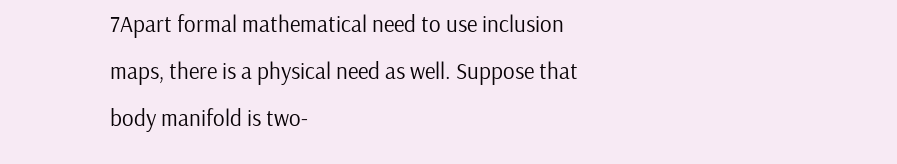7Apart formal mathematical need to use inclusion maps, there is a physical need as well. Suppose that body manifold is two-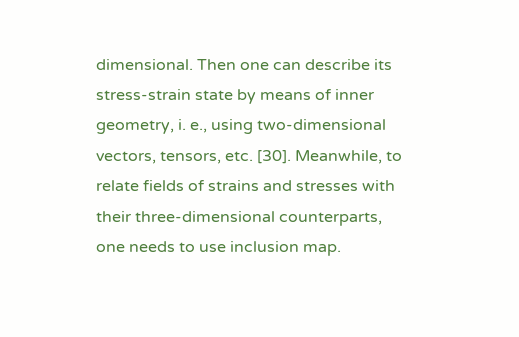dimensional. Then one can describe its stress-strain state by means of inner geometry, i. e., using two-dimensional vectors, tensors, etc. [30]. Meanwhile, to relate fields of strains and stresses with their three-dimensional counterparts, one needs to use inclusion map.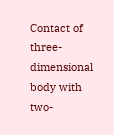Contact of three-dimensional body with two-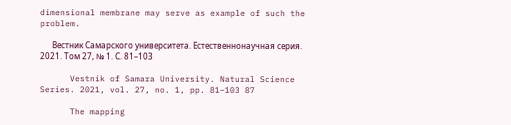dimensional membrane may serve as example of such the problem.

      Вестник Самарского университета. Естественнонаучная серия. 2021. Том 27, № 1. С. 81–103

      Vestnik of Samara University. Natural Science Series. 2021, vol. 27, no. 1, pp. 81–103 87

      The mapping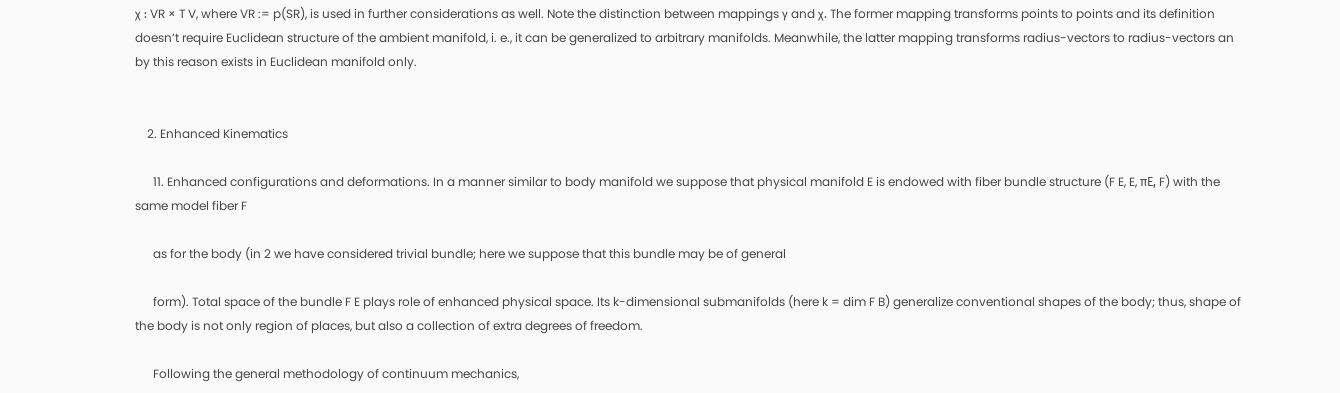χ : VR × T V, where VR := p(SR), is used in further considerations as well. Note the distinction between mappings γ and χ. The former mapping transforms points to points and its definition doesn’t require Euclidean structure of the ambient manifold, i. e., it can be generalized to arbitrary manifolds. Meanwhile, the latter mapping transforms radius-vectors to radius-vectors an by this reason exists in Euclidean manifold only.


    2. Enhanced Kinematics

      11. Enhanced configurations and deformations. In a manner similar to body manifold we suppose that physical manifold E is endowed with fiber bundle structure (F E, E, πE, F) with the same model fiber F

      as for the body (in 2 we have considered trivial bundle; here we suppose that this bundle may be of general

      form). Total space of the bundle F E plays role of enhanced physical space. Its k-dimensional submanifolds (here k = dim F B) generalize conventional shapes of the body; thus, shape of the body is not only region of places, but also a collection of extra degrees of freedom.

      Following the general methodology of continuum mechanics,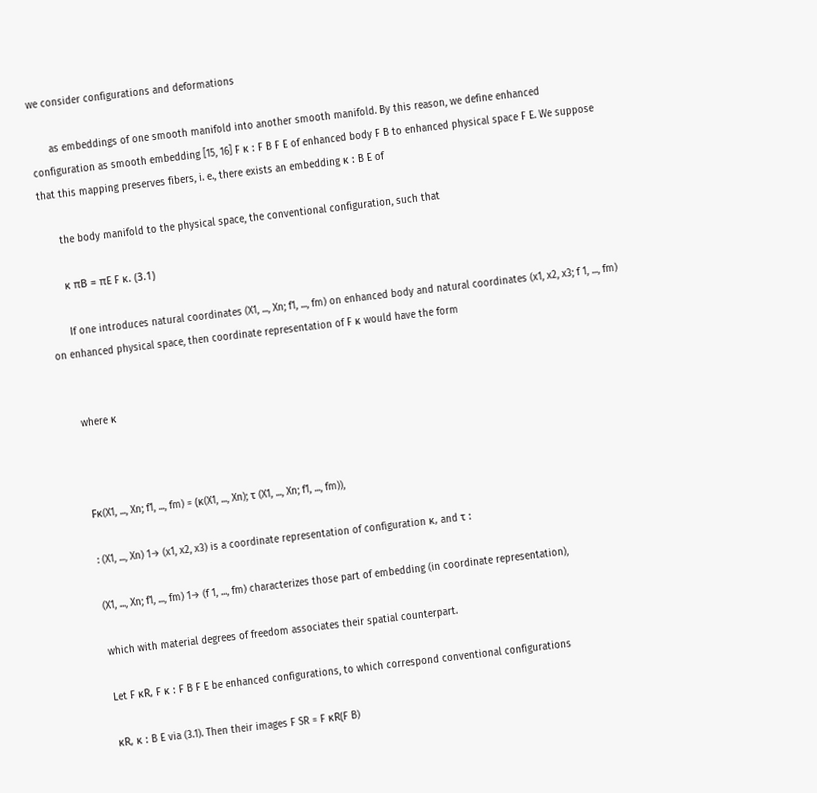we consider configurations and deformations

      as embeddings of one smooth manifold into another smooth manifold. By this reason, we define enhanced configuration as smooth embedding [15, 16] F κ : F B F E of enhanced body F B to enhanced physical space F E. We suppose that this mapping preserves fibers, i. e., there exists an embedding κ : B E of

      the body manifold to the physical space, the conventional configuration, such that

      κ πB = πE F κ. (3.1)

      If one introduces natural coordinates (X1, ..., Xn; f1, ..., fm) on enhanced body and natural coordinates (x1, x2, x3; f 1, ..., fm) on enhanced physical space, then coordinate representation of F κ would have the form


      where κ



      Fκ(X1, ..., Xn; f1, ..., fm) = (κ(X1, ..., Xn); τ (X1, ..., Xn; f1, ..., fm)),

      : (X1, ..., Xn) 1→ (x1, x2, x3) is a coordinate representation of configuration κ, and τ :

      (X1, ..., Xn; f1, ..., fm) 1→ (f 1, ..., fm) characterizes those part of embedding (in coordinate representation),

      which with material degrees of freedom associates their spatial counterpart.

      Let F κR, F κ : F B F E be enhanced configurations, to which correspond conventional configurations

      κR, κ : B E via (3.1). Then their images F SR = F κR(F B)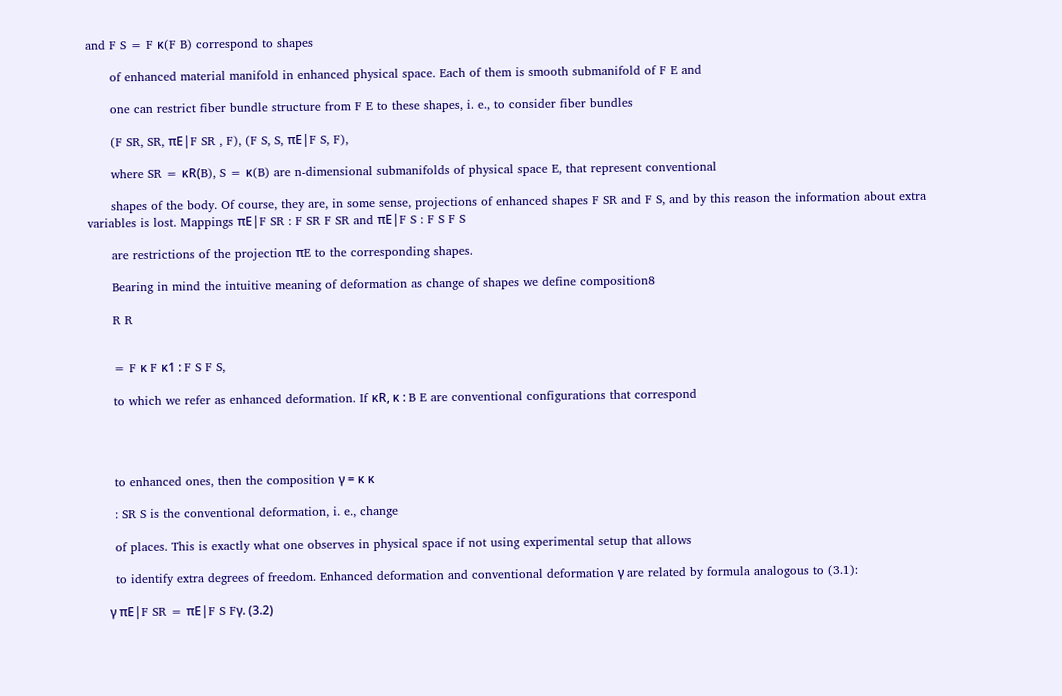and F S = F κ(F B) correspond to shapes

      of enhanced material manifold in enhanced physical space. Each of them is smooth submanifold of F E and

      one can restrict fiber bundle structure from F E to these shapes, i. e., to consider fiber bundles

      (F SR, SR, πE|F SR , F), (F S, S, πE|F S, F),

      where SR = κR(B), S = κ(B) are n-dimensional submanifolds of physical space E, that represent conventional

      shapes of the body. Of course, they are, in some sense, projections of enhanced shapes F SR and F S, and by this reason the information about extra variables is lost. Mappings πE|F SR : F SR F SR and πE|F S : F S F S

      are restrictions of the projection πE to the corresponding shapes.

      Bearing in mind the intuitive meaning of deformation as change of shapes we define composition8

      R R


      = F κ F κ1 : F S F S,

      to which we refer as enhanced deformation. If κR, κ : B E are conventional configurations that correspond




      to enhanced ones, then the composition γ = κ κ

      : SR S is the conventional deformation, i. e., change

      of places. This is exactly what one observes in physical space if not using experimental setup that allows

      to identify extra degrees of freedom. Enhanced deformation and conventional deformation γ are related by formula analogous to (3.1):

      γ πE|F SR = πE|F S Fγ. (3.2)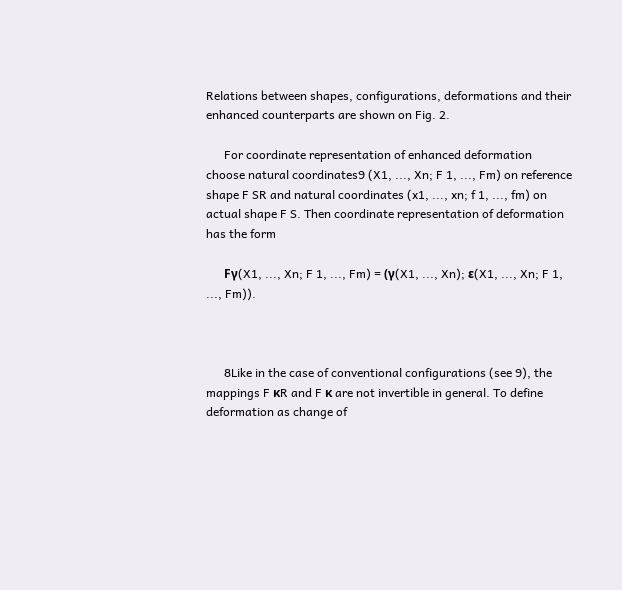Relations between shapes, configurations, deformations and their enhanced counterparts are shown on Fig. 2.

      For coordinate representation of enhanced deformation choose natural coordinates9 (X1, ..., Xn; F 1, ..., Fm) on reference shape F SR and natural coordinates (x1, ..., xn; f 1, ..., fm) on actual shape F S. Then coordinate representation of deformation has the form

      Fγ(X1, ..., Xn; F 1, ..., Fm) = (γ(X1, ..., Xn); ε(X1, ..., Xn; F 1, ..., Fm)).



      8Like in the case of conventional configurations (see 9), the mappings F κR and F κ are not invertible in general. To define deformation as change of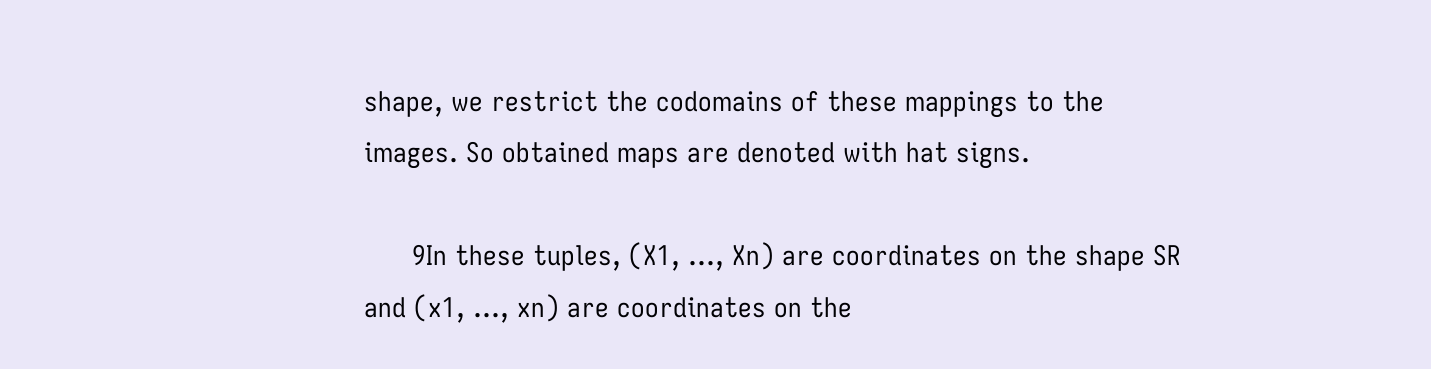shape, we restrict the codomains of these mappings to the images. So obtained maps are denoted with hat signs.

      9In these tuples, (X1, ..., Xn) are coordinates on the shape SR and (x1, ..., xn) are coordinates on the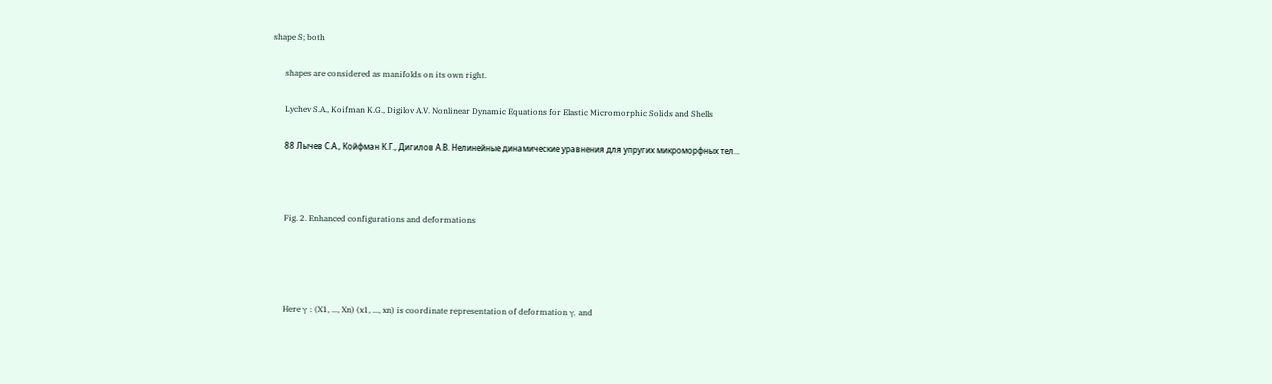shape S; both

      shapes are considered as manifolds on its own right.

      Lychev S.A., Koifman K.G., Digilov A.V. Nonlinear Dynamic Equations for Elastic Micromorphic Solids and Shells

      88 Лычев С.А., Койфман К.Г., Дигилов А.В. Нелинейные динамические уравнения для упругих микроморфных тел...



      Fig. 2. Enhanced configurations and deformations




      Here γ : (X1, ..., Xn) (x1, ..., xn) is coordinate representation of deformation γ, and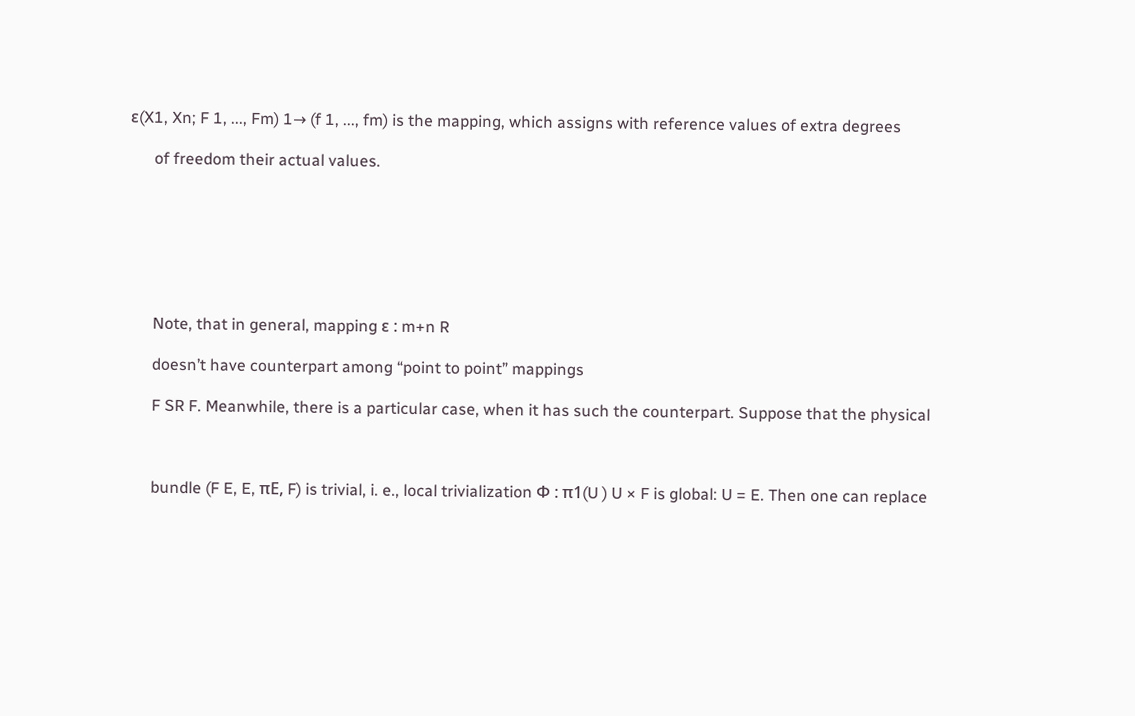ε(X1, Xn; F 1, ..., Fm) 1→ (f 1, ..., fm) is the mapping, which assigns with reference values of extra degrees

      of freedom their actual values.







      Note, that in general, mapping ε : m+n R

      doesn’t have counterpart among “point to point” mappings

      F SR F. Meanwhile, there is a particular case, when it has such the counterpart. Suppose that the physical



      bundle (F E, E, πE, F) is trivial, i. e., local trivialization Φ : π1(U ) U × F is global: U = E. Then one can replace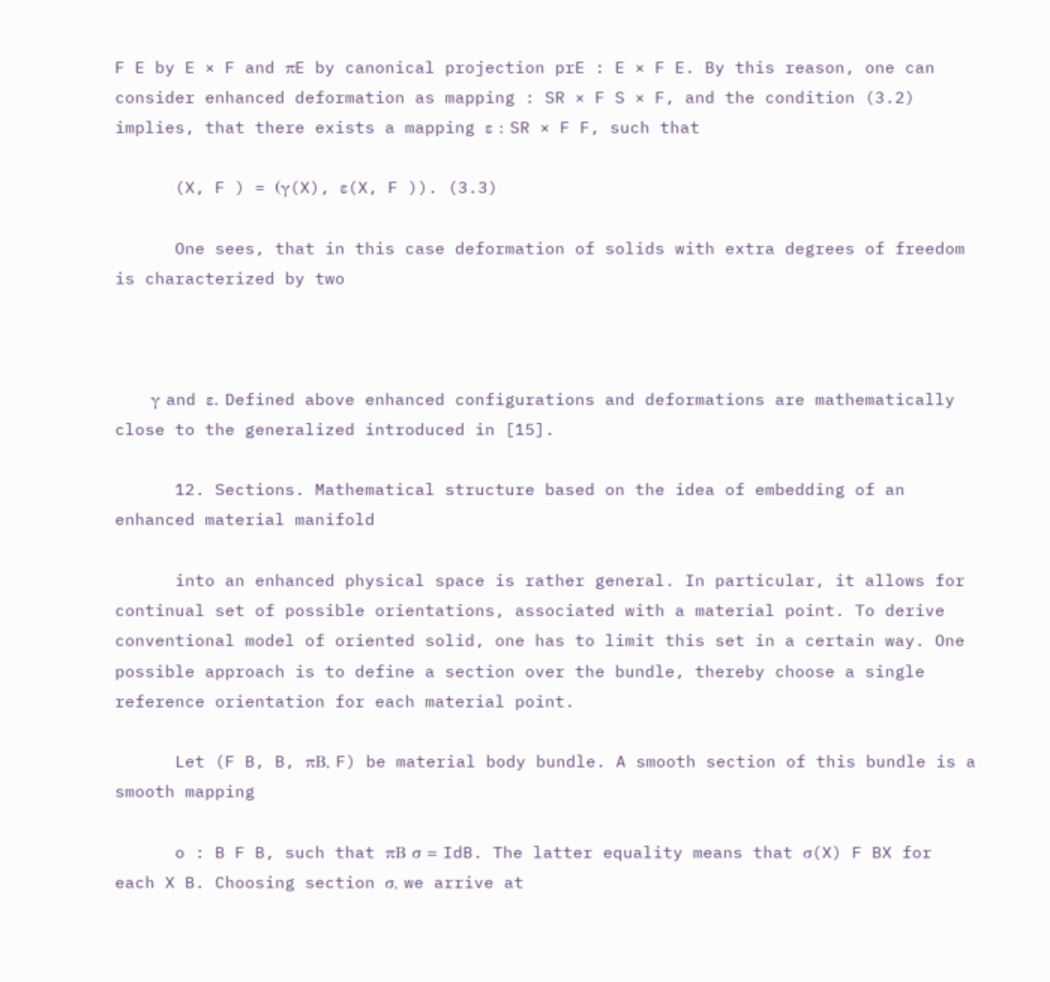F E by E × F and πE by canonical projection prE : E × F E. By this reason, one can consider enhanced deformation as mapping : SR × F S × F, and the condition (3.2) implies, that there exists a mapping ε : SR × F F, such that

      (X, F ) = (γ(X), ε(X, F )). (3.3)

      One sees, that in this case deformation of solids with extra degrees of freedom is characterized by two



      γ and ε. Defined above enhanced configurations and deformations are mathematically close to the generalized introduced in [15].

      12. Sections. Mathematical structure based on the idea of embedding of an enhanced material manifold

      into an enhanced physical space is rather general. In particular, it allows for continual set of possible orientations, associated with a material point. To derive conventional model of oriented solid, one has to limit this set in a certain way. One possible approach is to define a section over the bundle, thereby choose a single reference orientation for each material point.

      Let (F B, B, πB, F) be material body bundle. A smooth section of this bundle is a smooth mapping

      o : B F B, such that πB σ = IdB. The latter equality means that σ(X) F BX for each X B. Choosing section σ, we arrive at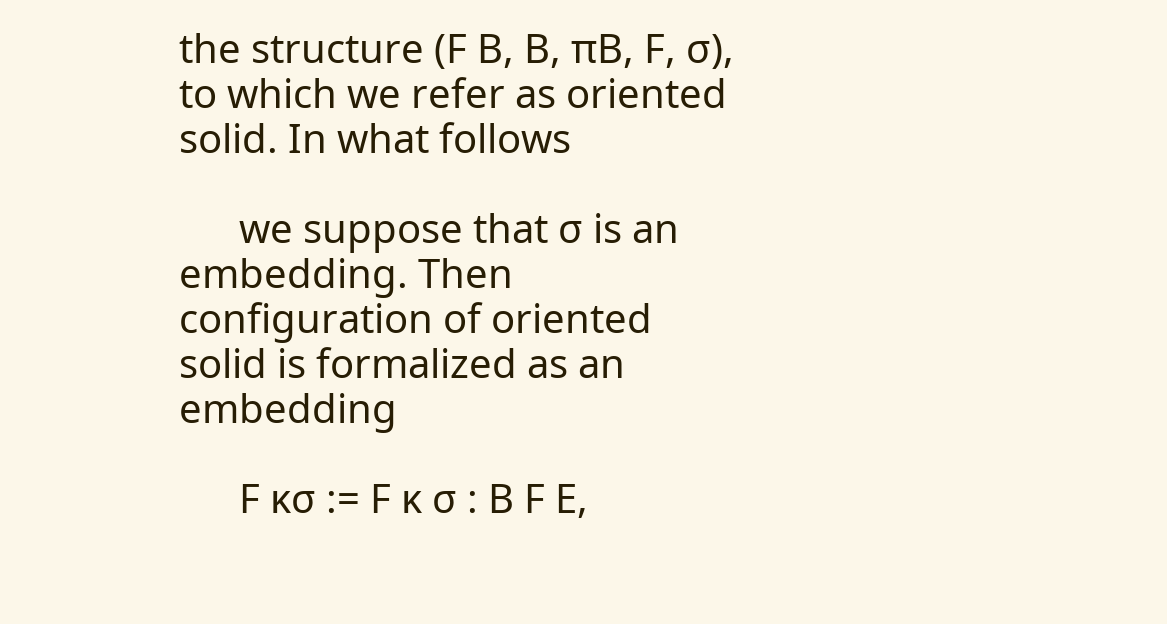the structure (F B, B, πB, F, σ), to which we refer as oriented solid. In what follows

      we suppose that σ is an embedding. Then configuration of oriented solid is formalized as an embedding

      F κσ := F κ σ : B F E,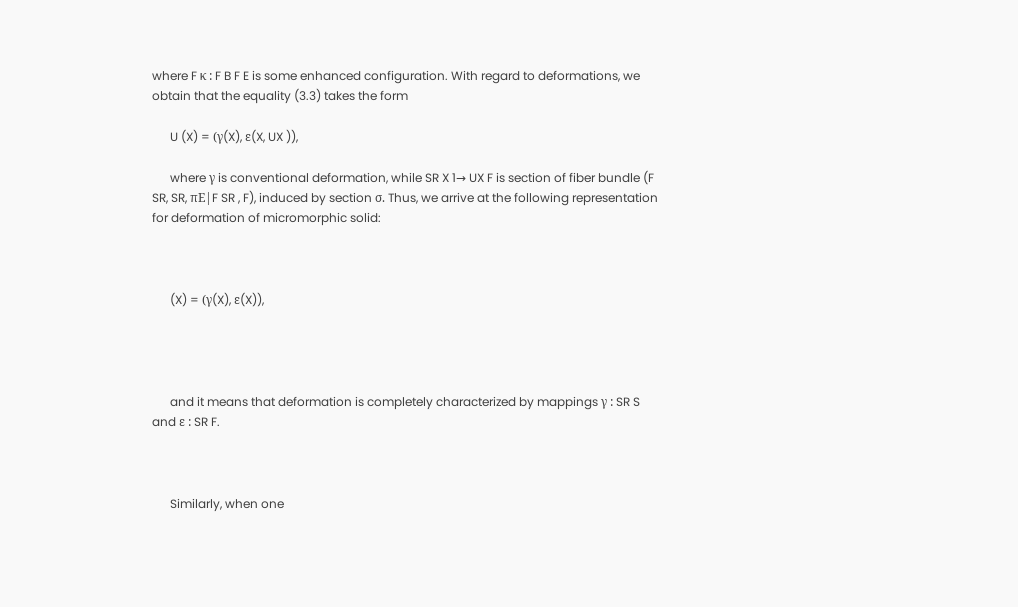where F κ : F B F E is some enhanced configuration. With regard to deformations, we obtain that the equality (3.3) takes the form

      U (X) = (γ(X), ε(X, UX )),

      where γ is conventional deformation, while SR X 1→ UX F is section of fiber bundle (F SR, SR, πE|F SR , F), induced by section σ. Thus, we arrive at the following representation for deformation of micromorphic solid:



      (X) = (γ(X), ε(X)),




      and it means that deformation is completely characterized by mappings γ : SR S and ε : SR F.



      Similarly, when one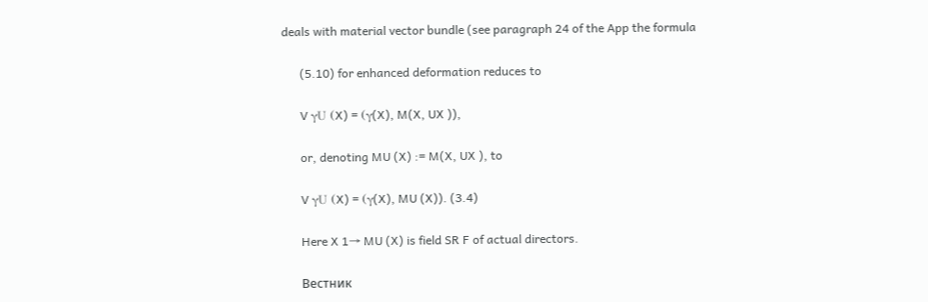deals with material vector bundle (see paragraph 24 of the App the formula

      (5.10) for enhanced deformation reduces to

      V γU (X) = (γ(X), M(X, UX )),

      or, denoting MU (X) := M(X, UX ), to

      V γU (X) = (γ(X), MU (X)). (3.4)

      Here X 1→ MU (X) is field SR F of actual directors.

      Вестник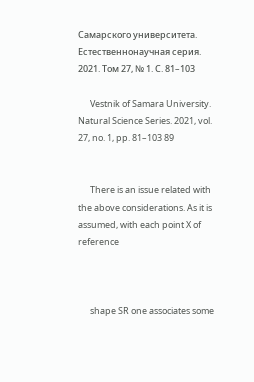Самарского университета. Естественнонаучная серия. 2021. Том 27, № 1. С. 81–103

      Vestnik of Samara University. Natural Science Series. 2021, vol. 27, no. 1, pp. 81–103 89


      There is an issue related with the above considerations. As it is assumed, with each point X of reference



      shape SR one associates some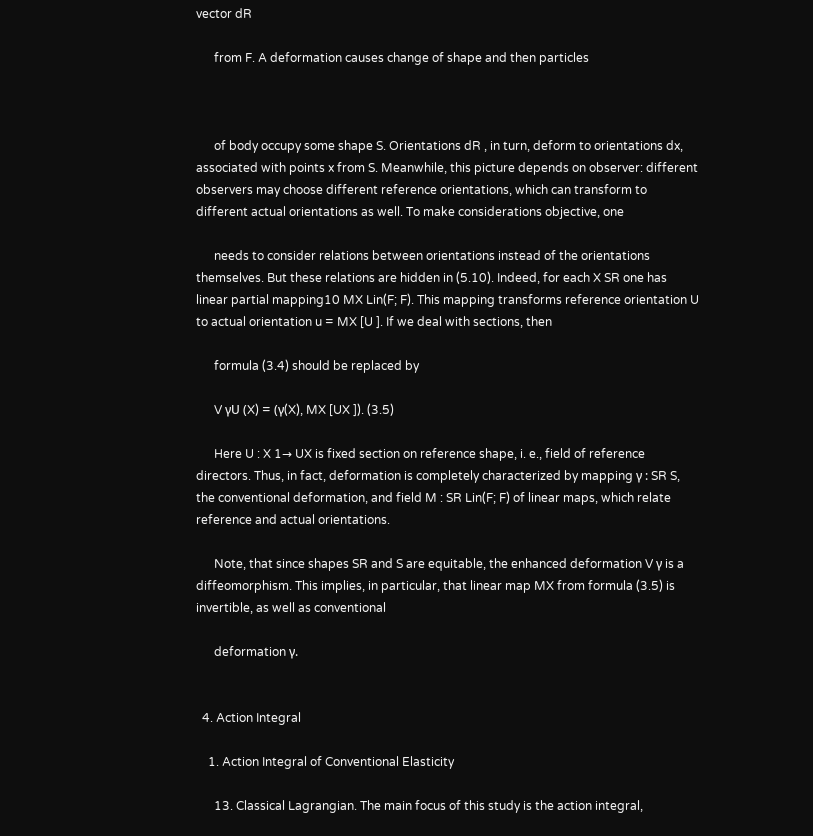vector dR

      from F. A deformation causes change of shape and then particles



      of body occupy some shape S. Orientations dR , in turn, deform to orientations dx, associated with points x from S. Meanwhile, this picture depends on observer: different observers may choose different reference orientations, which can transform to different actual orientations as well. To make considerations objective, one

      needs to consider relations between orientations instead of the orientations themselves. But these relations are hidden in (5.10). Indeed, for each X SR one has linear partial mapping10 MX Lin(F; F). This mapping transforms reference orientation U to actual orientation u = MX [U ]. If we deal with sections, then

      formula (3.4) should be replaced by

      V γU (X) = (γ(X), MX [UX ]). (3.5)

      Here U : X 1→ UX is fixed section on reference shape, i. e., field of reference directors. Thus, in fact, deformation is completely characterized by mapping γ : SR S, the conventional deformation, and field M : SR Lin(F; F) of linear maps, which relate reference and actual orientations.

      Note, that since shapes SR and S are equitable, the enhanced deformation V γ is a diffeomorphism. This implies, in particular, that linear map MX from formula (3.5) is invertible, as well as conventional

      deformation γ.


  4. Action Integral

    1. Action Integral of Conventional Elasticity

      13. Classical Lagrangian. The main focus of this study is the action integral,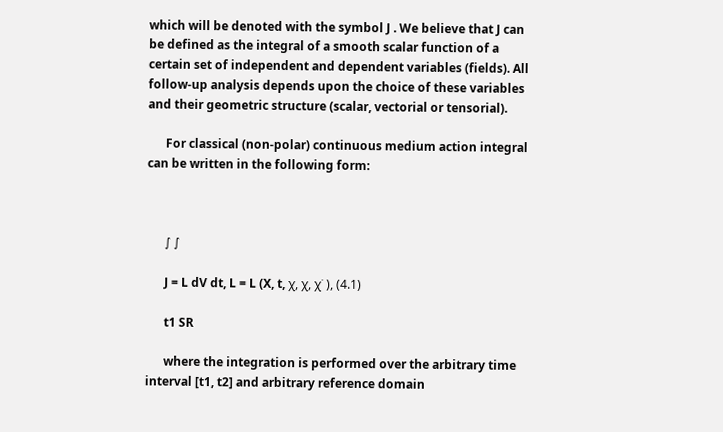which will be denoted with the symbol J . We believe that J can be defined as the integral of a smooth scalar function of a certain set of independent and dependent variables (fields). All follow-up analysis depends upon the choice of these variables and their geometric structure (scalar, vectorial or tensorial).

      For classical (non-polar) continuous medium action integral can be written in the following form:



      ∫ ∫

      J = L dV dt, L = L (X, t, χ, χ, χ˙ ), (4.1)

      t1 SR

      where the integration is performed over the arbitrary time interval [t1, t2] and arbitrary reference domain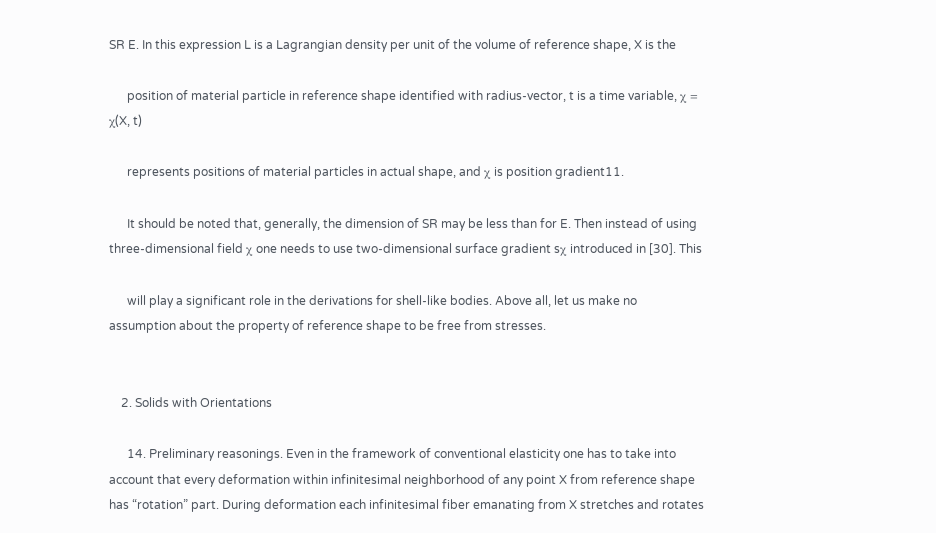SR E. In this expression L is a Lagrangian density per unit of the volume of reference shape, X is the

      position of material particle in reference shape identified with radius-vector, t is a time variable, χ = χ(X, t)

      represents positions of material particles in actual shape, and χ is position gradient11.

      It should be noted that, generally, the dimension of SR may be less than for E. Then instead of using three-dimensional field χ one needs to use two-dimensional surface gradient sχ introduced in [30]. This

      will play a significant role in the derivations for shell-like bodies. Above all, let us make no assumption about the property of reference shape to be free from stresses.


    2. Solids with Orientations

      14. Preliminary reasonings. Even in the framework of conventional elasticity one has to take into account that every deformation within infinitesimal neighborhood of any point X from reference shape has “rotation” part. During deformation each infinitesimal fiber emanating from X stretches and rotates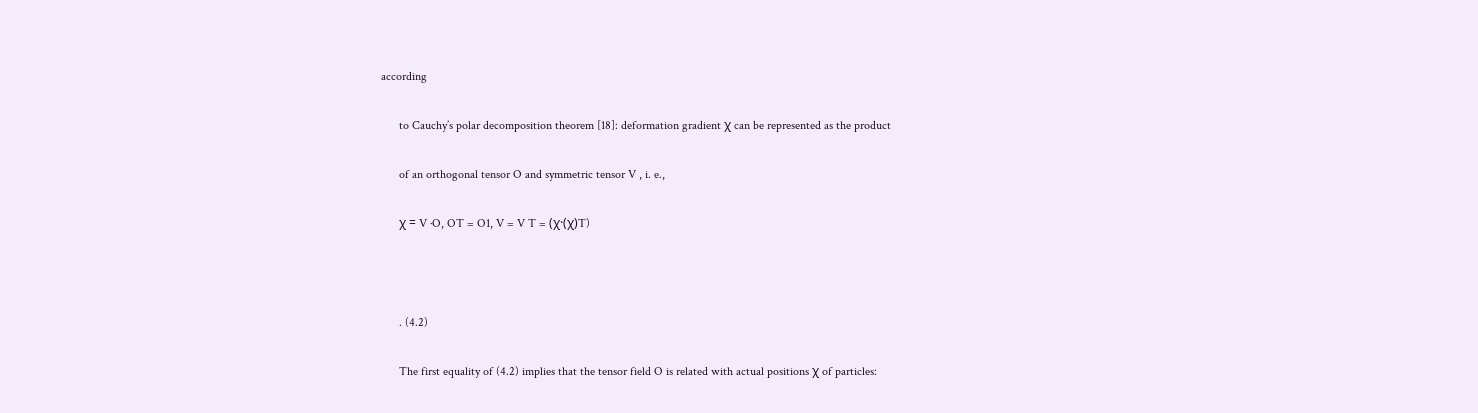according

      to Cauchy’s polar decomposition theorem [18]: deformation gradient χ can be represented as the product

      of an orthogonal tensor O and symmetric tensor V , i. e.,

      χ = V ·O, OT = O1, V = V T = (χ·(χ)T)



      . (4.2)

      The first equality of (4.2) implies that the tensor field O is related with actual positions χ of particles: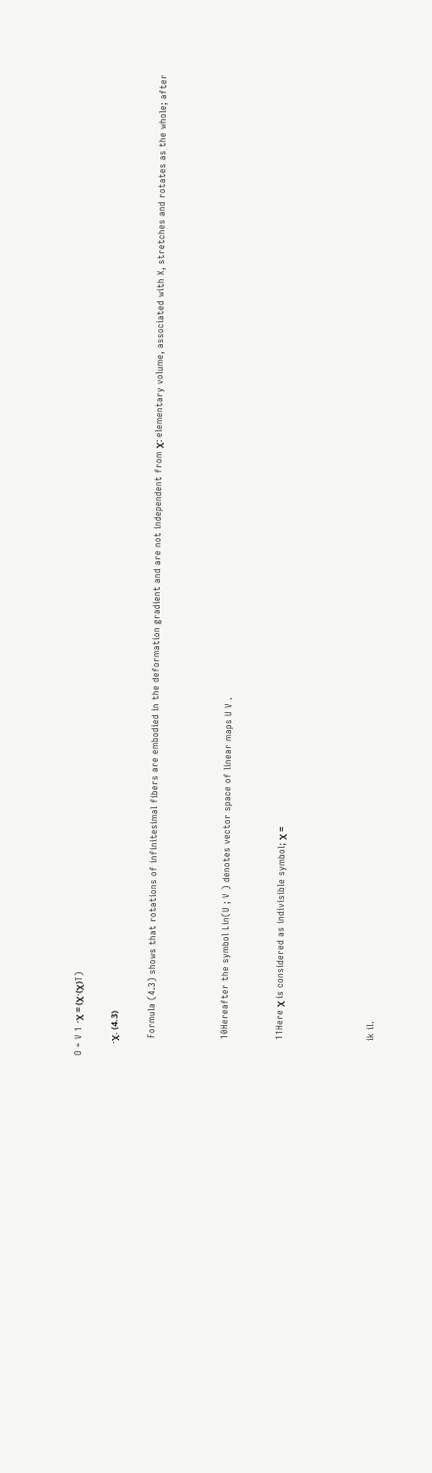O = V 1 ·χ = (χ·(χ)T)

      ·χ. (4.3)

      Formula (4.3) shows that rotations of infinitesimal fibers are embodied in the deformation gradient and are not independent from χ: elementary volume, associated with X, stretches and rotates as the whole; after



      10Hereafter the symbol Lin(U ; V ) denotes vector space of linear maps U V .


      11Here χ is considered as indivisible symbol; χ =




      ik il.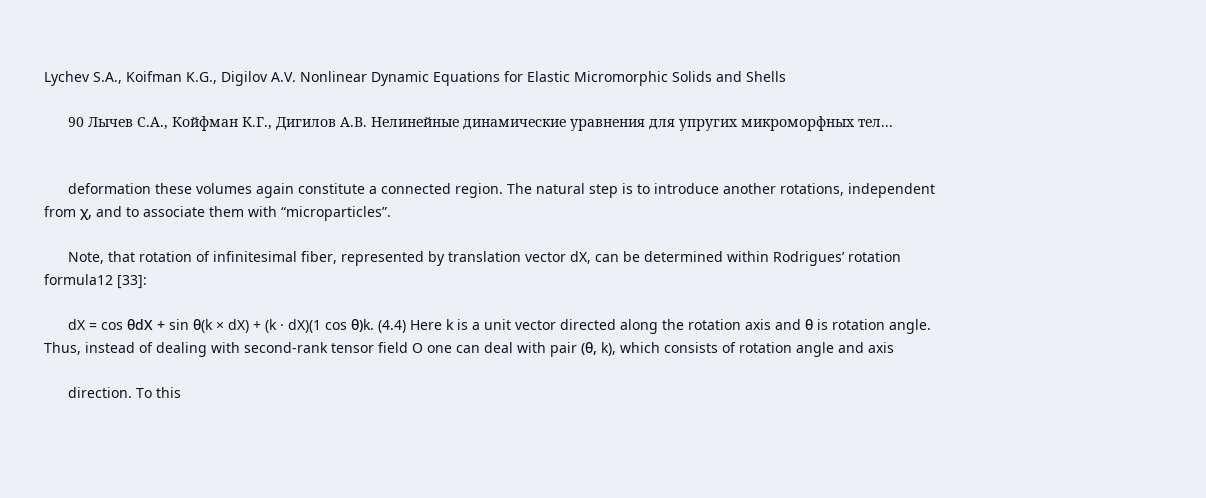Lychev S.A., Koifman K.G., Digilov A.V. Nonlinear Dynamic Equations for Elastic Micromorphic Solids and Shells

      90 Лычев С.А., Койфман К.Г., Дигилов А.В. Нелинейные динамические уравнения для упругих микроморфных тел...


      deformation these volumes again constitute a connected region. The natural step is to introduce another rotations, independent from χ, and to associate them with “microparticles”.

      Note, that rotation of infinitesimal fiber, represented by translation vector dX, can be determined within Rodrigues’ rotation formula12 [33]:

      dX = cos θdX + sin θ(k × dX) + (k · dX)(1 cos θ)k. (4.4) Here k is a unit vector directed along the rotation axis and θ is rotation angle. Thus, instead of dealing with second-rank tensor field O one can deal with pair (θ, k), which consists of rotation angle and axis

      direction. To this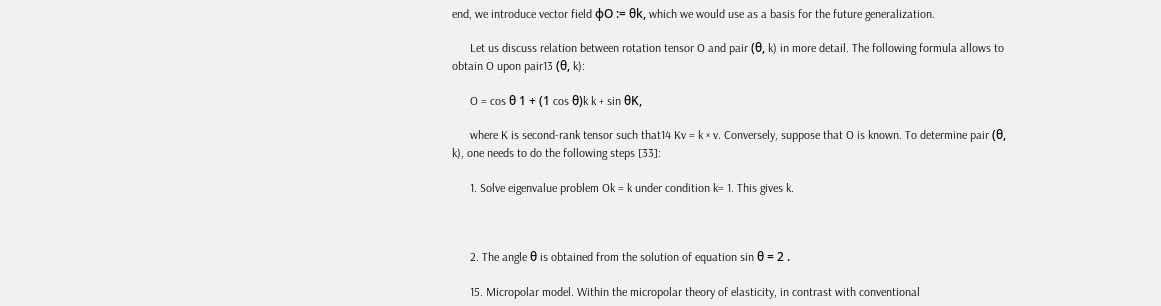end, we introduce vector field φO := θk, which we would use as a basis for the future generalization.

      Let us discuss relation between rotation tensor O and pair (θ, k) in more detail. The following formula allows to obtain O upon pair13 (θ, k):

      O = cos θ 1 + (1 cos θ)k k + sin θK,

      where K is second-rank tensor such that14 Kv = k × v. Conversely, suppose that O is known. To determine pair (θ, k), one needs to do the following steps [33]:

      1. Solve eigenvalue problem Ok = k under condition k= 1. This gives k.



      2. The angle θ is obtained from the solution of equation sin θ = 2 .

      15. Micropolar model. Within the micropolar theory of elasticity, in contrast with conventional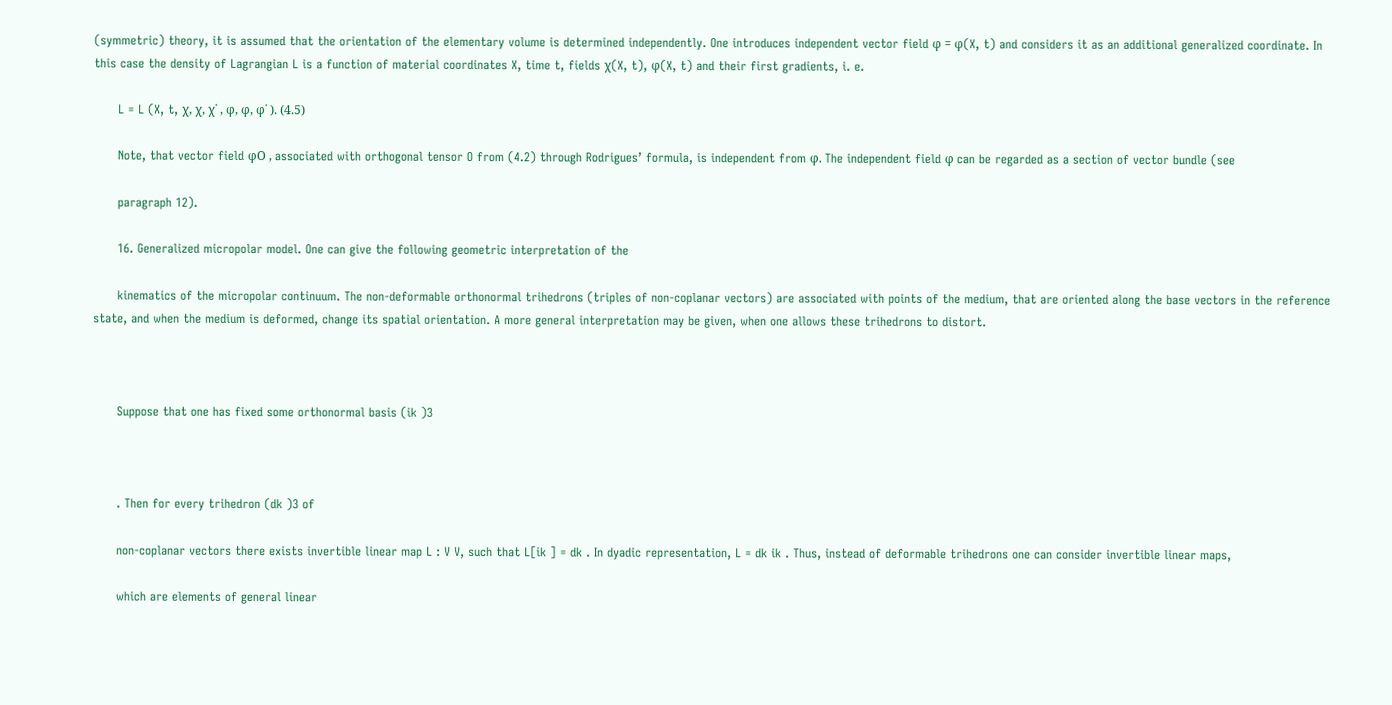(symmetric) theory, it is assumed that the orientation of the elementary volume is determined independently. One introduces independent vector field φ = φ(X, t) and considers it as an additional generalized coordinate. In this case the density of Lagrangian L is a function of material coordinates X, time t, fields χ(X, t), φ(X, t) and their first gradients, i. e.

      L = L (X, t, χ, χ, χ˙ , φ, φ, φ˙ ). (4.5)

      Note, that vector field φO , associated with orthogonal tensor O from (4.2) through Rodrigues’ formula, is independent from φ. The independent field φ can be regarded as a section of vector bundle (see

      paragraph 12).

      16. Generalized micropolar model. One can give the following geometric interpretation of the

      kinematics of the micropolar continuum. The non-deformable orthonormal trihedrons (triples of non-coplanar vectors) are associated with points of the medium, that are oriented along the base vectors in the reference state, and when the medium is deformed, change its spatial orientation. A more general interpretation may be given, when one allows these trihedrons to distort.



      Suppose that one has fixed some orthonormal basis (ik )3



      . Then for every trihedron (dk )3 of

      non-coplanar vectors there exists invertible linear map L : V V, such that L[ik ] = dk . In dyadic representation, L = dk ik . Thus, instead of deformable trihedrons one can consider invertible linear maps,

      which are elements of general linear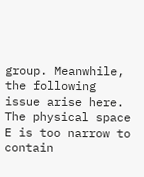group. Meanwhile, the following issue arise here. The physical space E is too narrow to contain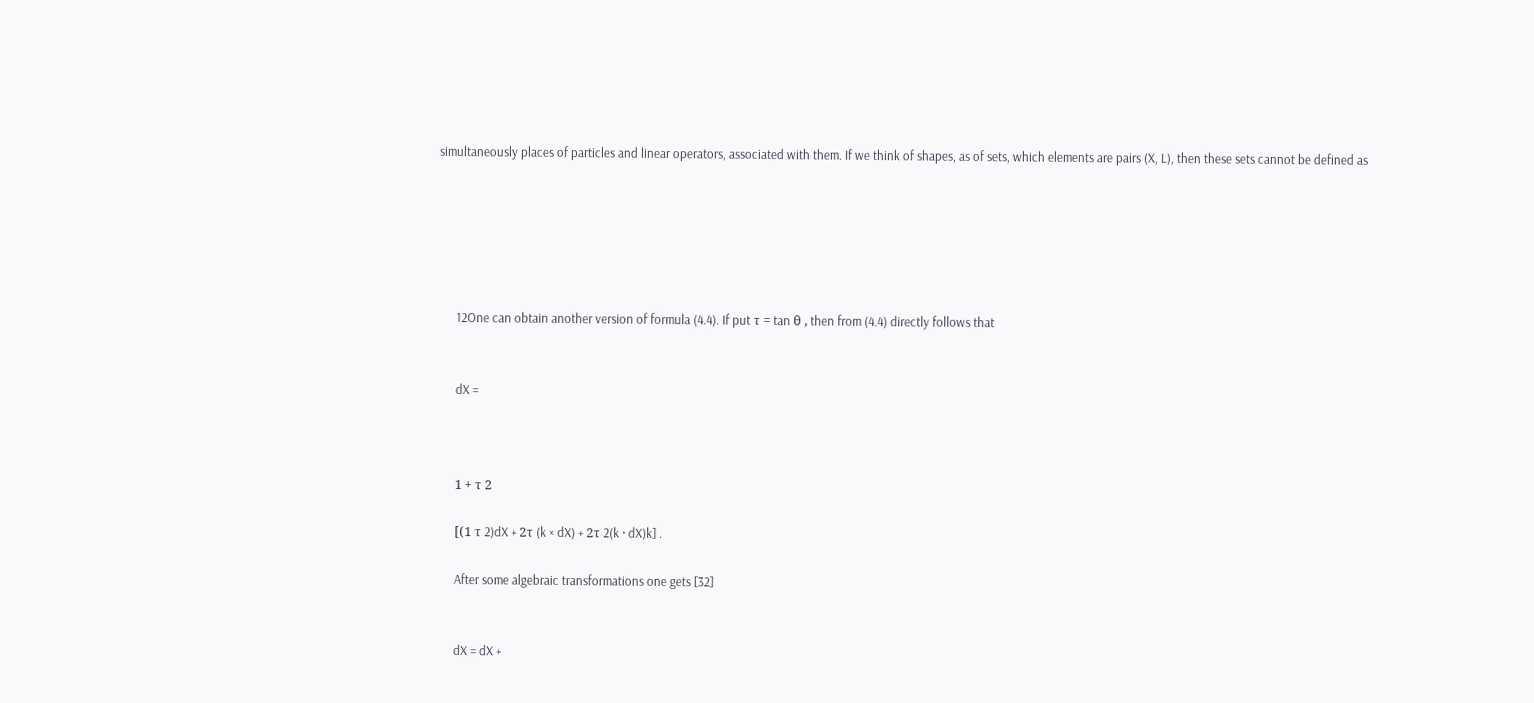simultaneously places of particles and linear operators, associated with them. If we think of shapes, as of sets, which elements are pairs (X, L), then these sets cannot be defined as






      12One can obtain another version of formula (4.4). If put τ = tan θ , then from (4.4) directly follows that


      dX =



      1 + τ 2

      [(1 τ 2)dX + 2τ (k × dX) + 2τ 2(k · dX)k] .

      After some algebraic transformations one gets [32]


      dX = dX +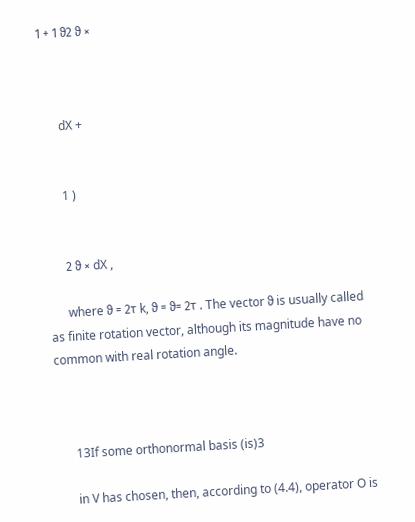1 + 1 ϑ2 ϑ ×



      dX +


      1 )


      2 ϑ × dX ,

      where ϑ = 2τ k, ϑ = ϑ= 2τ . The vector ϑ is usually called as finite rotation vector, although its magnitude have no common with real rotation angle.



      13If some orthonormal basis (is)3

      in V has chosen, then, according to (4.4), operator O is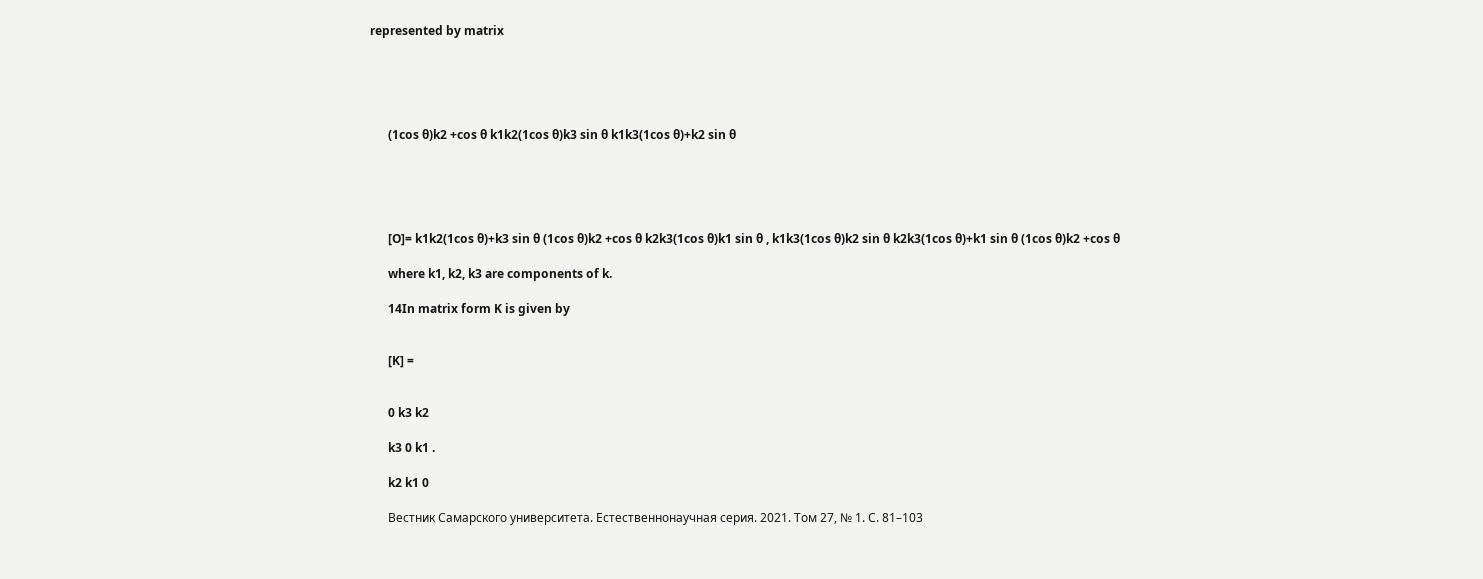represented by matrix





      (1cos θ)k2 +cos θ k1k2(1cos θ)k3 sin θ k1k3(1cos θ)+k2 sin θ





      [O]= k1k2(1cos θ)+k3 sin θ (1cos θ)k2 +cos θ k2k3(1cos θ)k1 sin θ , k1k3(1cos θ)k2 sin θ k2k3(1cos θ)+k1 sin θ (1cos θ)k2 +cos θ

      where k1, k2, k3 are components of k.

      14In matrix form K is given by


      [K] =


      0 k3 k2

      k3 0 k1 .

      k2 k1 0

      Вестник Самарского университета. Естественнонаучная серия. 2021. Том 27, № 1. С. 81–103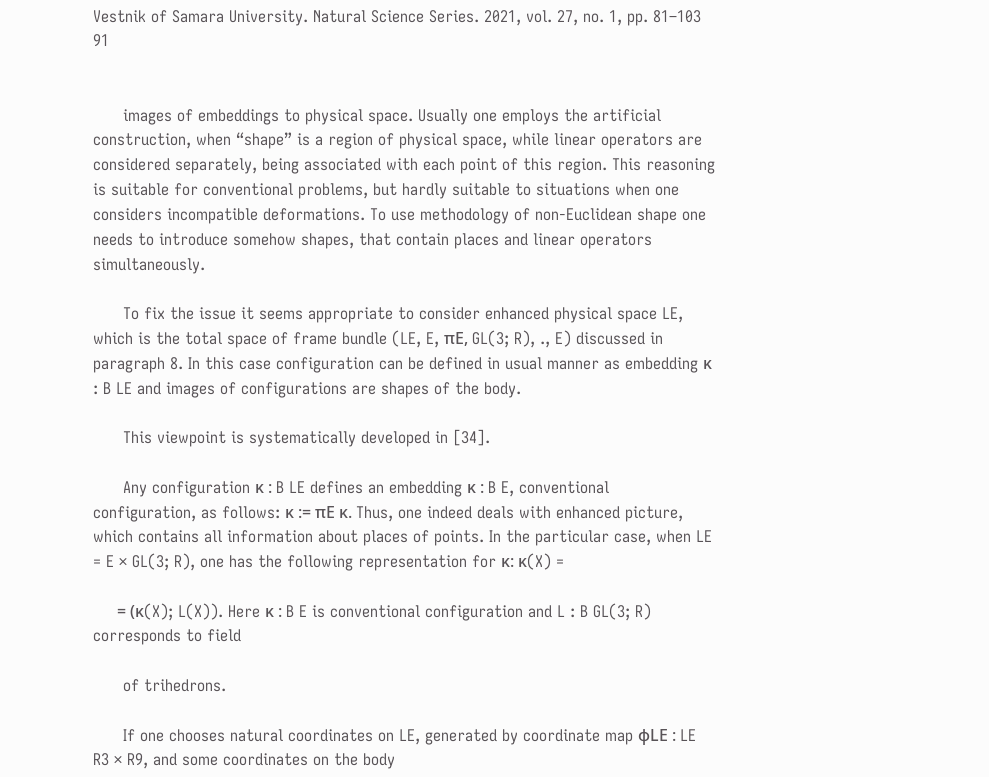Vestnik of Samara University. Natural Science Series. 2021, vol. 27, no. 1, pp. 81–103 91


      images of embeddings to physical space. Usually one employs the artificial construction, when “shape” is a region of physical space, while linear operators are considered separately, being associated with each point of this region. This reasoning is suitable for conventional problems, but hardly suitable to situations when one considers incompatible deformations. To use methodology of non-Euclidean shape one needs to introduce somehow shapes, that contain places and linear operators simultaneously.

      To fix the issue it seems appropriate to consider enhanced physical space LE, which is the total space of frame bundle (LE, E, πE, GL(3; R), ., E) discussed in paragraph 8. In this case configuration can be defined in usual manner as embedding κ : B LE and images of configurations are shapes of the body.

      This viewpoint is systematically developed in [34].

      Any configuration κ : B LE defines an embedding κ : B E, conventional configuration, as follows: κ := πE κ. Thus, one indeed deals with enhanced picture, which contains all information about places of points. In the particular case, when LE = E × GL(3; R), one has the following representation for κ: κ(X) =

      = (κ(X); L(X)). Here κ : B E is conventional configuration and L : B GL(3; R) corresponds to field

      of trihedrons.

      If one chooses natural coordinates on LE, generated by coordinate map φLE : LE R3 × R9, and some coordinates on the body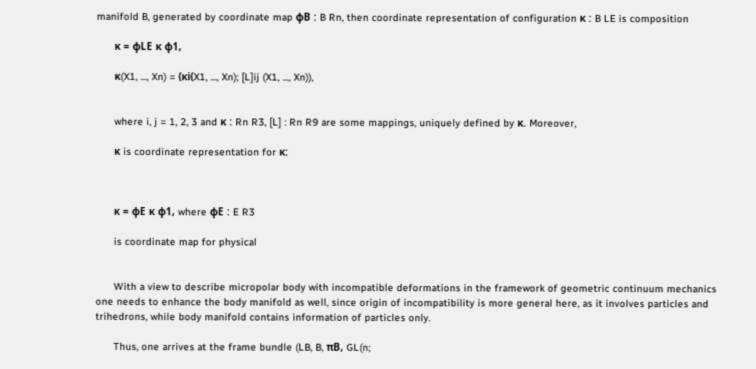manifold B, generated by coordinate map φB : B Rn, then coordinate representation of configuration κ : B LE is composition

      κ = φLE κ φ1,

      κ(X1, ..., Xn) = (κi(X1, ..., Xn); [L]ij (X1, ..., Xn)),


      where i, j = 1, 2, 3 and κ : Rn R3, [L] : Rn R9 are some mappings, uniquely defined by κ. Moreover,

      κ is coordinate representation for κ:



      κ = φE κ φ1, where φE : E R3

      is coordinate map for physical


      With a view to describe micropolar body with incompatible deformations in the framework of geometric continuum mechanics one needs to enhance the body manifold as well, since origin of incompatibility is more general here, as it involves particles and trihedrons, while body manifold contains information of particles only.

      Thus, one arrives at the frame bundle (LB, B, πB, GL(n;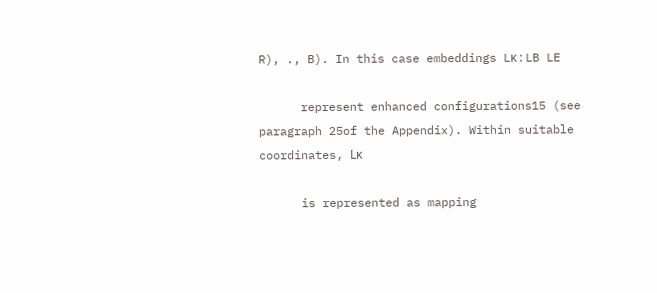R), ., B). In this case embeddings Lκ : LB LE

      represent enhanced configurations15 (see paragraph 25of the Appendix). Within suitable coordinates, Lκ

      is represented as mapping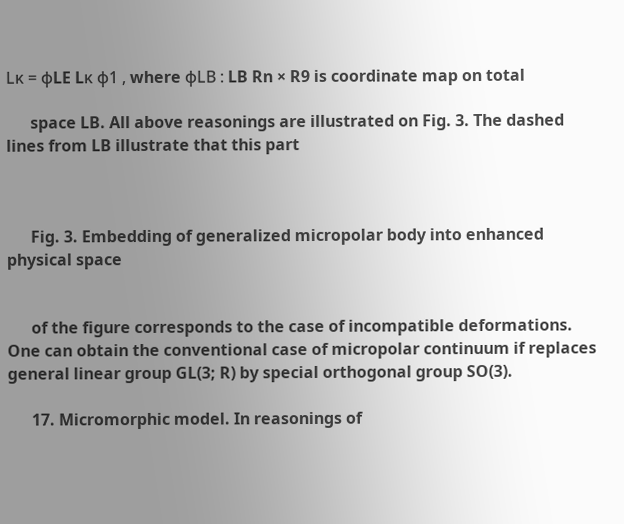Lκ = φLE Lκ φ1 , where φLB : LB Rn × R9 is coordinate map on total

      space LB. All above reasonings are illustrated on Fig. 3. The dashed lines from LB illustrate that this part



      Fig. 3. Embedding of generalized micropolar body into enhanced physical space


      of the figure corresponds to the case of incompatible deformations. One can obtain the conventional case of micropolar continuum if replaces general linear group GL(3; R) by special orthogonal group SO(3).

      17. Micromorphic model. In reasonings of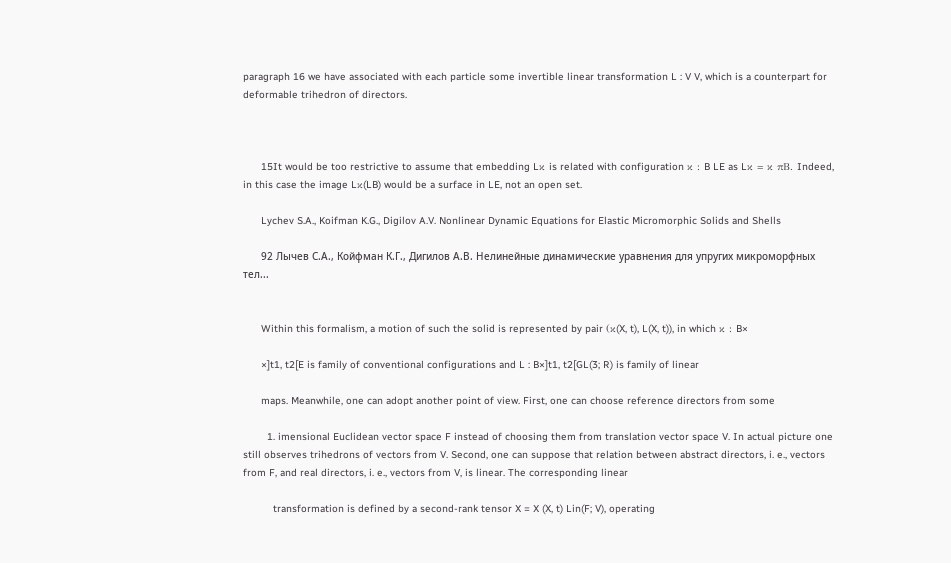paragraph 16 we have associated with each particle some invertible linear transformation L : V V, which is a counterpart for deformable trihedron of directors.



      15It would be too restrictive to assume that embedding Lκ is related with configuration κ : B LE as Lκ = κ πB. Indeed, in this case the image Lκ(LB) would be a surface in LE, not an open set.

      Lychev S.A., Koifman K.G., Digilov A.V. Nonlinear Dynamic Equations for Elastic Micromorphic Solids and Shells

      92 Лычев С.А., Койфман К.Г., Дигилов А.В. Нелинейные динамические уравнения для упругих микроморфных тел...


      Within this formalism, a motion of such the solid is represented by pair (κ(X, t), L(X, t)), in which κ : B×

      ×]t1, t2[E is family of conventional configurations and L : B×]t1, t2[GL(3; R) is family of linear

      maps. Meanwhile, one can adopt another point of view. First, one can choose reference directors from some

        1. imensional Euclidean vector space F instead of choosing them from translation vector space V. In actual picture one still observes trihedrons of vectors from V. Second, one can suppose that relation between abstract directors, i. e., vectors from F, and real directors, i. e., vectors from V, is linear. The corresponding linear

          transformation is defined by a second-rank tensor X = X (X, t) Lin(F; V), operating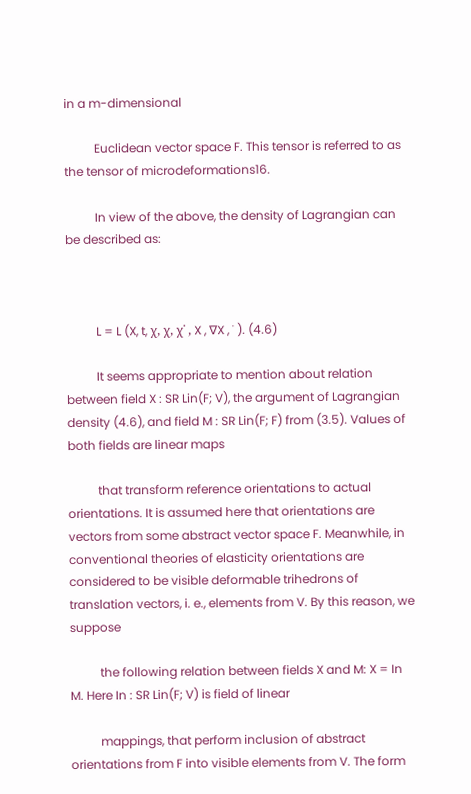in a m-dimensional

          Euclidean vector space F. This tensor is referred to as the tensor of microdeformations16.

          In view of the above, the density of Lagrangian can be described as:



          L = L (X, t, χ, χ, χ˙ , X , ∇X , ˙ ). (4.6)

          It seems appropriate to mention about relation between field X : SR Lin(F; V), the argument of Lagrangian density (4.6), and field M : SR Lin(F; F) from (3.5). Values of both fields are linear maps

          that transform reference orientations to actual orientations. It is assumed here that orientations are vectors from some abstract vector space F. Meanwhile, in conventional theories of elasticity orientations are considered to be visible deformable trihedrons of translation vectors, i. e., elements from V. By this reason, we suppose

          the following relation between fields X and M: X = In M. Here In : SR Lin(F; V) is field of linear

          mappings, that perform inclusion of abstract orientations from F into visible elements from V. The form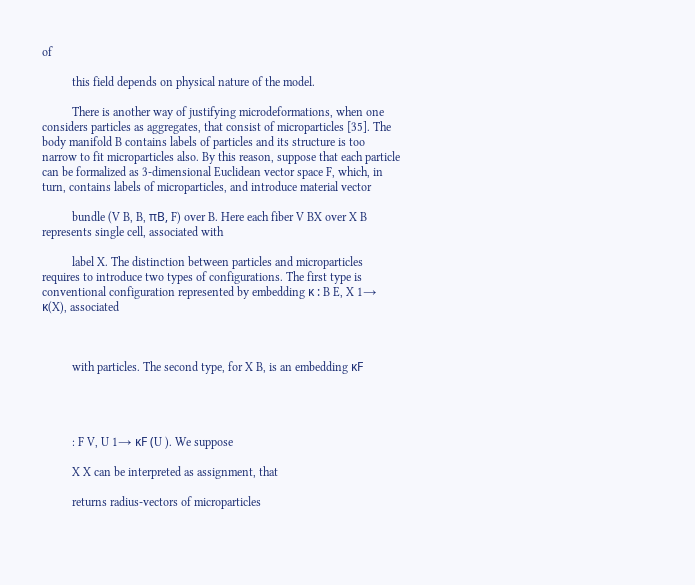of

          this field depends on physical nature of the model.

          There is another way of justifying microdeformations, when one considers particles as aggregates, that consist of microparticles [35]. The body manifold B contains labels of particles and its structure is too narrow to fit microparticles also. By this reason, suppose that each particle can be formalized as 3-dimensional Euclidean vector space F, which, in turn, contains labels of microparticles, and introduce material vector

          bundle (V B, B, πB, F) over B. Here each fiber V BX over X B represents single cell, associated with

          label X. The distinction between particles and microparticles requires to introduce two types of configurations. The first type is conventional configuration represented by embedding κ : B E, X 1→ κ(X), associated



          with particles. The second type, for X B, is an embedding κF




          : F V, U 1→ κF (U ). We suppose

          X X can be interpreted as assignment, that

          returns radius-vectors of microparticles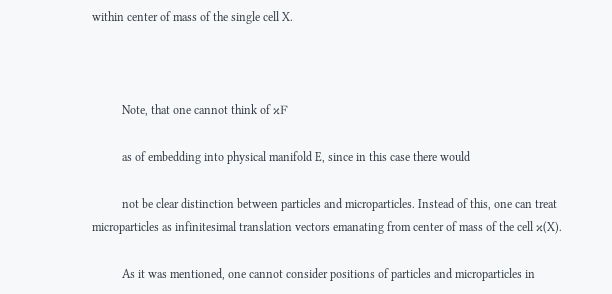within center of mass of the single cell X.



          Note, that one cannot think of κF

          as of embedding into physical manifold E, since in this case there would

          not be clear distinction between particles and microparticles. Instead of this, one can treat microparticles as infinitesimal translation vectors emanating from center of mass of the cell κ(X).

          As it was mentioned, one cannot consider positions of particles and microparticles in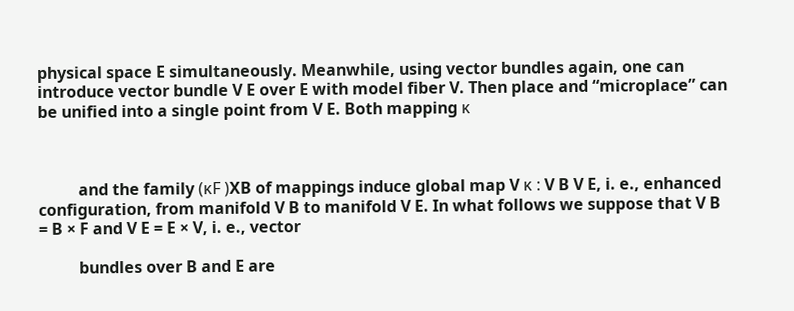physical space E simultaneously. Meanwhile, using vector bundles again, one can introduce vector bundle V E over E with model fiber V. Then place and “microplace” can be unified into a single point from V E. Both mapping κ



          and the family (κF )XB of mappings induce global map V κ : V B V E, i. e., enhanced configuration, from manifold V B to manifold V E. In what follows we suppose that V B = B × F and V E = E × V, i. e., vector

          bundles over B and E are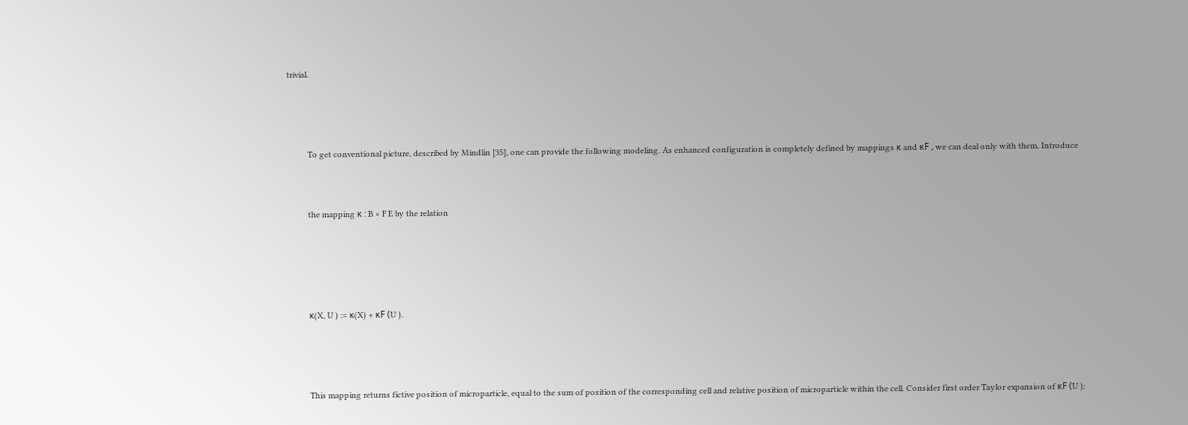trivial.



          To get conventional picture, described by Mindlin [35], one can provide the following modeling. As enhanced configuration is completely defined by mappings κ and κF , we can deal only with them. Introduce


          the mapping κ : B × F E by the relation




          κ(X, U ) := κ(X) + κF (U ).



          This mapping returns fictive position of microparticle, equal to the sum of position of the corresponding cell and relative position of microparticle within the cell. Consider first order Taylor expansion of κF (U ):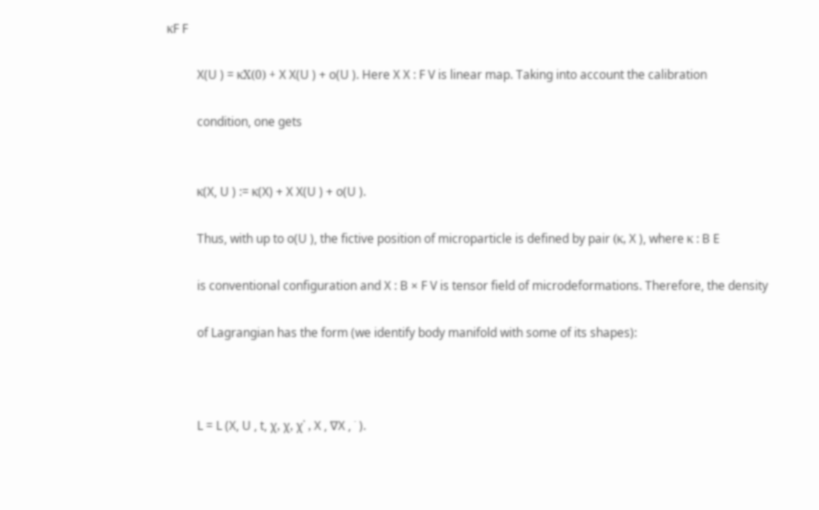κF F

          X(U ) = κX(0) + X X(U ) + o(U ). Here X X : F V is linear map. Taking into account the calibration

          condition, one gets


          κ(X, U ) := κ(X) + X X(U ) + o(U ).

          Thus, with up to o(U ), the fictive position of microparticle is defined by pair (κ, X ), where κ : B E

          is conventional configuration and X : B × F V is tensor field of microdeformations. Therefore, the density

          of Lagrangian has the form (we identify body manifold with some of its shapes):



          L = L (X, U , t, χ, χ, χ˙ , X , ∇X , ˙ ).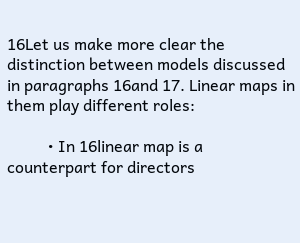16Let us make more clear the distinction between models discussed in paragraphs 16and 17. Linear maps in them play different roles:

          • In 16linear map is a counterpart for directors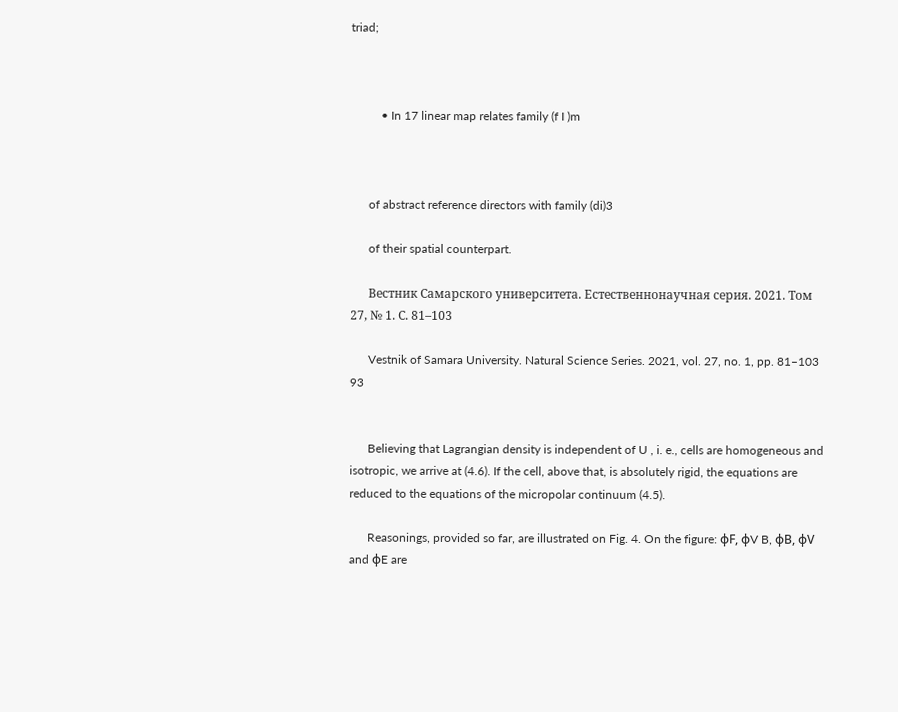triad;



          • In 17 linear map relates family (f I )m



      of abstract reference directors with family (di)3

      of their spatial counterpart.

      Вестник Самарского университета. Естественнонаучная серия. 2021. Том 27, № 1. С. 81–103

      Vestnik of Samara University. Natural Science Series. 2021, vol. 27, no. 1, pp. 81–103 93


      Believing that Lagrangian density is independent of U , i. e., cells are homogeneous and isotropic, we arrive at (4.6). If the cell, above that, is absolutely rigid, the equations are reduced to the equations of the micropolar continuum (4.5).

      Reasonings, provided so far, are illustrated on Fig. 4. On the figure: φF, φV B, φB, φV and φE are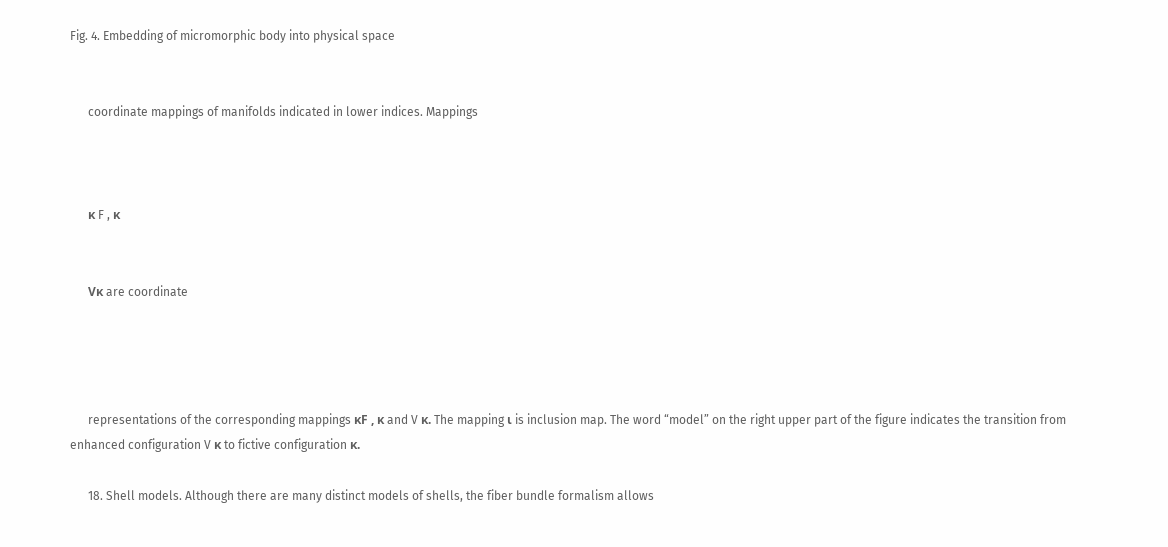Fig. 4. Embedding of micromorphic body into physical space


      coordinate mappings of manifolds indicated in lower indices. Mappings



      κ F , κ


      Vκ are coordinate




      representations of the corresponding mappings κF , κ and V κ. The mapping ι is inclusion map. The word “model” on the right upper part of the figure indicates the transition from enhanced configuration V κ to fictive configuration κ.

      18. Shell models. Although there are many distinct models of shells, the fiber bundle formalism allows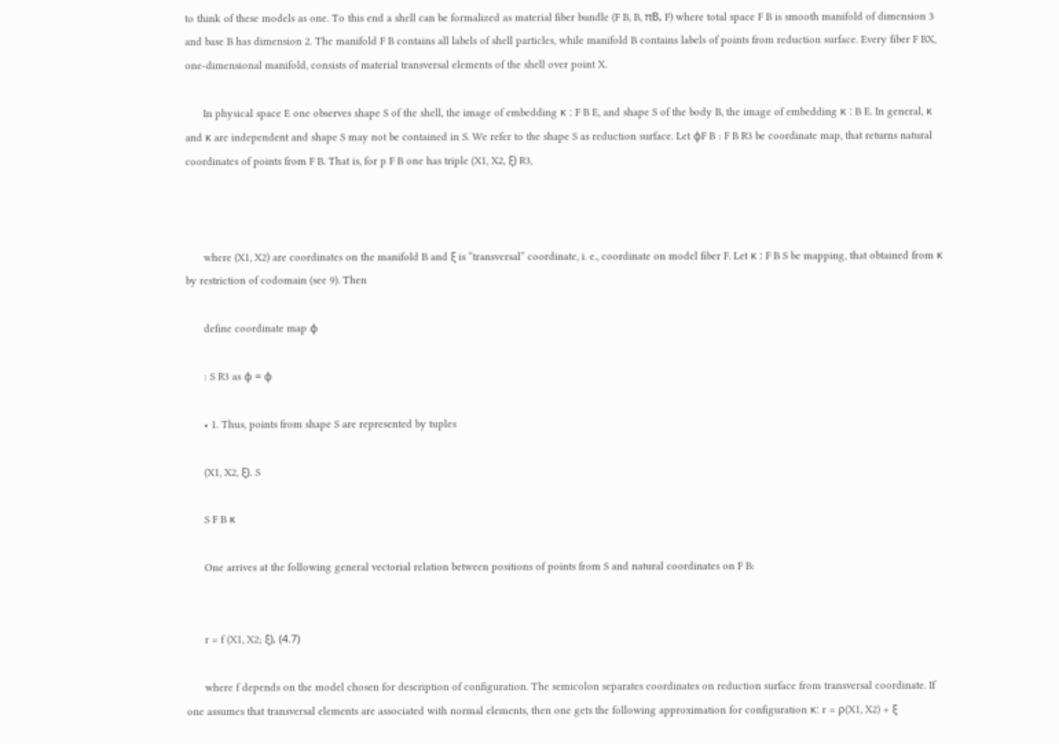to think of these models as one. To this end a shell can be formalized as material fiber bundle (F B, B, πB, F) where total space F B is smooth manifold of dimension 3 and base B has dimension 2. The manifold F B contains all labels of shell particles, while manifold B contains labels of points from reduction surface. Every fiber F BX, one-dimensional manifold, consists of material transversal elements of the shell over point X.

      In physical space E one observes shape S of the shell, the image of embedding κ : F B E, and shape S of the body B, the image of embedding κ : B E. In general, κ and κ are independent and shape S may not be contained in S. We refer to the shape S as reduction surface. Let φF B : F B R3 be coordinate map, that returns natural coordinates of points from F B. That is, for p F B one has triple (X1, X2, ξ) R3,



      where (X1, X2) are coordinates on the manifold B and ξ is “transversal” coordinate, i. e., coordinate on model fiber F. Let κ : F B S be mapping, that obtained from κ by restriction of codomain (see 9). Then

      define coordinate map φ

      : S R3 as φ = φ

      • 1. Thus, points from shape S are represented by tuples

      (X1, X2, ξ). S

      S F B κ

      One arrives at the following general vectorial relation between positions of points from S and natural coordinates on F B:


      r = f (X1, X2; ξ), (4.7)

      where f depends on the model chosen for description of configuration. The semicolon separates coordinates on reduction surface from transversal coordinate. If one assumes that transversal elements are associated with normal elements, then one gets the following approximation for configuration κ: r = ρ(X1, X2) + ξ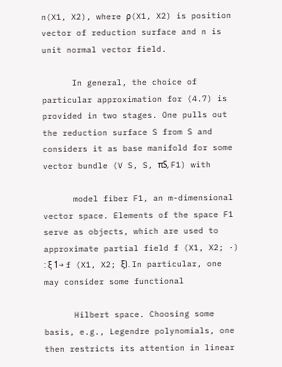n(X1, X2), where ρ(X1, X2) is position vector of reduction surface and n is unit normal vector field.

      In general, the choice of particular approximation for (4.7) is provided in two stages. One pulls out the reduction surface S from S and considers it as base manifold for some vector bundle (V S, S, πS, F1) with

      model fiber F1, an m-dimensional vector space. Elements of the space F1 serve as objects, which are used to approximate partial field f (X1, X2; ·) : ξ 1→ f (X1, X2; ξ). In particular, one may consider some functional

      Hilbert space. Choosing some basis, e.g., Legendre polynomials, one then restricts its attention in linear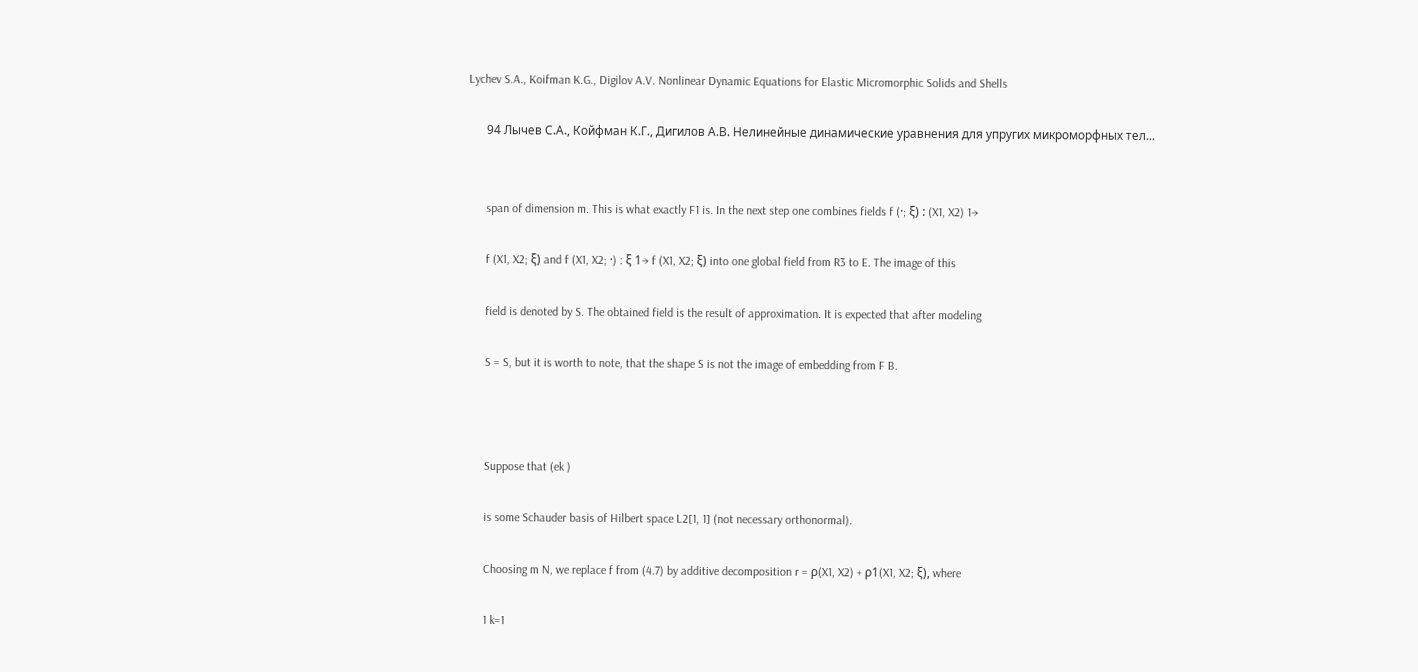Lychev S.A., Koifman K.G., Digilov A.V. Nonlinear Dynamic Equations for Elastic Micromorphic Solids and Shells

      94 Лычев С.А., Койфман К.Г., Дигилов А.В. Нелинейные динамические уравнения для упругих микроморфных тел...


      span of dimension m. This is what exactly F1 is. In the next step one combines fields f (·; ξ) : (X1, X2) 1→

      f (X1, X2; ξ) and f (X1, X2; ·) : ξ 1→ f (X1, X2; ξ) into one global field from R3 to E. The image of this

      field is denoted by S. The obtained field is the result of approximation. It is expected that after modeling

      S = S, but it is worth to note, that the shape S is not the image of embedding from F B.



      Suppose that (ek )

      is some Schauder basis of Hilbert space L2[1, 1] (not necessary orthonormal).

      Choosing m N, we replace f from (4.7) by additive decomposition r = ρ(X1, X2) + ρ1(X1, X2; ξ), where

      1 k=1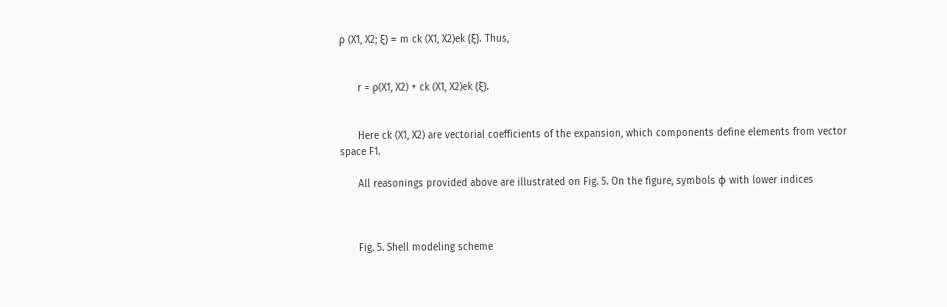ρ (X1, X2; ξ) = m ck (X1, X2)ek (ξ). Thus,


      r = ρ(X1, X2) + ck (X1, X2)ek (ξ).


      Here ck (X1, X2) are vectorial coefficients of the expansion, which components define elements from vector space F1.

      All reasonings provided above are illustrated on Fig. 5. On the figure, symbols φ with lower indices



      Fig. 5. Shell modeling scheme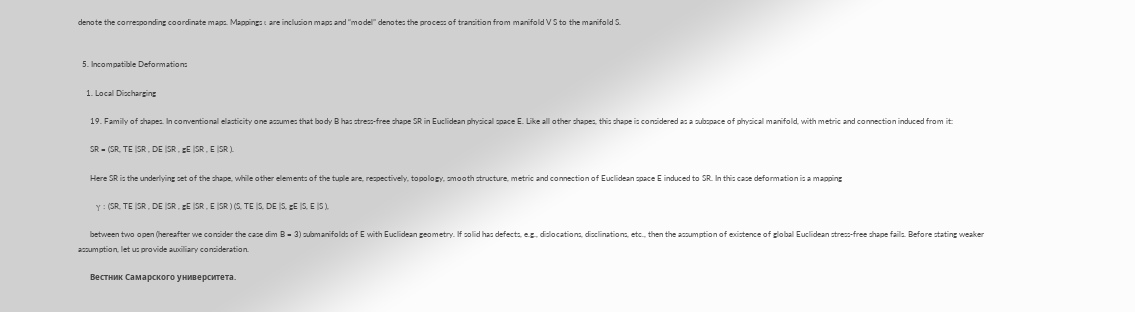denote the corresponding coordinate maps. Mappings ι are inclusion maps and “model” denotes the process of transition from manifold V S to the manifold S.


  5. Incompatible Deformations

    1. Local Discharging

      19. Family of shapes. In conventional elasticity one assumes that body B has stress-free shape SR in Euclidean physical space E. Like all other shapes, this shape is considered as a subspace of physical manifold, with metric and connection induced from it:

      SR = (SR, TE |SR , DE |SR , gE |SR , E |SR ).

      Here SR is the underlying set of the shape, while other elements of the tuple are, respectively, topology, smooth structure, metric and connection of Euclidean space E induced to SR. In this case deformation is a mapping

      γ : (SR, TE |SR , DE |SR , gE |SR , E |SR ) (S, TE |S, DE |S, gE |S, E |S ),

      between two open (hereafter we consider the case dim B = 3) submanifolds of E with Euclidean geometry. If solid has defects, e.g., dislocations, disclinations, etc., then the assumption of existence of global Euclidean stress-free shape fails. Before stating weaker assumption, let us provide auxiliary consideration.

      Вестник Самарского университета.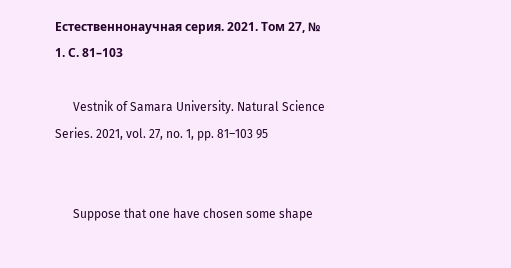Естественнонаучная серия. 2021. Том 27, № 1. С. 81–103

      Vestnik of Samara University. Natural Science Series. 2021, vol. 27, no. 1, pp. 81–103 95


      Suppose that one have chosen some shape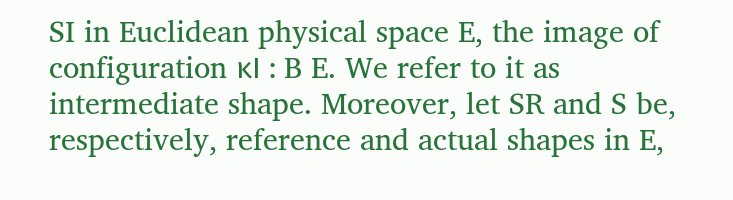SI in Euclidean physical space E, the image of configuration κI : B E. We refer to it as intermediate shape. Moreover, let SR and S be, respectively, reference and actual shapes in E,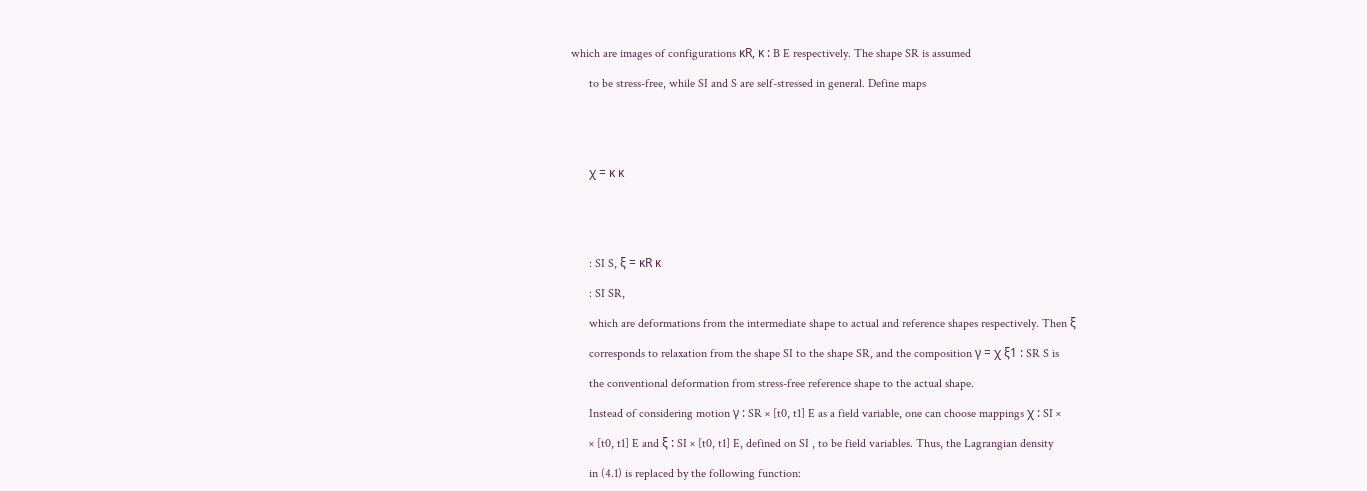which are images of configurations κR, κ : B E respectively. The shape SR is assumed

      to be stress-free, while SI and S are self-stressed in general. Define maps





      χ = κ κ





      : SI S, ξ = κR κ

      : SI SR,

      which are deformations from the intermediate shape to actual and reference shapes respectively. Then ξ

      corresponds to relaxation from the shape SI to the shape SR, and the composition γ = χ ξ1 : SR S is

      the conventional deformation from stress-free reference shape to the actual shape.

      Instead of considering motion γ : SR × [t0, t1] E as a field variable, one can choose mappings χ : SI ×

      × [t0, t1] E and ξ : SI × [t0, t1] E, defined on SI , to be field variables. Thus, the Lagrangian density

      in (4.1) is replaced by the following function: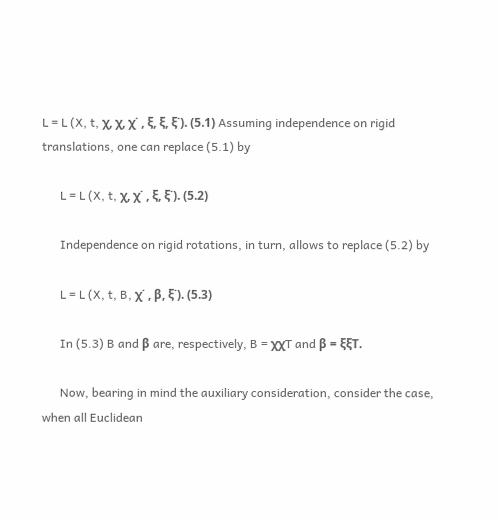L = L (X, t, χ, χ, χ˙ , ξ, ξ, ξ˙). (5.1) Assuming independence on rigid translations, one can replace (5.1) by

      L = L (X, t, χ, χ˙ , ξ, ξ˙). (5.2)

      Independence on rigid rotations, in turn, allows to replace (5.2) by

      L = L (X, t, B, χ˙ , β, ξ˙). (5.3)

      In (5.3) B and β are, respectively, B = χχT and β = ξξT.

      Now, bearing in mind the auxiliary consideration, consider the case, when all Euclidean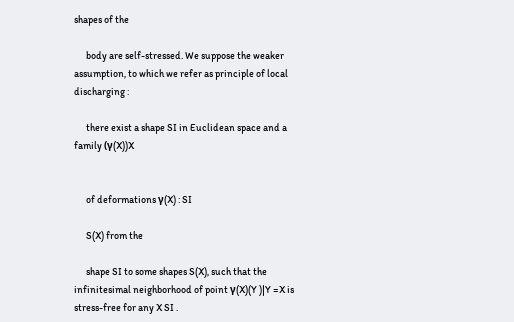shapes of the

      body are self-stressed. We suppose the weaker assumption, to which we refer as principle of local discharging :

      there exist a shape SI in Euclidean space and a family (γ(X))X


      of deformations γ(X) : SI

      S(X) from the

      shape SI to some shapes S(X), such that the infinitesimal neighborhood of point γ(X)(Y )|Y =X is stress-free for any X SI .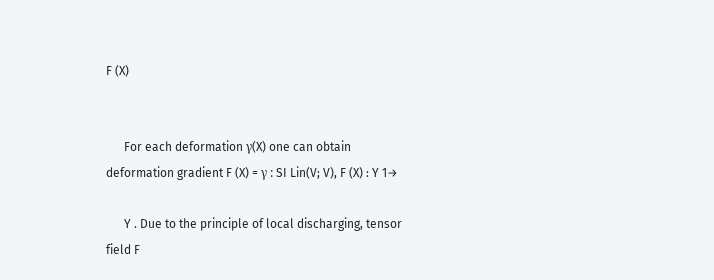F (X)


      For each deformation γ(X) one can obtain deformation gradient F (X) = γ : SI Lin(V; V), F (X) : Y 1→

      Y . Due to the principle of local discharging, tensor field F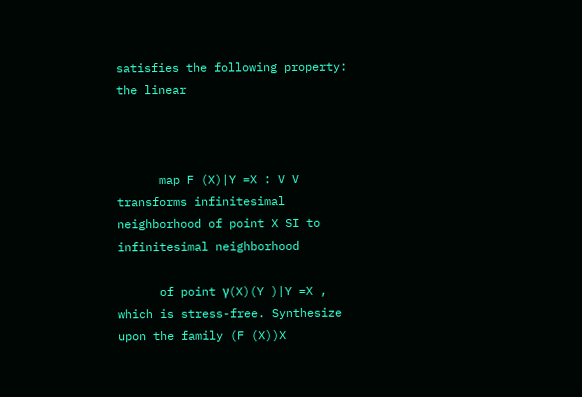satisfies the following property: the linear



      map F (X)|Y =X : V V transforms infinitesimal neighborhood of point X SI to infinitesimal neighborhood

      of point γ(X)(Y )|Y =X , which is stress-free. Synthesize upon the family (F (X))X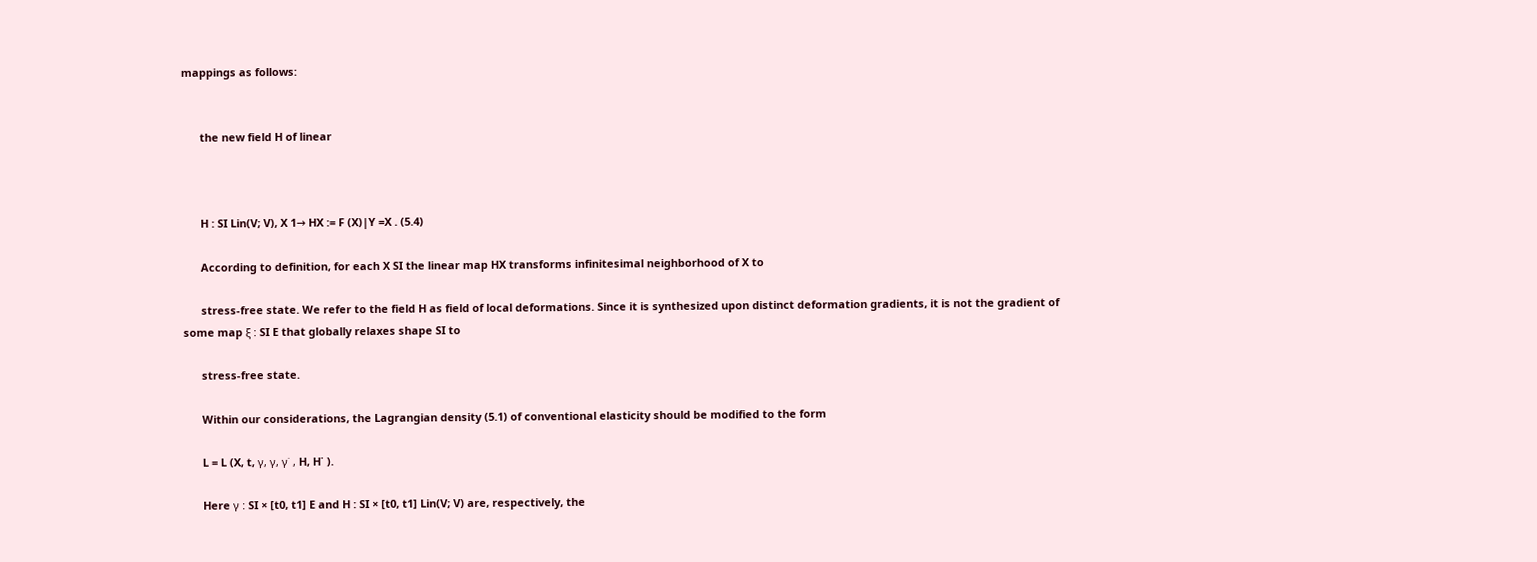mappings as follows:


      the new field H of linear



      H : SI Lin(V; V), X 1→ HX := F (X)|Y =X . (5.4)

      According to definition, for each X SI the linear map HX transforms infinitesimal neighborhood of X to

      stress-free state. We refer to the field H as field of local deformations. Since it is synthesized upon distinct deformation gradients, it is not the gradient of some map ξ : SI E that globally relaxes shape SI to

      stress-free state.

      Within our considerations, the Lagrangian density (5.1) of conventional elasticity should be modified to the form

      L = L (X, t, γ, γ, γ˙ , H, H˙ ).

      Here γ : SI × [t0, t1] E and H : SI × [t0, t1] Lin(V; V) are, respectively, the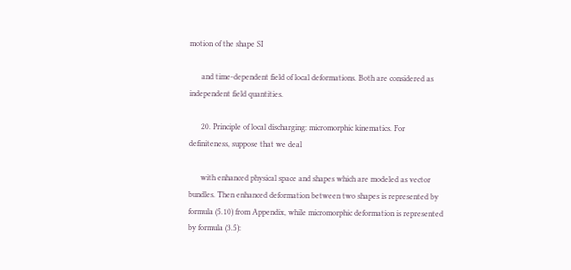motion of the shape SI

      and time-dependent field of local deformations. Both are considered as independent field quantities.

      20. Principle of local discharging: micromorphic kinematics. For definiteness, suppose that we deal

      with enhanced physical space and shapes which are modeled as vector bundles. Then enhanced deformation between two shapes is represented by formula (5.10) from Appendix, while micromorphic deformation is represented by formula (3.5):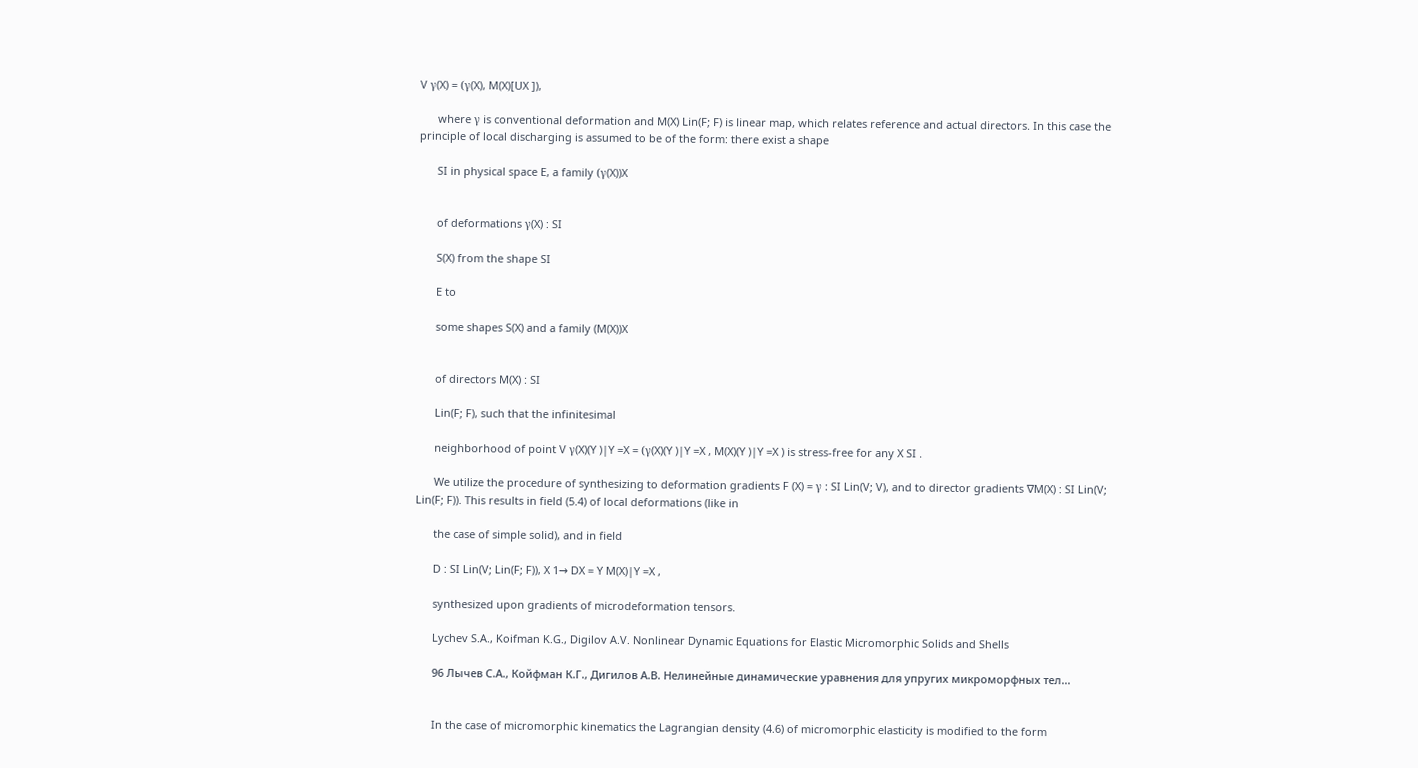V γ(X) = (γ(X), M(X)[UX ]),

      where γ is conventional deformation and M(X) Lin(F; F) is linear map, which relates reference and actual directors. In this case the principle of local discharging is assumed to be of the form: there exist a shape

      SI in physical space E, a family (γ(X))X


      of deformations γ(X) : SI

      S(X) from the shape SI

      E to

      some shapes S(X) and a family (M(X))X


      of directors M(X) : SI

      Lin(F; F), such that the infinitesimal

      neighborhood of point V γ(X)(Y )|Y =X = (γ(X)(Y )|Y =X , M(X)(Y )|Y =X ) is stress-free for any X SI .

      We utilize the procedure of synthesizing to deformation gradients F (X) = γ : SI Lin(V; V), and to director gradients ∇M(X) : SI Lin(V; Lin(F; F)). This results in field (5.4) of local deformations (like in

      the case of simple solid), and in field

      D : SI Lin(V; Lin(F; F)), X 1→ DX = Y M(X)|Y =X ,

      synthesized upon gradients of microdeformation tensors.

      Lychev S.A., Koifman K.G., Digilov A.V. Nonlinear Dynamic Equations for Elastic Micromorphic Solids and Shells

      96 Лычев С.А., Койфман К.Г., Дигилов А.В. Нелинейные динамические уравнения для упругих микроморфных тел...


      In the case of micromorphic kinematics the Lagrangian density (4.6) of micromorphic elasticity is modified to the form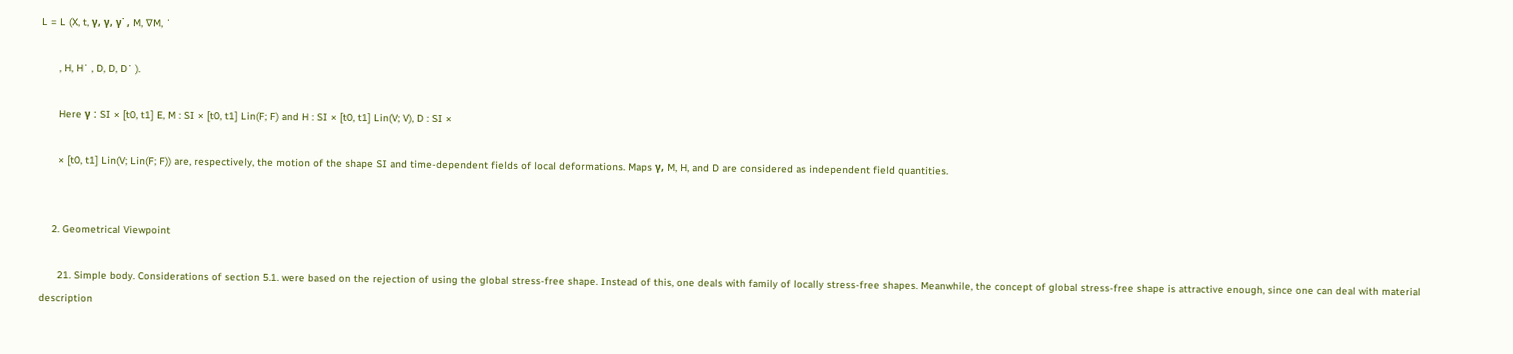L = L (X, t, γ, γ, γ˙ , M, ∇M, ˙

      , H, H˙ , D, D, D˙ ).

      Here γ : SI × [t0, t1] E, M : SI × [t0, t1] Lin(F; F) and H : SI × [t0, t1] Lin(V; V), D : SI ×

      × [t0, t1] Lin(V; Lin(F; F)) are, respectively, the motion of the shape SI and time-dependent fields of local deformations. Maps γ, M, H, and D are considered as independent field quantities.


    2. Geometrical Viewpoint

      21. Simple body. Considerations of section 5.1. were based on the rejection of using the global stress-free shape. Instead of this, one deals with family of locally stress-free shapes. Meanwhile, the concept of global stress-free shape is attractive enough, since one can deal with material description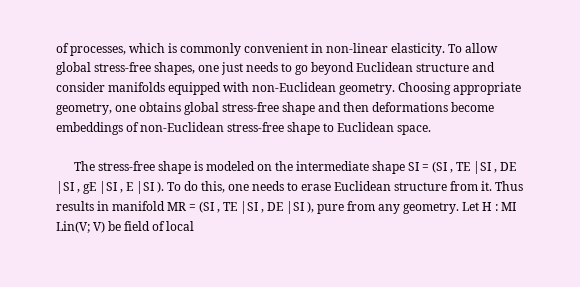of processes, which is commonly convenient in non-linear elasticity. To allow global stress-free shapes, one just needs to go beyond Euclidean structure and consider manifolds equipped with non-Euclidean geometry. Choosing appropriate geometry, one obtains global stress-free shape and then deformations become embeddings of non-Euclidean stress-free shape to Euclidean space.

      The stress-free shape is modeled on the intermediate shape SI = (SI , TE |SI , DE |SI , gE |SI , E |SI ). To do this, one needs to erase Euclidean structure from it. Thus results in manifold MR = (SI , TE |SI , DE |SI ), pure from any geometry. Let H : MI Lin(V; V) be field of local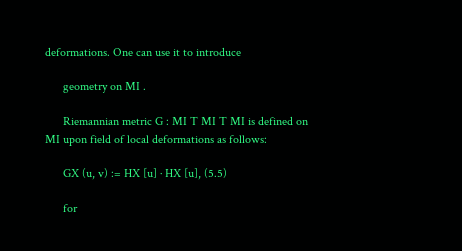deformations. One can use it to introduce

      geometry on MI .

      Riemannian metric G : MI T MI T MI is defined on MI upon field of local deformations as follows:

      GX (u, v) := HX [u] · HX [u], (5.5)

      for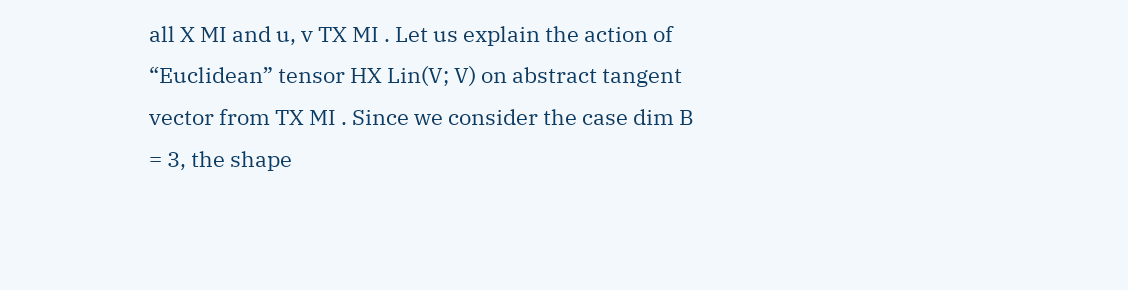all X MI and u, v TX MI . Let us explain the action of “Euclidean” tensor HX Lin(V; V) on abstract tangent vector from TX MI . Since we consider the case dim B = 3, the shape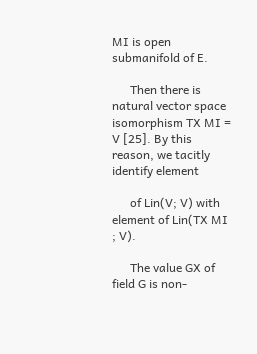MI is open submanifold of E.

      Then there is natural vector space isomorphism TX MI = V [25]. By this reason, we tacitly identify element

      of Lin(V; V) with element of Lin(TX MI ; V).

      The value GX of field G is non-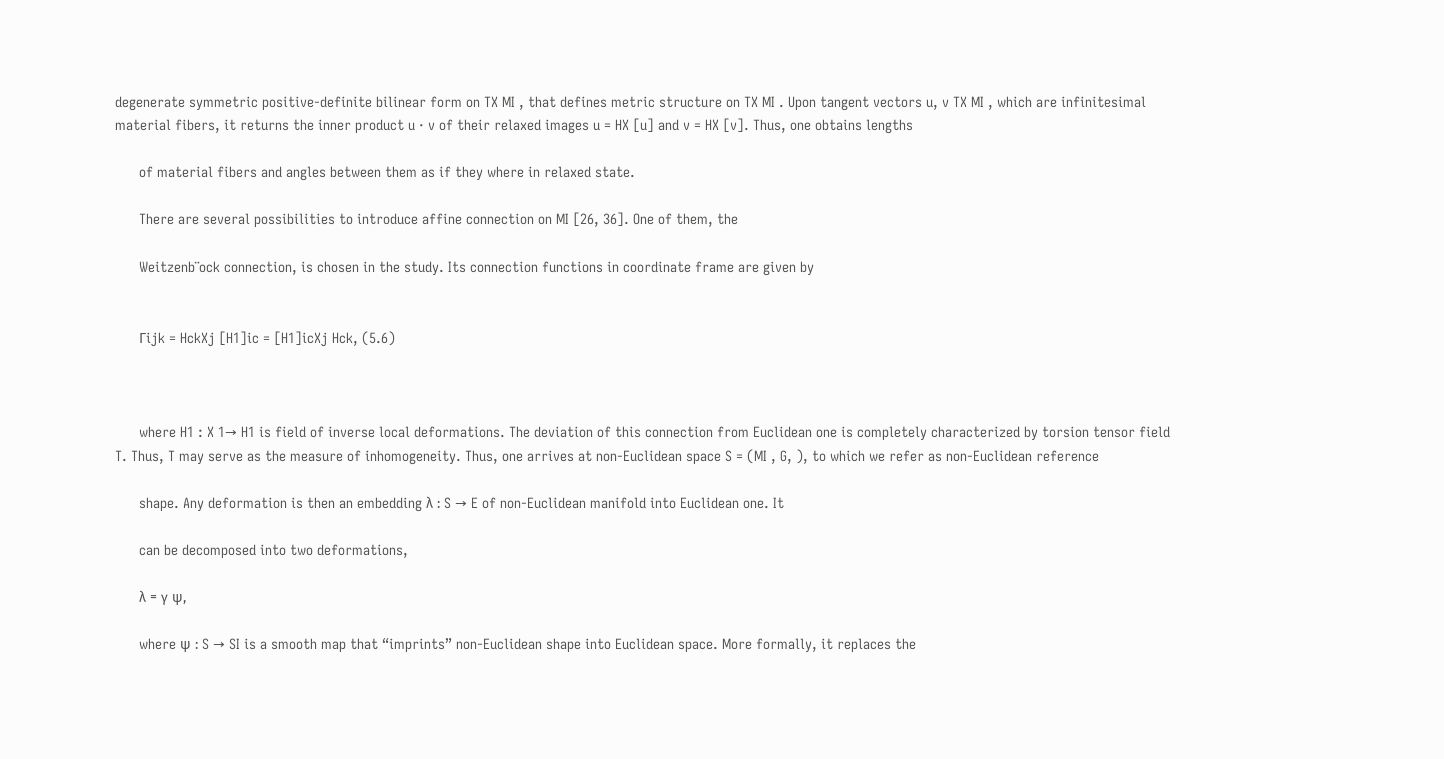degenerate symmetric positive-definite bilinear form on TX MI , that defines metric structure on TX MI . Upon tangent vectors u, v TX MI , which are infinitesimal material fibers, it returns the inner product u · v of their relaxed images u = HX [u] and v = HX [v]. Thus, one obtains lengths

      of material fibers and angles between them as if they where in relaxed state.

      There are several possibilities to introduce affine connection on MI [26, 36]. One of them, the

      Weitzenb¨ock connection, is chosen in the study. Its connection functions in coordinate frame are given by


      Γijk = HckXj [H1]ic = [H1]icXj Hck, (5.6)



      where H1 : X 1→ H1 is field of inverse local deformations. The deviation of this connection from Euclidean one is completely characterized by torsion tensor field T. Thus, T may serve as the measure of inhomogeneity. Thus, one arrives at non-Euclidean space S = (MI , G, ), to which we refer as non-Euclidean reference

      shape. Any deformation is then an embedding λ : S → E of non-Euclidean manifold into Euclidean one. It

      can be decomposed into two deformations,

      λ = γ ψ,

      where ψ : S → SI is a smooth map that “imprints” non-Euclidean shape into Euclidean space. More formally, it replaces the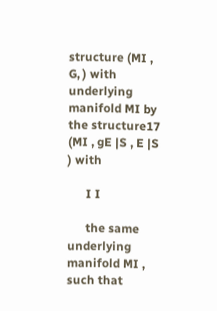structure (MI , G, ) with underlying manifold MI by the structure17 (MI , gE |S , E |S ) with

      I I

      the same underlying manifold MI , such that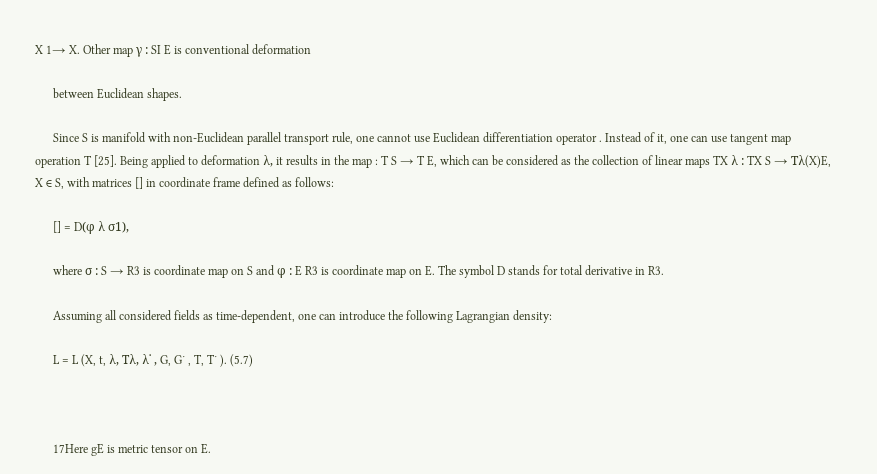X 1→ X. Other map γ : SI E is conventional deformation

      between Euclidean shapes.

      Since S is manifold with non-Euclidean parallel transport rule, one cannot use Euclidean differentiation operator . Instead of it, one can use tangent map operation T [25]. Being applied to deformation λ, it results in the map : T S → T E, which can be considered as the collection of linear maps TX λ : TX S → Tλ(X)E, X ∈ S, with matrices [] in coordinate frame defined as follows:

      [] = D(φ λ σ1),

      where σ : S → R3 is coordinate map on S and φ : E R3 is coordinate map on E. The symbol D stands for total derivative in R3.

      Assuming all considered fields as time-dependent, one can introduce the following Lagrangian density:

      L = L (X, t, λ, Tλ, λ˙ , G, G˙ , T, T˙ ). (5.7)



      17Here gE is metric tensor on E.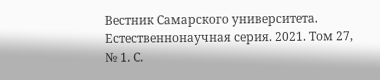Вестник Самарского университета. Естественнонаучная серия. 2021. Том 27, № 1. С.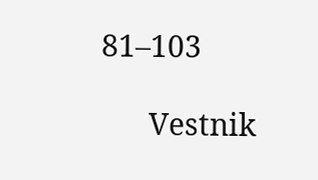81–103

      Vestnik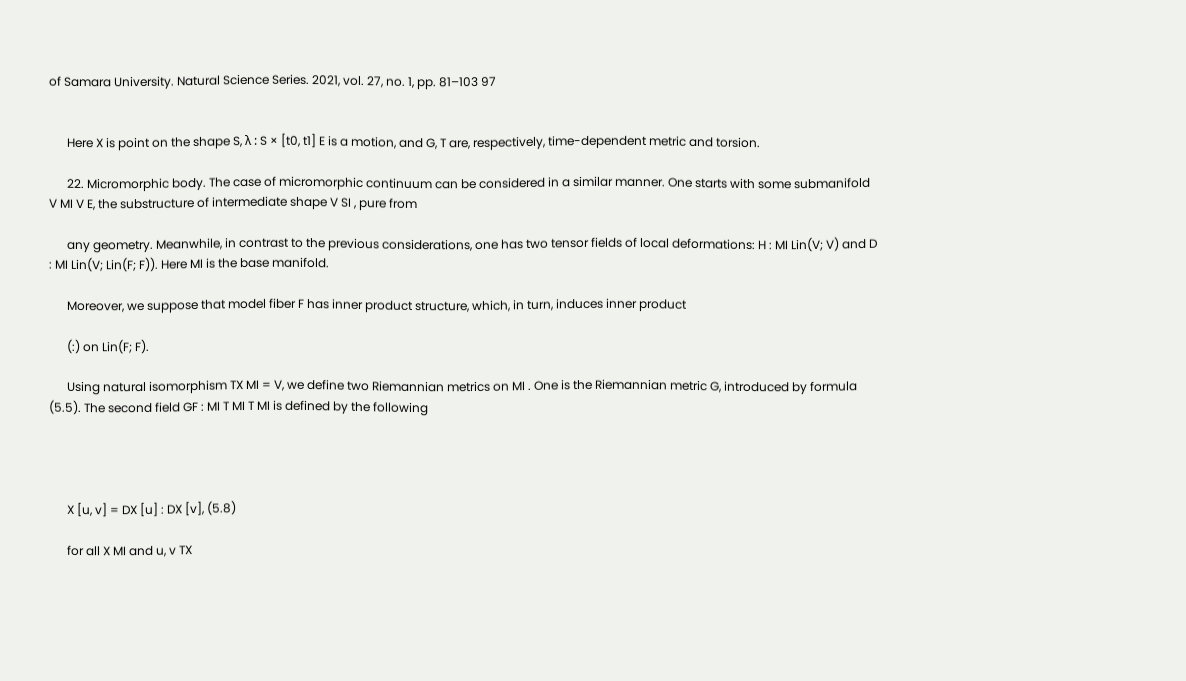of Samara University. Natural Science Series. 2021, vol. 27, no. 1, pp. 81–103 97


      Here X is point on the shape S, λ : S × [t0, t1] E is a motion, and G, T are, respectively, time-dependent metric and torsion.

      22. Micromorphic body. The case of micromorphic continuum can be considered in a similar manner. One starts with some submanifold V MI V E, the substructure of intermediate shape V SI , pure from

      any geometry. Meanwhile, in contrast to the previous considerations, one has two tensor fields of local deformations: H : MI Lin(V; V) and D : MI Lin(V; Lin(F; F)). Here MI is the base manifold.

      Moreover, we suppose that model fiber F has inner product structure, which, in turn, induces inner product

      (:) on Lin(F; F).

      Using natural isomorphism TX MI = V, we define two Riemannian metrics on MI . One is the Riemannian metric G, introduced by formula (5.5). The second field GF : MI T MI T MI is defined by the following




      X [u, v] = DX [u] : DX [v], (5.8)

      for all X MI and u, v TX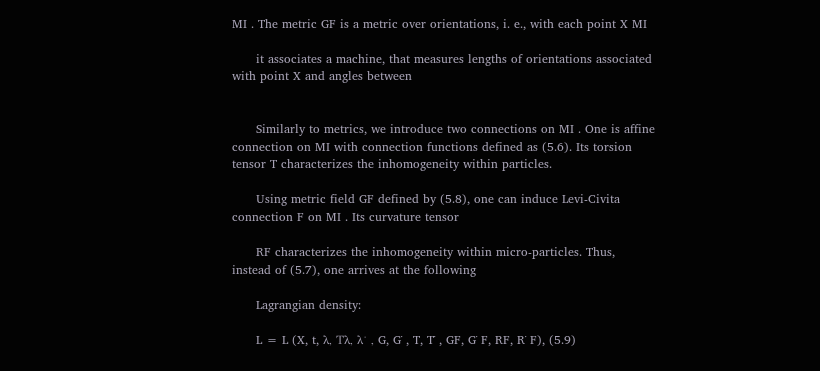MI . The metric GF is a metric over orientations, i. e., with each point X MI

      it associates a machine, that measures lengths of orientations associated with point X and angles between


      Similarly to metrics, we introduce two connections on MI . One is affine connection on MI with connection functions defined as (5.6). Its torsion tensor T characterizes the inhomogeneity within particles.

      Using metric field GF defined by (5.8), one can induce Levi-Civita connection F on MI . Its curvature tensor

      RF characterizes the inhomogeneity within micro-particles. Thus, instead of (5.7), one arrives at the following

      Lagrangian density:

      L = L (X, t, λ, Tλ, λ˙ , G, G˙ , T, T˙ , GF, G˙ F, RF, R˙ F), (5.9)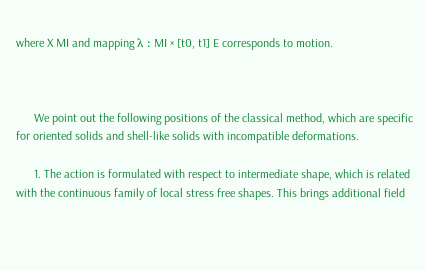where X MI and mapping λ : MI × [t0, t1] E corresponds to motion.



      We point out the following positions of the classical method, which are specific for oriented solids and shell-like solids with incompatible deformations.

      1. The action is formulated with respect to intermediate shape, which is related with the continuous family of local stress free shapes. This brings additional field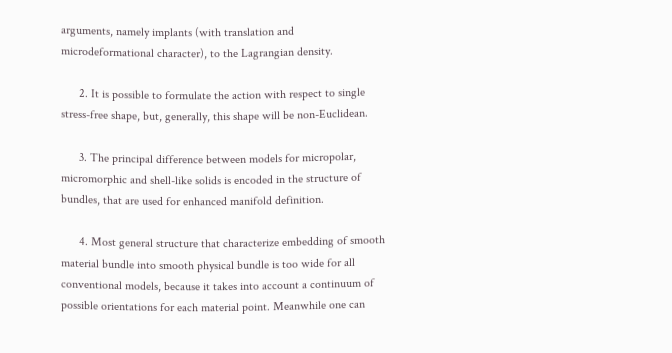arguments, namely implants (with translation and microdeformational character), to the Lagrangian density.

      2. It is possible to formulate the action with respect to single stress-free shape, but, generally, this shape will be non-Euclidean.

      3. The principal difference between models for micropolar, micromorphic and shell-like solids is encoded in the structure of bundles, that are used for enhanced manifold definition.

      4. Most general structure that characterize embedding of smooth material bundle into smooth physical bundle is too wide for all conventional models, because it takes into account a continuum of possible orientations for each material point. Meanwhile one can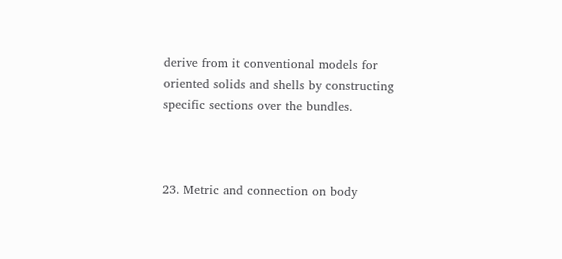derive from it conventional models for oriented solids and shells by constructing specific sections over the bundles.



23. Metric and connection on body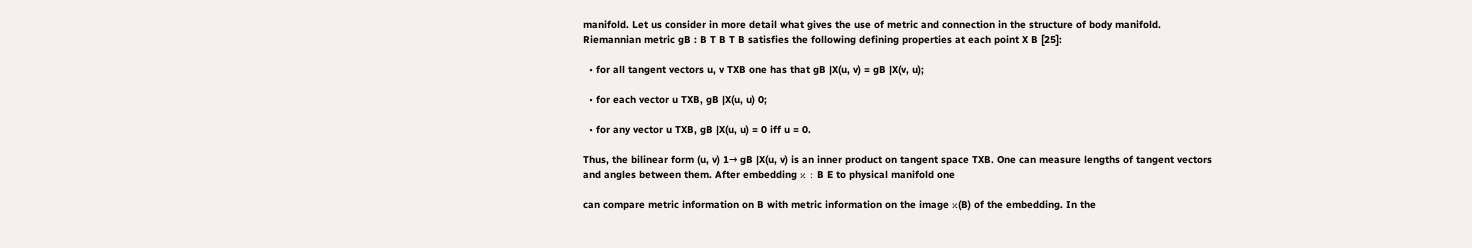manifold. Let us consider in more detail what gives the use of metric and connection in the structure of body manifold. Riemannian metric gB : B T B T B satisfies the following defining properties at each point X B [25]:

  • for all tangent vectors u, v TXB one has that gB |X(u, v) = gB |X(v, u);

  • for each vector u TXB, gB |X(u, u) 0;

  • for any vector u TXB, gB |X(u, u) = 0 iff u = 0.

Thus, the bilinear form (u, v) 1→ gB |X(u, v) is an inner product on tangent space TXB. One can measure lengths of tangent vectors and angles between them. After embedding κ : B E to physical manifold one

can compare metric information on B with metric information on the image κ(B) of the embedding. In the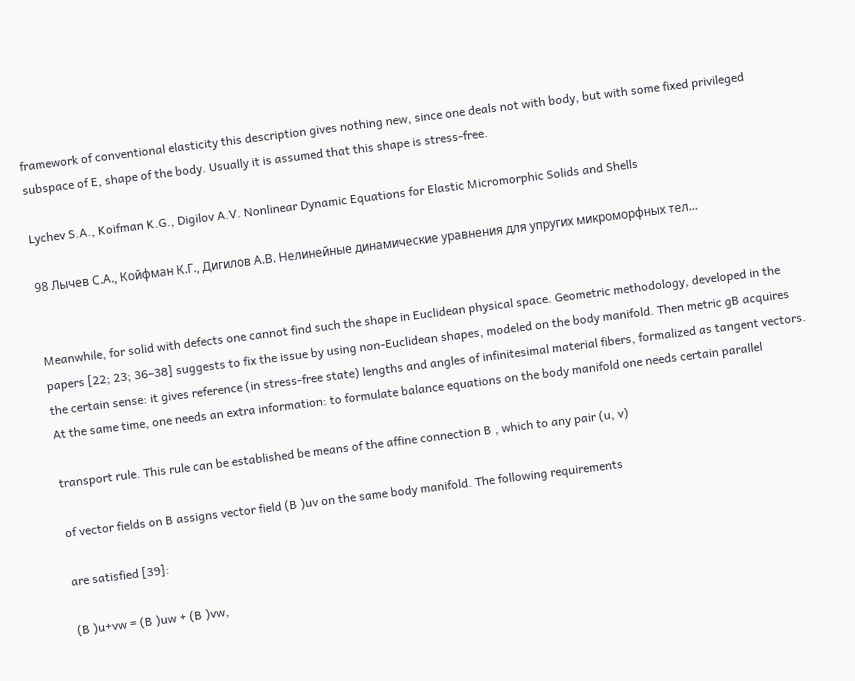framework of conventional elasticity this description gives nothing new, since one deals not with body, but with some fixed privileged subspace of E, shape of the body. Usually it is assumed that this shape is stress-free.

Lychev S.A., Koifman K.G., Digilov A.V. Nonlinear Dynamic Equations for Elastic Micromorphic Solids and Shells

98 Лычев С.А., Койфман К.Г., Дигилов А.В. Нелинейные динамические уравнения для упругих микроморфных тел...


Meanwhile, for solid with defects one cannot find such the shape in Euclidean physical space. Geometric methodology, developed in the papers [22; 23; 36–38] suggests to fix the issue by using non-Euclidean shapes, modeled on the body manifold. Then metric gB acquires the certain sense: it gives reference (in stress-free state) lengths and angles of infinitesimal material fibers, formalized as tangent vectors. At the same time, one needs an extra information: to formulate balance equations on the body manifold one needs certain parallel

transport rule. This rule can be established be means of the affine connection B , which to any pair (u, v)

of vector fields on B assigns vector field (B )uv on the same body manifold. The following requirements

are satisfied [39]:

(B )u+vw = (B )uw + (B )vw,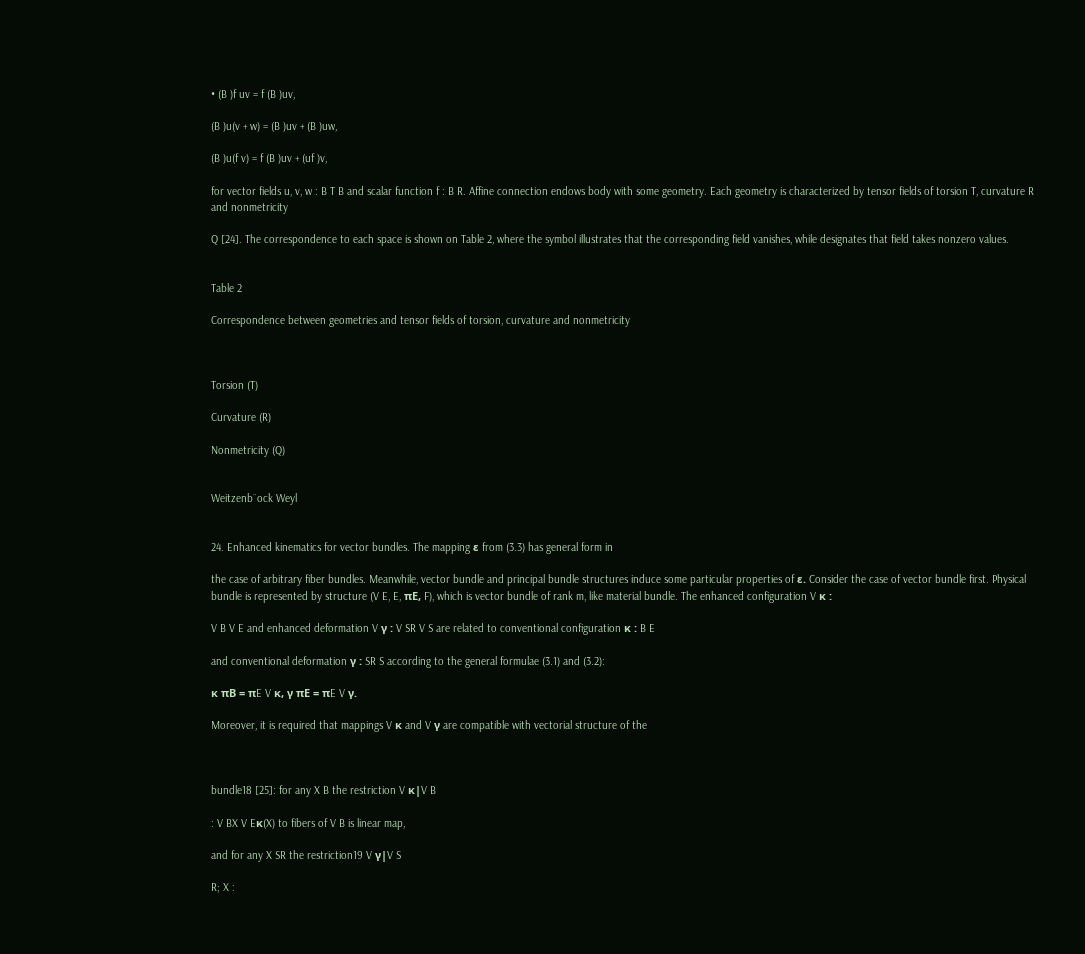• (B )f uv = f (B )uv,

(B )u(v + w) = (B )uv + (B )uw,

(B )u(f v) = f (B )uv + (uf )v,

for vector fields u, v, w : B T B and scalar function f : B R. Affine connection endows body with some geometry. Each geometry is characterized by tensor fields of torsion T, curvature R and nonmetricity

Q [24]. The correspondence to each space is shown on Table 2, where the symbol illustrates that the corresponding field vanishes, while designates that field takes nonzero values.


Table 2

Correspondence between geometries and tensor fields of torsion, curvature and nonmetricity



Torsion (T)

Curvature (R)

Nonmetricity (Q)


Weitzenb¨ock Weyl


24. Enhanced kinematics for vector bundles. The mapping ε from (3.3) has general form in

the case of arbitrary fiber bundles. Meanwhile, vector bundle and principal bundle structures induce some particular properties of ε. Consider the case of vector bundle first. Physical bundle is represented by structure (V E, E, πE, F), which is vector bundle of rank m, like material bundle. The enhanced configuration V κ :

V B V E and enhanced deformation V γ : V SR V S are related to conventional configuration κ : B E

and conventional deformation γ : SR S according to the general formulae (3.1) and (3.2):

κ πB = πE V κ, γ πE = πE V γ.

Moreover, it is required that mappings V κ and V γ are compatible with vectorial structure of the



bundle18 [25]: for any X B the restriction V κ|V B

: V BX V Eκ(X) to fibers of V B is linear map,

and for any X SR the restriction19 V γ|V S

R; X :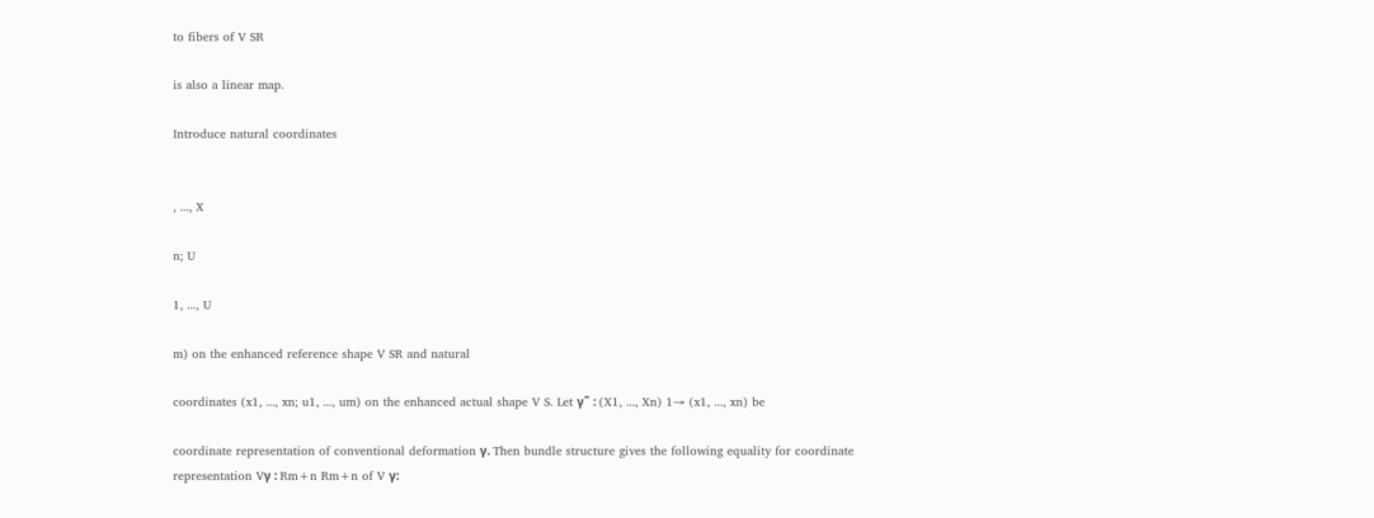to fibers of V SR

is also a linear map.

Introduce natural coordinates


, ..., X

n; U

1, ..., U

m) on the enhanced reference shape V SR and natural

coordinates (x1, ..., xn; u1, ..., um) on the enhanced actual shape V S. Let γ˜ : (X1, ..., Xn) 1→ (x1, ..., xn) be

coordinate representation of conventional deformation γ. Then bundle structure gives the following equality for coordinate representation Vγ : Rm+n Rm+n of V γ: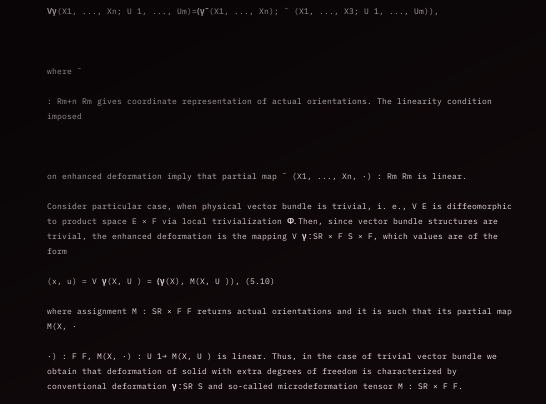Vγ(X1, ..., Xn; U 1, ..., Um)=(γ˜(X1, ..., Xn); ˜ (X1, ..., X3; U 1, ..., Um)),



where ˜

: Rm+n Rm gives coordinate representation of actual orientations. The linearity condition imposed



on enhanced deformation imply that partial map ˜ (X1, ..., Xn, ·) : Rm Rm is linear.

Consider particular case, when physical vector bundle is trivial, i. e., V E is diffeomorphic to product space E × F via local trivialization Φ. Then, since vector bundle structures are trivial, the enhanced deformation is the mapping V γ : SR × F S × F, which values are of the form

(x, u) = V γ(X, U ) = (γ(X), M(X, U )), (5.10)

where assignment M : SR × F F returns actual orientations and it is such that its partial map M(X, ·

·) : F F, M(X, ·) : U 1→ M(X, U ) is linear. Thus, in the case of trivial vector bundle we obtain that deformation of solid with extra degrees of freedom is characterized by conventional deformation γ : SR S and so-called microdeformation tensor M : SR × F F.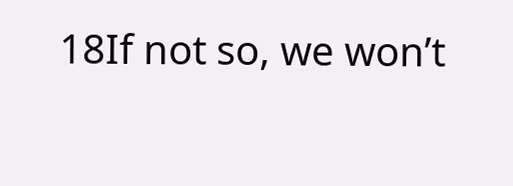18If not so, we won’t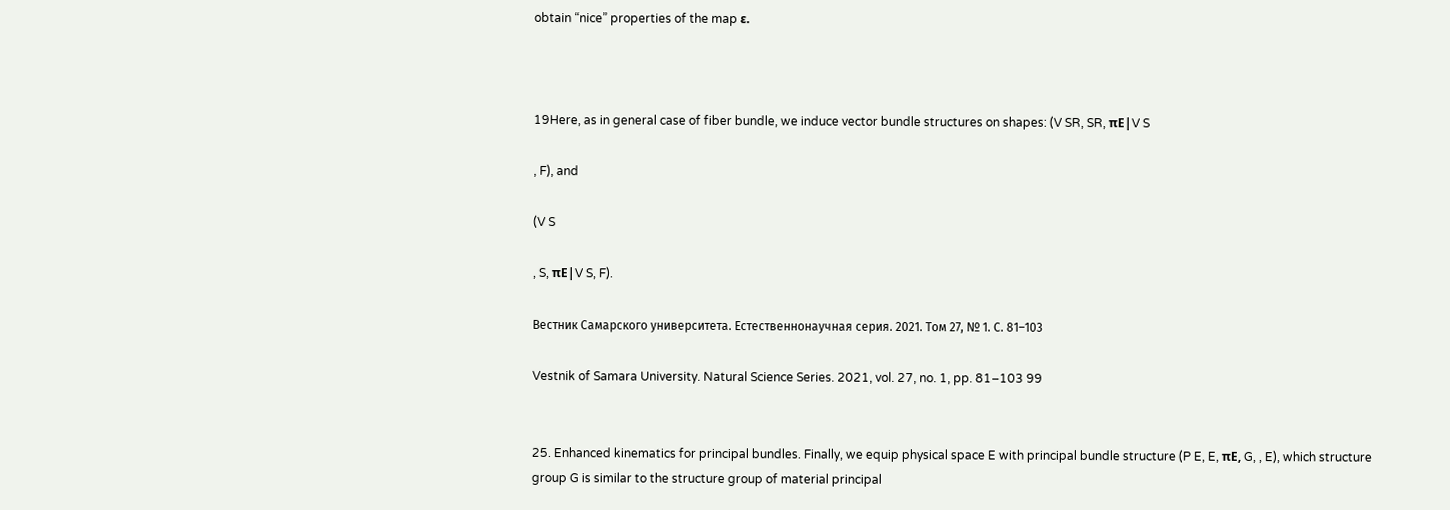obtain “nice” properties of the map ε.



19Here, as in general case of fiber bundle, we induce vector bundle structures on shapes: (V SR, SR, πE|V S

, F), and

(V S

, S, πE|V S, F).

Вестник Самарского университета. Естественнонаучная серия. 2021. Том 27, № 1. С. 81–103

Vestnik of Samara University. Natural Science Series. 2021, vol. 27, no. 1, pp. 81–103 99


25. Enhanced kinematics for principal bundles. Finally, we equip physical space E with principal bundle structure (P E, E, πE, G, , E), which structure group G is similar to the structure group of material principal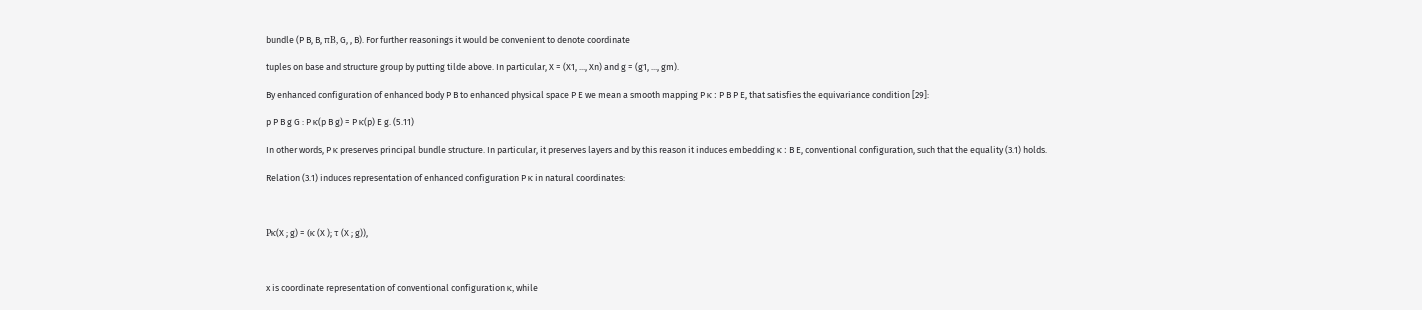bundle (P B, B, πB, G, , B). For further reasonings it would be convenient to denote coordinate

tuples on base and structure group by putting tilde above. In particular, X = (X1, ..., Xn) and g = (g1, ..., gm).

By enhanced configuration of enhanced body P B to enhanced physical space P E we mean a smooth mapping P κ : P B P E, that satisfies the equivariance condition [29]:

p P B g G : P κ(p B g) = P κ(p) E g. (5.11)

In other words, P κ preserves principal bundle structure. In particular, it preserves layers and by this reason it induces embedding κ : B E, conventional configuration, such that the equality (3.1) holds.

Relation (3.1) induces representation of enhanced configuration P κ in natural coordinates:



Pκ(X ; g) = (κ (X ); τ (X ; g)),



x is coordinate representation of conventional configuration κ, while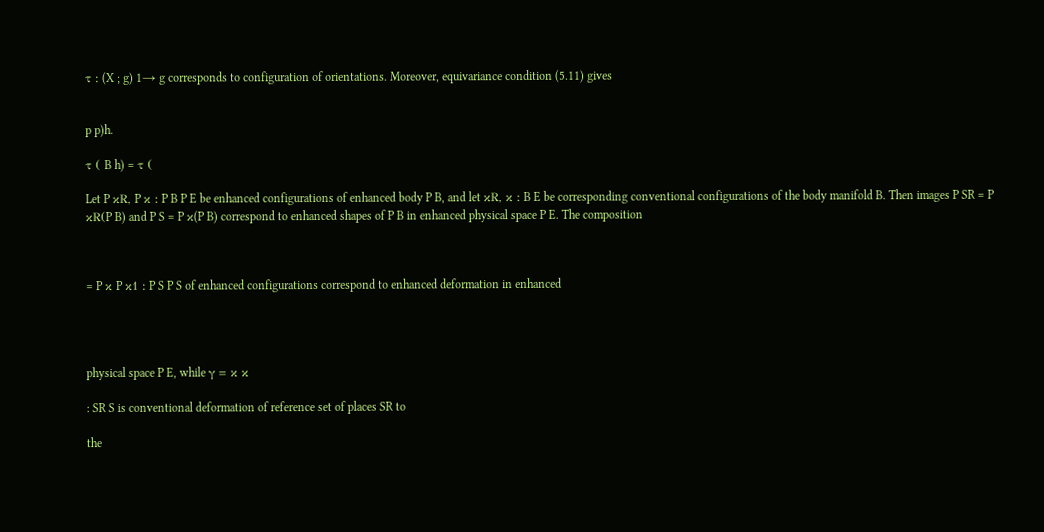τ : (X ; g) 1→ g corresponds to configuration of orientations. Moreover, equivariance condition (5.11) gives


p p)h.

τ ( B h) = τ (

Let P κR, P κ : P B P E be enhanced configurations of enhanced body P B, and let κR, κ : B E be corresponding conventional configurations of the body manifold B. Then images P SR = P κR(P B) and P S = P κ(P B) correspond to enhanced shapes of P B in enhanced physical space P E. The composition



= P κ P κ1 : P S P S of enhanced configurations correspond to enhanced deformation in enhanced




physical space P E, while γ = κ κ

: SR S is conventional deformation of reference set of places SR to

the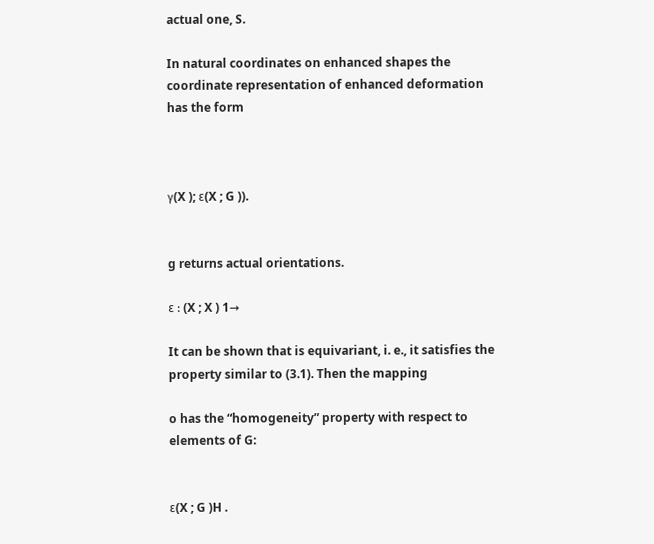actual one, S.

In natural coordinates on enhanced shapes the coordinate representation of enhanced deformation has the form



γ(X ); ε(X ; G )).


g returns actual orientations.

ε : (X ; X ) 1→

It can be shown that is equivariant, i. e., it satisfies the property similar to (3.1). Then the mapping

o has the “homogeneity” property with respect to elements of G:


ε(X ; G )H .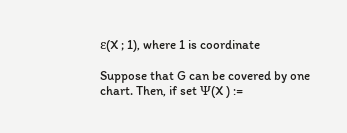ε(X ; 1), where 1 is coordinate

Suppose that G can be covered by one chart. Then, if set Ψ(X ) :=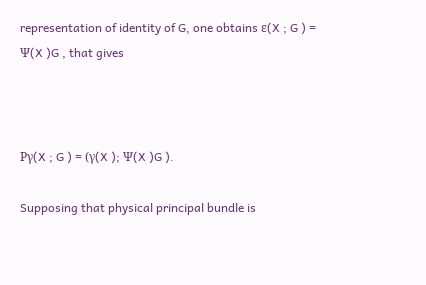representation of identity of G, one obtains ε(X ; G ) = Ψ(X )G , that gives



Pγ(X ; G ) = (γ(X ); Ψ(X )G ).

Supposing that physical principal bundle is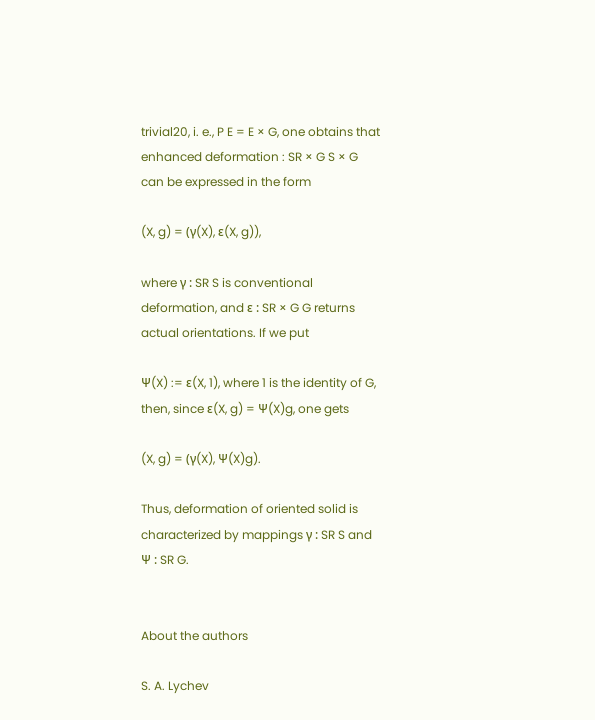trivial20, i. e., P E = E × G, one obtains that enhanced deformation : SR × G S × G can be expressed in the form

(X, g) = (γ(X), ε(X, g)),

where γ : SR S is conventional deformation, and ε : SR × G G returns actual orientations. If we put

Ψ(X) := ε(X, 1), where 1 is the identity of G, then, since ε(X, g) = Ψ(X)g, one gets

(X, g) = (γ(X), Ψ(X)g).

Thus, deformation of oriented solid is characterized by mappings γ : SR S and Ψ : SR G.


About the authors

S. A. Lychev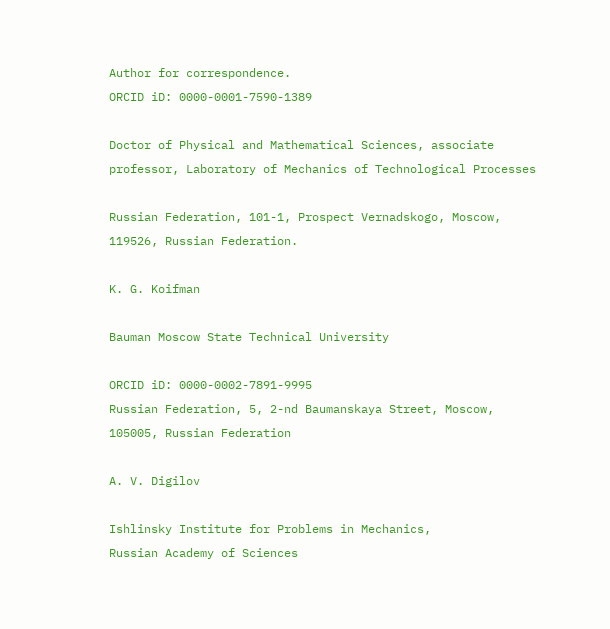Author for correspondence.
ORCID iD: 0000-0001-7590-1389

Doctor of Physical and Mathematical Sciences, associate professor, Laboratory of Mechanics of Technological Processes

Russian Federation, 101-1, Prospect Vernadskogo, Moscow, 119526, Russian Federation.

K. G. Koifman

Bauman Moscow State Technical University

ORCID iD: 0000-0002-7891-9995
Russian Federation, 5, 2-nd Baumanskaya Street, Moscow, 105005, Russian Federation

A. V. Digilov

Ishlinsky Institute for Problems in Mechanics,
Russian Academy of Sciences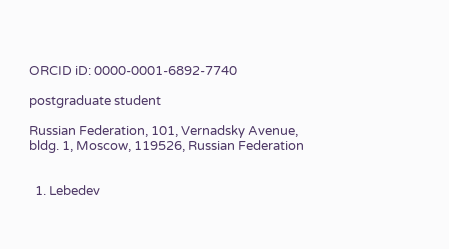ORCID iD: 0000-0001-6892-7740

postgraduate student

Russian Federation, 101, Vernadsky Avenue, bldg. 1, Moscow, 119526, Russian Federation


  1. Lebedev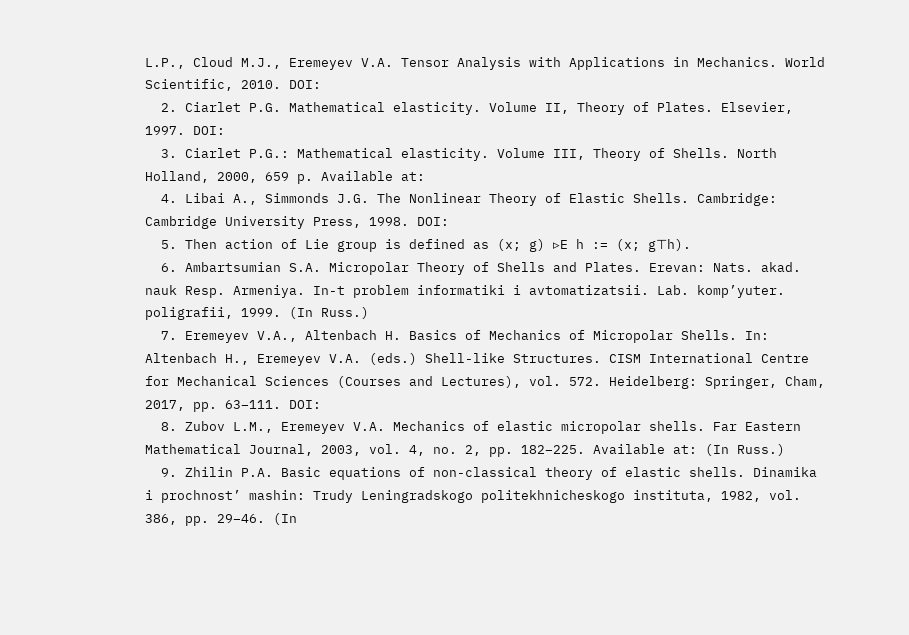L.P., Cloud M.J., Eremeyev V.A. Tensor Analysis with Applications in Mechanics. World Scientific, 2010. DOI:
  2. Ciarlet P.G. Mathematical elasticity. Volume II, Theory of Plates. Elsevier, 1997. DOI:
  3. Ciarlet P.G.: Mathematical elasticity. Volume III, Theory of Shells. North Holland, 2000, 659 p. Available at:
  4. Libai A., Simmonds J.G. The Nonlinear Theory of Elastic Shells. Cambridge: Cambridge University Press, 1998. DOI:
  5. Then action of Lie group is defined as (x; g) ▹E h := (x; g⊤h).
  6. Ambartsumian S.A. Micropolar Theory of Shells and Plates. Erevan: Nats. akad. nauk Resp. Armeniya. In-t problem informatiki i avtomatizatsii. Lab. komp’yuter. poligrafii, 1999. (In Russ.)
  7. Eremeyev V.A., Altenbach H. Basics of Mechanics of Micropolar Shells. In: Altenbach H., Eremeyev V.A. (eds.) Shell-like Structures. CISM International Centre for Mechanical Sciences (Courses and Lectures), vol. 572. Heidelberg: Springer, Cham, 2017, pp. 63–111. DOI:
  8. Zubov L.M., Eremeyev V.A. Mechanics of elastic micropolar shells. Far Eastern Mathematical Journal, 2003, vol. 4, no. 2, pp. 182–225. Available at: (In Russ.)
  9. Zhilin P.A. Basic equations of non-classical theory of elastic shells. Dinamika i prochnost’ mashin: Trudy Leningradskogo politekhnicheskogo instituta, 1982, vol. 386, pp. 29–46. (In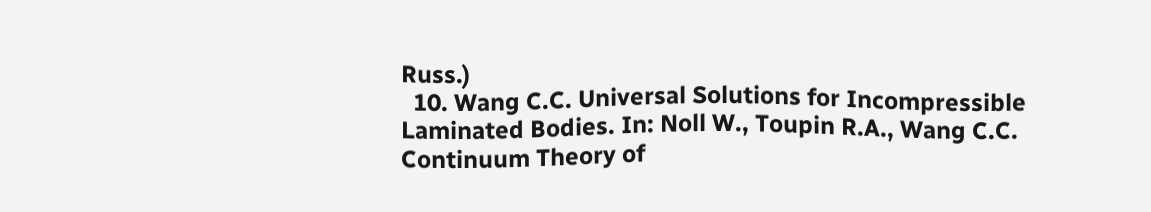Russ.)
  10. Wang C.C. Universal Solutions for Incompressible Laminated Bodies. In: Noll W., Toupin R.A., Wang C.C. Continuum Theory of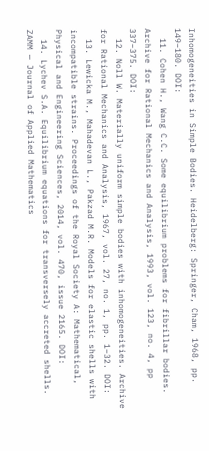Inhomogeneities in Simple Bodies. Heidelberg: Springer, Cham, 1968, pp. 149–180. DOI:
  11. Cohen H., Wang C.C. Some equilibrium problems for fibrillar bodies. Archive for Rational Mechanics and Analysis, 1993, vol. 123, no. 4, pp 337–375. DOI:
  12. Noll W. Materially uniform simple bodies with inhomogeneities. Archive for Rational Mechanics and Analysis, 1967, vol. 27, no. 1, pp. 1–32. DOI:
  13. Lewicka M., Mahadevan L., Pakzad M.R. Models for elastic shells with incompatible strains. Proceedings of the Royal Society A: Mathematical, Physical and Engineering Sciences, 2014, vol. 470, issue 2165. DOI:
  14. Lychev S.A. Equilibrium equations for transversely accreted shells. ZAMM — Journal of Applied Mathematics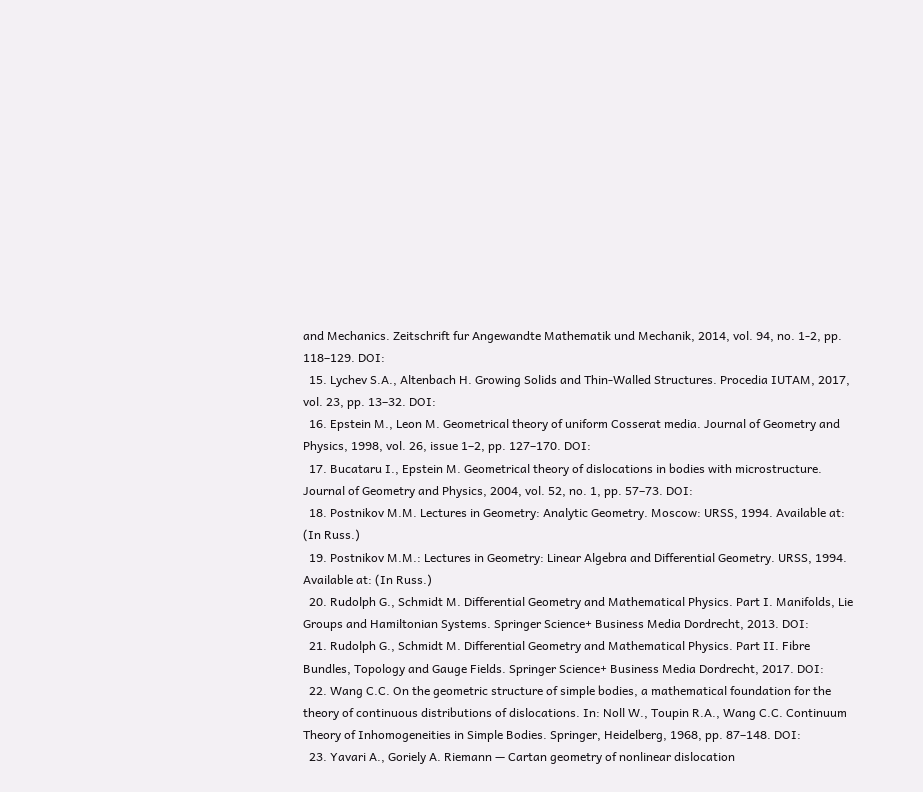and Mechanics. Zeitschrift fur Angewandte Mathematik und Mechanik, 2014, vol. 94, no. 1-2, pp. 118–129. DOI:
  15. Lychev S.A., Altenbach H. Growing Solids and Thin-Walled Structures. Procedia IUTAM, 2017, vol. 23, pp. 13–32. DOI:
  16. Epstein M., Leon M. Geometrical theory of uniform Cosserat media. Journal of Geometry and Physics, 1998, vol. 26, issue 1–2, pp. 127–170. DOI:
  17. Bucataru I., Epstein M. Geometrical theory of dislocations in bodies with microstructure. Journal of Geometry and Physics, 2004, vol. 52, no. 1, pp. 57–73. DOI:
  18. Postnikov M.M. Lectures in Geometry: Analytic Geometry. Moscow: URSS, 1994. Available at: (In Russ.)
  19. Postnikov M.M.: Lectures in Geometry: Linear Algebra and Differential Geometry. URSS, 1994. Available at: (In Russ.)
  20. Rudolph G., Schmidt M. Differential Geometry and Mathematical Physics. Part I. Manifolds, Lie Groups and Hamiltonian Systems. Springer Science+ Business Media Dordrecht, 2013. DOI:
  21. Rudolph G., Schmidt M. Differential Geometry and Mathematical Physics. Part II. Fibre Bundles, Topology and Gauge Fields. Springer Science+ Business Media Dordrecht, 2017. DOI:
  22. Wang C.C. On the geometric structure of simple bodies, a mathematical foundation for the theory of continuous distributions of dislocations. In: Noll W., Toupin R.A., Wang C.C. Continuum Theory of Inhomogeneities in Simple Bodies. Springer, Heidelberg, 1968, pp. 87–148. DOI:
  23. Yavari A., Goriely A. Riemann — Cartan geometry of nonlinear dislocation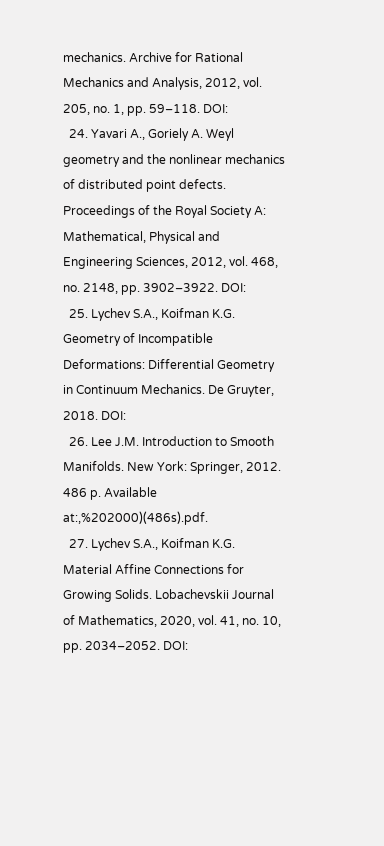mechanics. Archive for Rational Mechanics and Analysis, 2012, vol. 205, no. 1, pp. 59–118. DOI:
  24. Yavari A., Goriely A. Weyl geometry and the nonlinear mechanics of distributed point defects. Proceedings of the Royal Society A: Mathematical, Physical and Engineering Sciences, 2012, vol. 468, no. 2148, pp. 3902–3922. DOI:
  25. Lychev S.A., Koifman K.G. Geometry of Incompatible Deformations: Differential Geometry in Continuum Mechanics. De Gruyter, 2018. DOI:
  26. Lee J.M. Introduction to Smooth Manifolds. New York: Springer, 2012. 486 p. Available at:,%202000)(486s).pdf.
  27. Lychev S.A., Koifman K.G. Material Affine Connections for Growing Solids. Lobachevskii Journal of Mathematics, 2020, vol. 41, no. 10, pp. 2034–2052. DOI: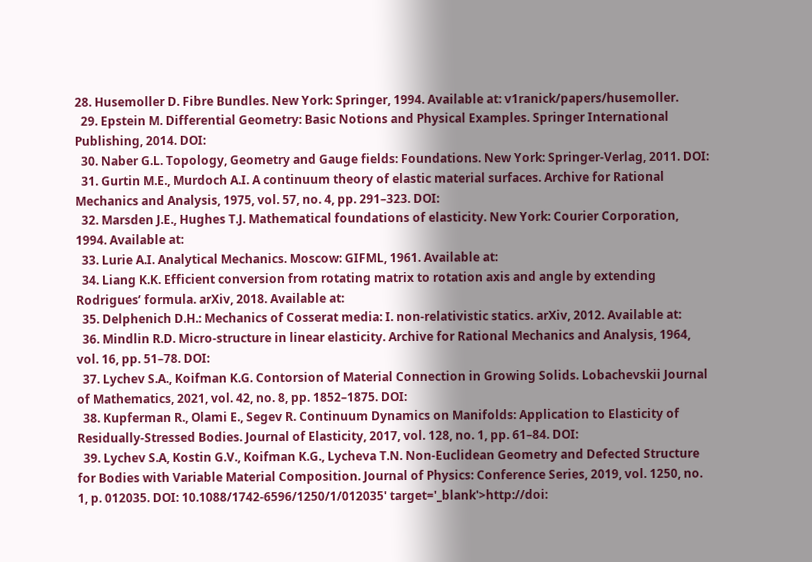28. Husemoller D. Fibre Bundles. New York: Springer, 1994. Available at: v1ranick/papers/husemoller.
  29. Epstein M. Differential Geometry: Basic Notions and Physical Examples. Springer International Publishing, 2014. DOI:
  30. Naber G.L. Topology, Geometry and Gauge fields: Foundations. New York: Springer-Verlag, 2011. DOI:
  31. Gurtin M.E., Murdoch A.I. A continuum theory of elastic material surfaces. Archive for Rational Mechanics and Analysis, 1975, vol. 57, no. 4, pp. 291–323. DOI:
  32. Marsden J.E., Hughes T.J. Mathematical foundations of elasticity. New York: Courier Corporation, 1994. Available at:
  33. Lurie A.I. Analytical Mechanics. Moscow: GIFML, 1961. Available at:
  34. Liang K.K. Efficient conversion from rotating matrix to rotation axis and angle by extending Rodrigues’ formula. arXiv, 2018. Available at:
  35. Delphenich D.H.: Mechanics of Cosserat media: I. non-relativistic statics. arXiv, 2012. Available at:
  36. Mindlin R.D. Micro-structure in linear elasticity. Archive for Rational Mechanics and Analysis, 1964, vol. 16, pp. 51–78. DOI:
  37. Lychev S.A., Koifman K.G. Contorsion of Material Connection in Growing Solids. Lobachevskii Journal of Mathematics, 2021, vol. 42, no. 8, pp. 1852–1875. DOI:
  38. Kupferman R., Olami E., Segev R. Continuum Dynamics on Manifolds: Application to Elasticity of Residually-Stressed Bodies. Journal of Elasticity, 2017, vol. 128, no. 1, pp. 61–84. DOI:
  39. Lychev S.A, Kostin G.V., Koifman K.G., Lycheva T.N. Non-Euclidean Geometry and Defected Structure for Bodies with Variable Material Composition. Journal of Physics: Conference Series, 2019, vol. 1250, no. 1, p. 012035. DOI: 10.1088/1742-6596/1250/1/012035' target='_blank'>http://doi: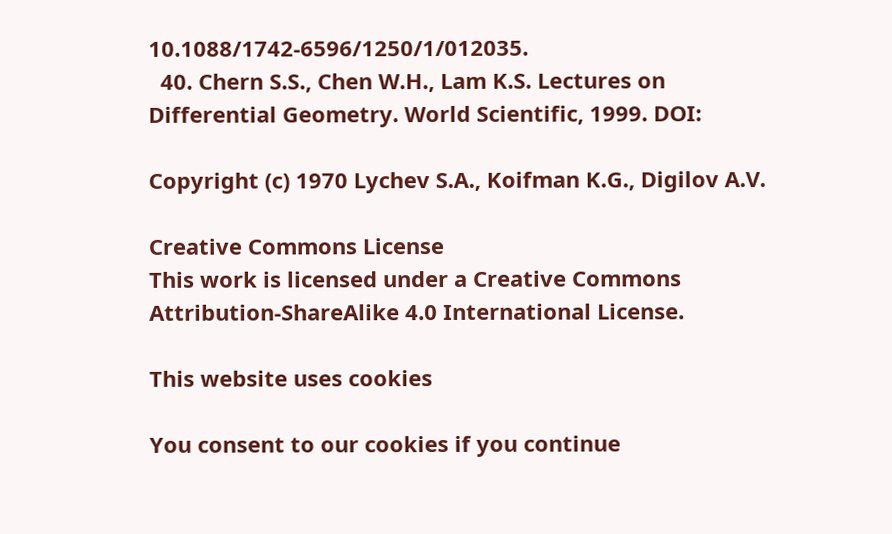10.1088/1742-6596/1250/1/012035.
  40. Chern S.S., Chen W.H., Lam K.S. Lectures on Differential Geometry. World Scientific, 1999. DOI:

Copyright (c) 1970 Lychev S.A., Koifman K.G., Digilov A.V.

Creative Commons License
This work is licensed under a Creative Commons Attribution-ShareAlike 4.0 International License.

This website uses cookies

You consent to our cookies if you continue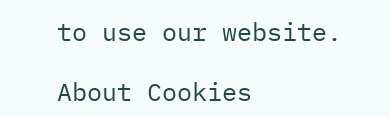to use our website.

About Cookies